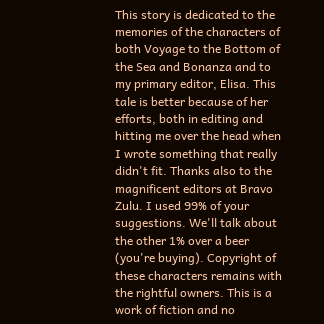This story is dedicated to the memories of the characters of both Voyage to the Bottom of the Sea and Bonanza and to my primary editor, Elisa. This tale is better because of her efforts, both in editing and hitting me over the head when I wrote something that really didn't fit. Thanks also to the magnificent editors at Bravo Zulu. I used 99% of your suggestions. We'll talk about the other 1% over a beer (you're buying). Copyright of these characters remains with the rightful owners. This is a work of fiction and no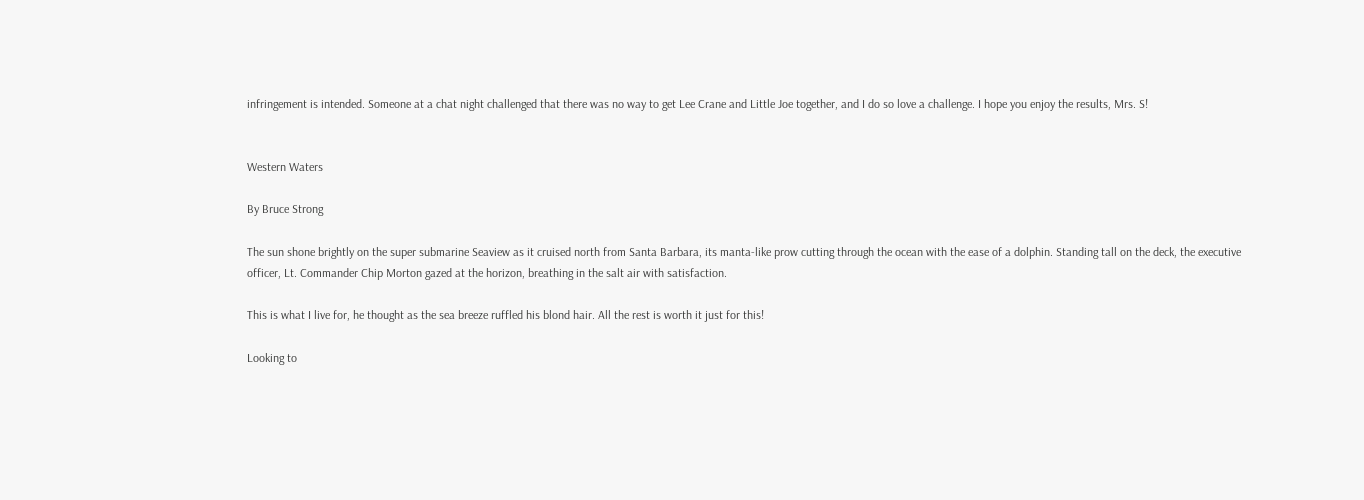infringement is intended. Someone at a chat night challenged that there was no way to get Lee Crane and Little Joe together, and I do so love a challenge. I hope you enjoy the results, Mrs. S!


Western Waters

By Bruce Strong

The sun shone brightly on the super submarine Seaview as it cruised north from Santa Barbara, its manta-like prow cutting through the ocean with the ease of a dolphin. Standing tall on the deck, the executive officer, Lt. Commander Chip Morton gazed at the horizon, breathing in the salt air with satisfaction.

This is what I live for, he thought as the sea breeze ruffled his blond hair. All the rest is worth it just for this!

Looking to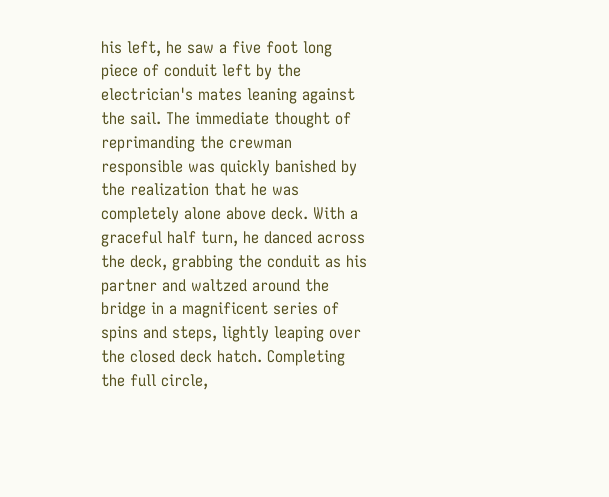his left, he saw a five foot long piece of conduit left by the electrician's mates leaning against the sail. The immediate thought of reprimanding the crewman responsible was quickly banished by the realization that he was completely alone above deck. With a graceful half turn, he danced across the deck, grabbing the conduit as his partner and waltzed around the bridge in a magnificent series of spins and steps, lightly leaping over the closed deck hatch. Completing the full circle,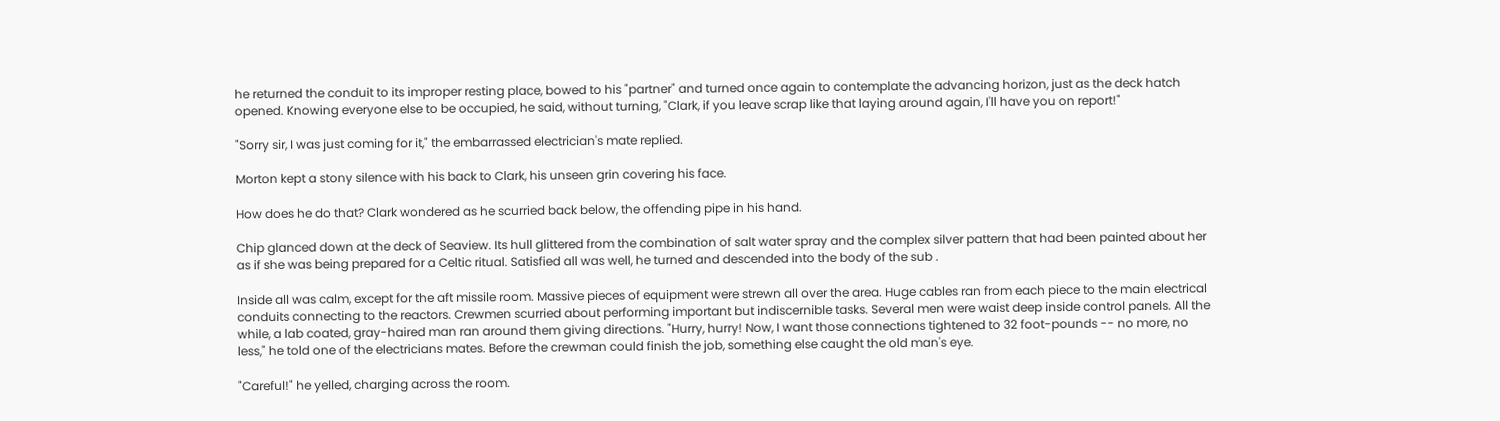he returned the conduit to its improper resting place, bowed to his "partner" and turned once again to contemplate the advancing horizon, just as the deck hatch opened. Knowing everyone else to be occupied, he said, without turning, "Clark, if you leave scrap like that laying around again, I'll have you on report!"

"Sorry sir, I was just coming for it," the embarrassed electrician's mate replied.

Morton kept a stony silence with his back to Clark, his unseen grin covering his face.

How does he do that? Clark wondered as he scurried back below, the offending pipe in his hand.

Chip glanced down at the deck of Seaview. Its hull glittered from the combination of salt water spray and the complex silver pattern that had been painted about her as if she was being prepared for a Celtic ritual. Satisfied all was well, he turned and descended into the body of the sub .

Inside all was calm, except for the aft missile room. Massive pieces of equipment were strewn all over the area. Huge cables ran from each piece to the main electrical conduits connecting to the reactors. Crewmen scurried about performing important but indiscernible tasks. Several men were waist deep inside control panels. All the while, a lab coated, gray-haired man ran around them giving directions. "Hurry, hurry! Now, I want those connections tightened to 32 foot-pounds -- no more, no less," he told one of the electricians mates. Before the crewman could finish the job, something else caught the old man's eye.

"Careful!" he yelled, charging across the room.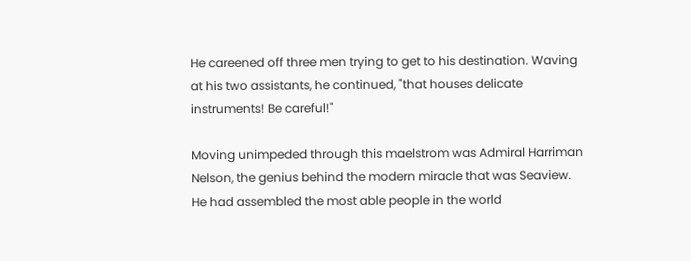He careened off three men trying to get to his destination. Waving at his two assistants, he continued, "that houses delicate instruments! Be careful!"

Moving unimpeded through this maelstrom was Admiral Harriman Nelson, the genius behind the modern miracle that was Seaview. He had assembled the most able people in the world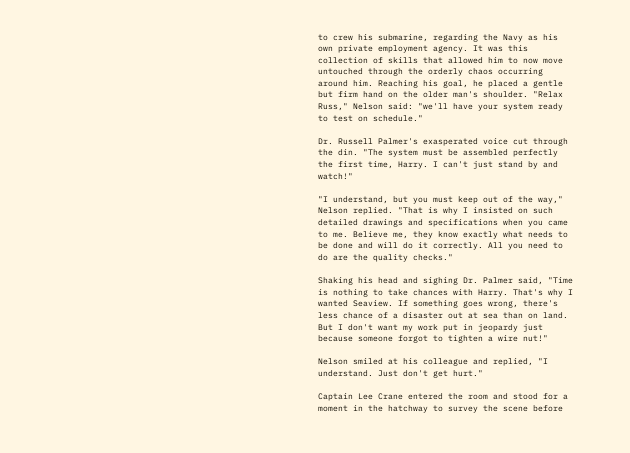to crew his submarine, regarding the Navy as his own private employment agency. It was this collection of skills that allowed him to now move untouched through the orderly chaos occurring around him. Reaching his goal, he placed a gentle but firm hand on the older man's shoulder. "Relax Russ," Nelson said: "we'll have your system ready to test on schedule."

Dr. Russell Palmer's exasperated voice cut through the din. "The system must be assembled perfectly the first time, Harry. I can't just stand by and watch!"

"I understand, but you must keep out of the way," Nelson replied. "That is why I insisted on such detailed drawings and specifications when you came to me. Believe me, they know exactly what needs to be done and will do it correctly. All you need to do are the quality checks."

Shaking his head and sighing Dr. Palmer said, "Time is nothing to take chances with Harry. That's why I wanted Seaview. If something goes wrong, there's less chance of a disaster out at sea than on land. But I don't want my work put in jeopardy just because someone forgot to tighten a wire nut!"

Nelson smiled at his colleague and replied, "I understand. Just don't get hurt."

Captain Lee Crane entered the room and stood for a moment in the hatchway to survey the scene before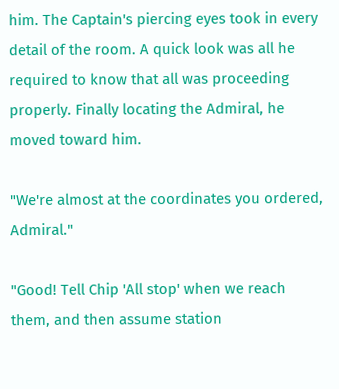him. The Captain's piercing eyes took in every detail of the room. A quick look was all he required to know that all was proceeding properly. Finally locating the Admiral, he moved toward him.

"We're almost at the coordinates you ordered, Admiral."

"Good! Tell Chip 'All stop' when we reach them, and then assume station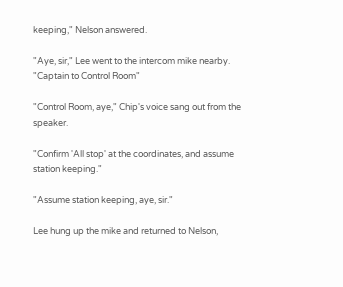keeping," Nelson answered.

"Aye, sir," Lee went to the intercom mike nearby. "Captain to Control Room"

"Control Room, aye," Chip's voice sang out from the speaker.

"Confirm 'All stop' at the coordinates, and assume station keeping."

"Assume station keeping, aye, sir."

Lee hung up the mike and returned to Nelson,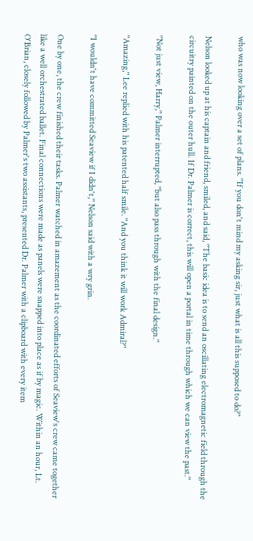who was now looking over a set of plans. "If you don't mind my asking sir, just what is all this supposed to do?"

Nelson looked up at his captain and friend, smiled, and said, "The basic idea is to send an oscillating electromagnetic field through the circuitry painted on the outer hull. If Dr. Palmer is correct, this will open a portal in time through which we can view the past."

"Not just view, Harry," Palmer interrupted, "but also pass through with the final design."

"Amazing," Lee replied with his patented half smile. "And you think it will work Admiral?"

"I wouldn't have committed Seaview if I didn't," Nelson said with a wry grin.

One by one, the crew finished their tasks. Palmer watched in amazement as the coordinated efforts of Seaview's crew came together like a well orchestrated ballet. Final connections were made as panels were snapped into place as if by magic. Within an hour, Lt. O'Brian, closely followed by Palmer's two assistants, presented Dr. Palmer with a clipboard with every item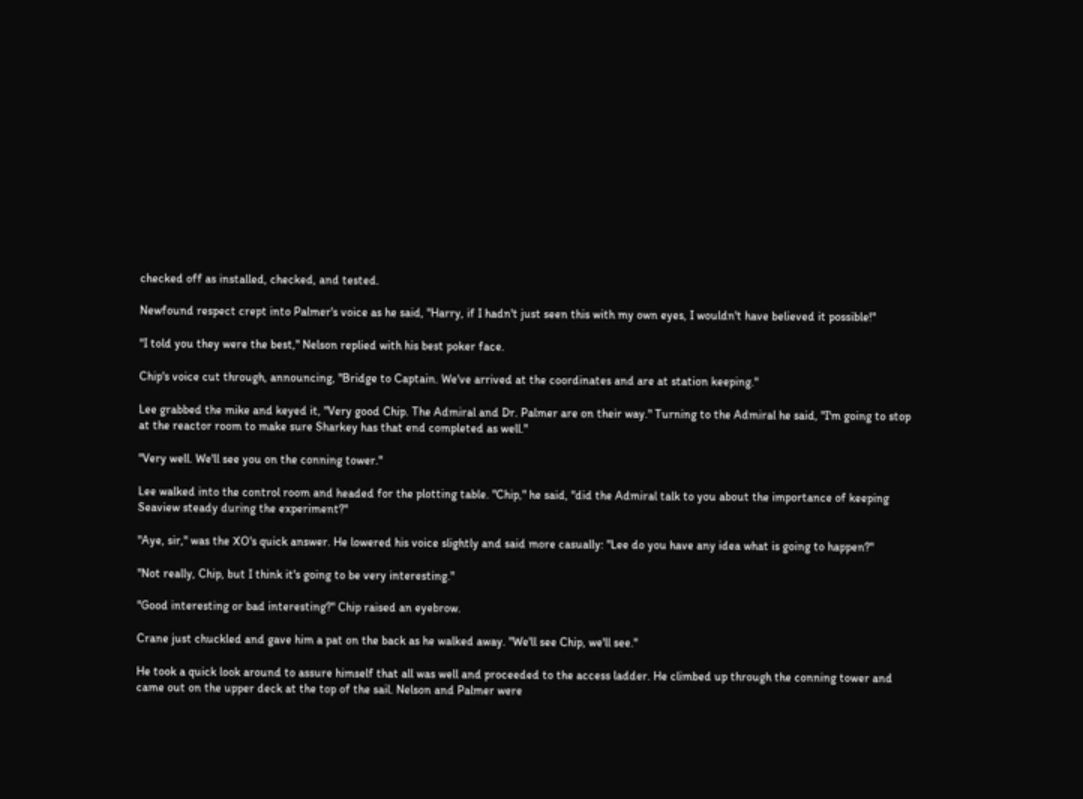checked off as installed, checked, and tested.

Newfound respect crept into Palmer's voice as he said, "Harry, if I hadn't just seen this with my own eyes, I wouldn't have believed it possible!"

"I told you they were the best," Nelson replied with his best poker face.

Chip's voice cut through, announcing, "Bridge to Captain. We've arrived at the coordinates and are at station keeping."

Lee grabbed the mike and keyed it, "Very good Chip. The Admiral and Dr. Palmer are on their way." Turning to the Admiral he said, "I'm going to stop at the reactor room to make sure Sharkey has that end completed as well."

"Very well. We'll see you on the conning tower."

Lee walked into the control room and headed for the plotting table. "Chip," he said, "did the Admiral talk to you about the importance of keeping Seaview steady during the experiment?"

"Aye, sir," was the XO's quick answer. He lowered his voice slightly and said more casually: "Lee do you have any idea what is going to happen?"

"Not really, Chip, but I think it's going to be very interesting."

"Good interesting or bad interesting?" Chip raised an eyebrow.

Crane just chuckled and gave him a pat on the back as he walked away. "We'll see Chip, we'll see."

He took a quick look around to assure himself that all was well and proceeded to the access ladder. He climbed up through the conning tower and came out on the upper deck at the top of the sail. Nelson and Palmer were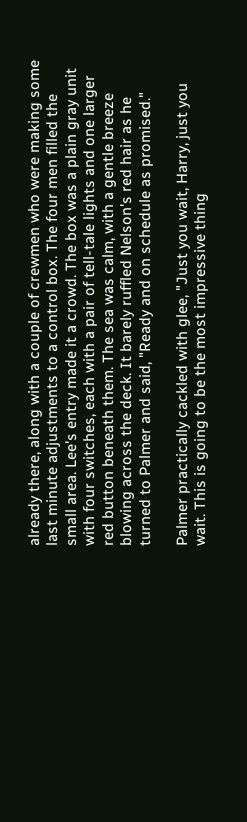already there, along with a couple of crewmen who were making some last minute adjustments to a control box. The four men filled the small area. Lee's entry made it a crowd. The box was a plain gray unit with four switches, each with a pair of tell-tale lights and one larger red button beneath them. The sea was calm, with a gentle breeze blowing across the deck. It barely ruffled Nelson's red hair as he turned to Palmer and said, "Ready and on schedule as promised."

Palmer practically cackled with glee, "Just you wait, Harry, just you wait. This is going to be the most impressive thing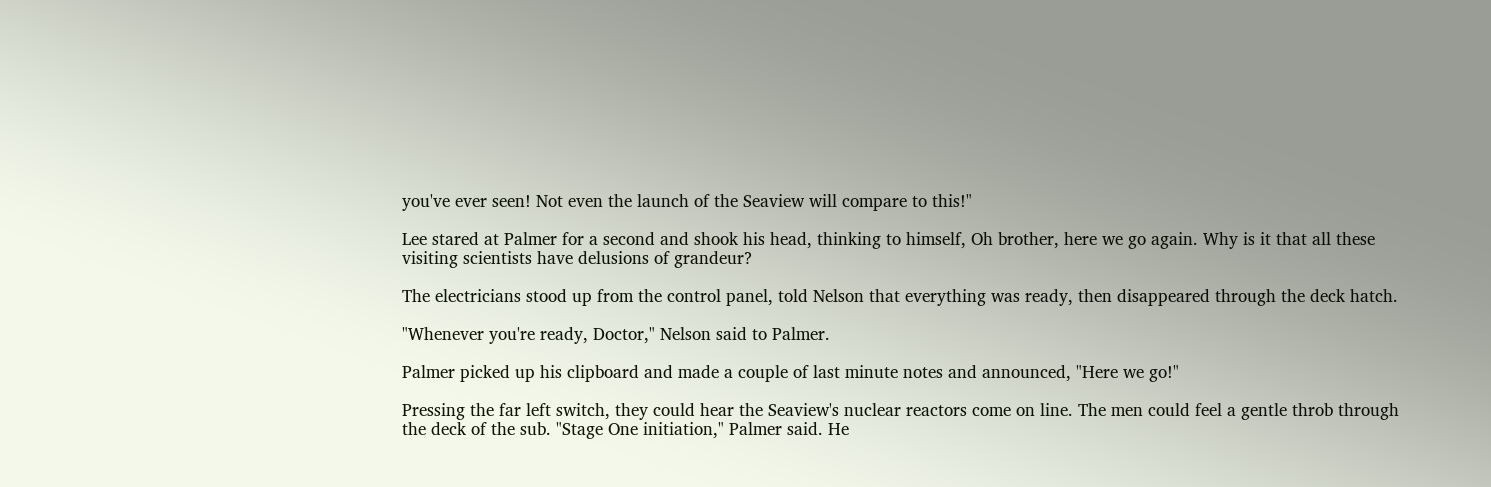you've ever seen! Not even the launch of the Seaview will compare to this!"

Lee stared at Palmer for a second and shook his head, thinking to himself, Oh brother, here we go again. Why is it that all these visiting scientists have delusions of grandeur?

The electricians stood up from the control panel, told Nelson that everything was ready, then disappeared through the deck hatch.

"Whenever you're ready, Doctor," Nelson said to Palmer.

Palmer picked up his clipboard and made a couple of last minute notes and announced, "Here we go!"

Pressing the far left switch, they could hear the Seaview's nuclear reactors come on line. The men could feel a gentle throb through the deck of the sub. "Stage One initiation," Palmer said. He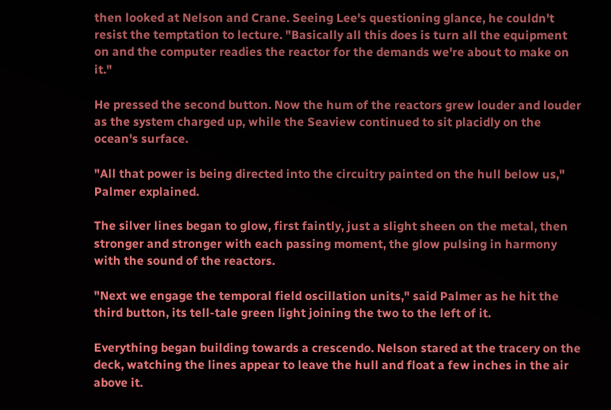then looked at Nelson and Crane. Seeing Lee's questioning glance, he couldn't resist the temptation to lecture. "Basically all this does is turn all the equipment on and the computer readies the reactor for the demands we're about to make on it."

He pressed the second button. Now the hum of the reactors grew louder and louder as the system charged up, while the Seaview continued to sit placidly on the ocean's surface.

"All that power is being directed into the circuitry painted on the hull below us," Palmer explained.

The silver lines began to glow, first faintly, just a slight sheen on the metal, then stronger and stronger with each passing moment, the glow pulsing in harmony with the sound of the reactors.

"Next we engage the temporal field oscillation units," said Palmer as he hit the third button, its tell-tale green light joining the two to the left of it.

Everything began building towards a crescendo. Nelson stared at the tracery on the deck, watching the lines appear to leave the hull and float a few inches in the air above it.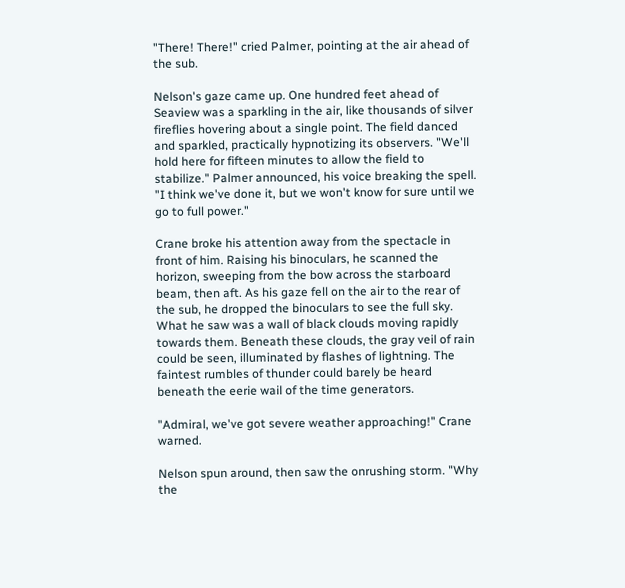"There! There!" cried Palmer, pointing at the air ahead of the sub.

Nelson's gaze came up. One hundred feet ahead of Seaview was a sparkling in the air, like thousands of silver fireflies hovering about a single point. The field danced and sparkled, practically hypnotizing its observers. "We'll hold here for fifteen minutes to allow the field to stabilize." Palmer announced, his voice breaking the spell. "I think we've done it, but we won't know for sure until we go to full power."

Crane broke his attention away from the spectacle in front of him. Raising his binoculars, he scanned the horizon, sweeping from the bow across the starboard beam, then aft. As his gaze fell on the air to the rear of the sub, he dropped the binoculars to see the full sky. What he saw was a wall of black clouds moving rapidly towards them. Beneath these clouds, the gray veil of rain could be seen, illuminated by flashes of lightning. The faintest rumbles of thunder could barely be heard beneath the eerie wail of the time generators.

"Admiral, we've got severe weather approaching!" Crane warned.

Nelson spun around, then saw the onrushing storm. "Why the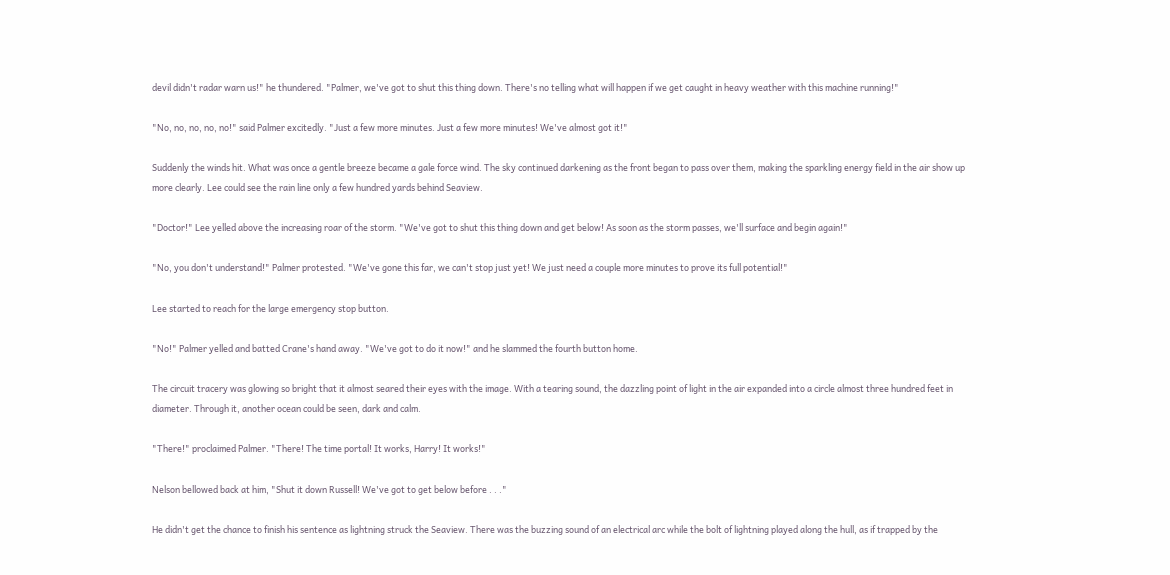devil didn't radar warn us!" he thundered. "Palmer, we've got to shut this thing down. There's no telling what will happen if we get caught in heavy weather with this machine running!"

"No, no, no, no, no!" said Palmer excitedly. "Just a few more minutes. Just a few more minutes! We've almost got it!"

Suddenly the winds hit. What was once a gentle breeze became a gale force wind. The sky continued darkening as the front began to pass over them, making the sparkling energy field in the air show up more clearly. Lee could see the rain line only a few hundred yards behind Seaview.

"Doctor!" Lee yelled above the increasing roar of the storm. "We've got to shut this thing down and get below! As soon as the storm passes, we'll surface and begin again!"

"No, you don't understand!" Palmer protested. "We've gone this far, we can't stop just yet! We just need a couple more minutes to prove its full potential!"

Lee started to reach for the large emergency stop button.

"No!" Palmer yelled and batted Crane's hand away. "We've got to do it now!" and he slammed the fourth button home.

The circuit tracery was glowing so bright that it almost seared their eyes with the image. With a tearing sound, the dazzling point of light in the air expanded into a circle almost three hundred feet in diameter. Through it, another ocean could be seen, dark and calm.

"There!" proclaimed Palmer. "There! The time portal! It works, Harry! It works!"

Nelson bellowed back at him, "Shut it down Russell! We've got to get below before . . ."

He didn't get the chance to finish his sentence as lightning struck the Seaview. There was the buzzing sound of an electrical arc while the bolt of lightning played along the hull, as if trapped by the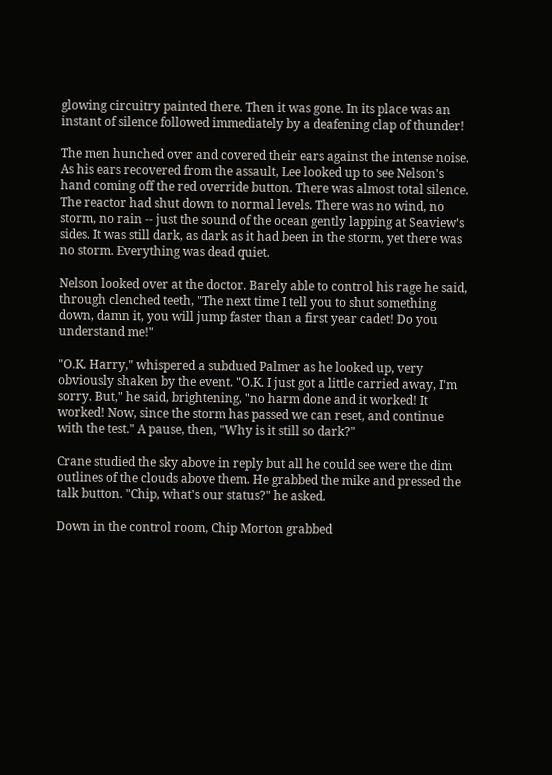glowing circuitry painted there. Then it was gone. In its place was an instant of silence followed immediately by a deafening clap of thunder!

The men hunched over and covered their ears against the intense noise. As his ears recovered from the assault, Lee looked up to see Nelson's hand coming off the red override button. There was almost total silence. The reactor had shut down to normal levels. There was no wind, no storm, no rain -- just the sound of the ocean gently lapping at Seaview's sides. It was still dark, as dark as it had been in the storm, yet there was no storm. Everything was dead quiet.

Nelson looked over at the doctor. Barely able to control his rage he said, through clenched teeth, "The next time I tell you to shut something down, damn it, you will jump faster than a first year cadet! Do you understand me!"

"O.K. Harry," whispered a subdued Palmer as he looked up, very obviously shaken by the event. "O.K. I just got a little carried away, I'm sorry. But," he said, brightening, "no harm done and it worked! It worked! Now, since the storm has passed we can reset, and continue with the test." A pause, then, "Why is it still so dark?"

Crane studied the sky above in reply but all he could see were the dim outlines of the clouds above them. He grabbed the mike and pressed the talk button. "Chip, what's our status?" he asked.

Down in the control room, Chip Morton grabbed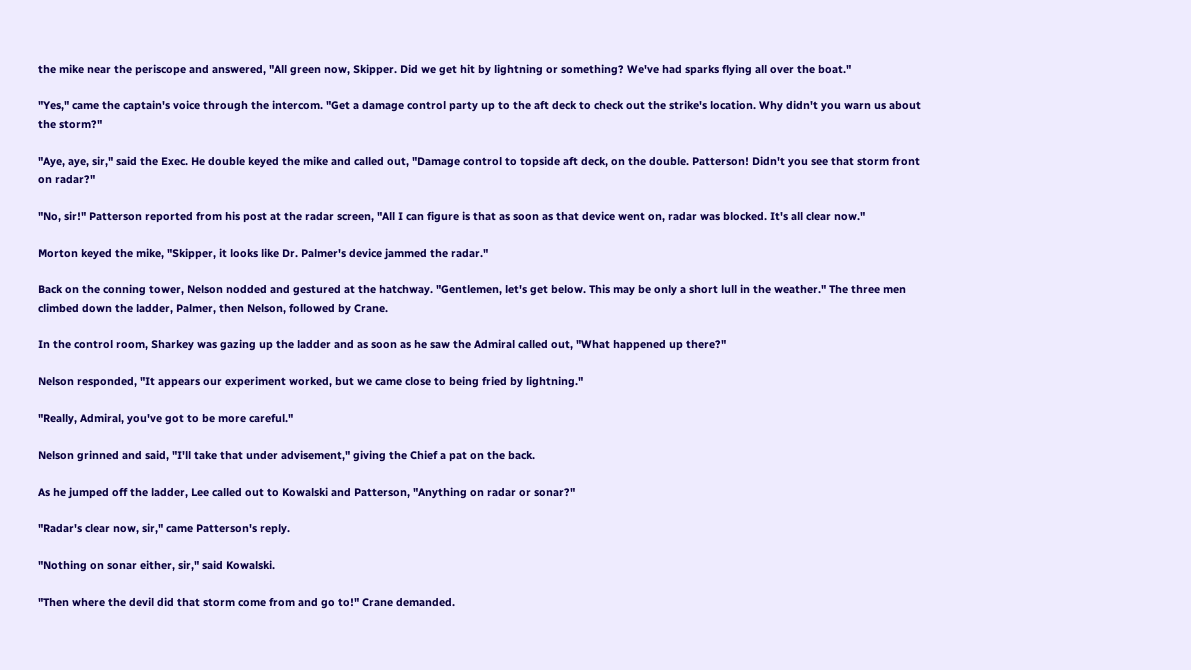the mike near the periscope and answered, "All green now, Skipper. Did we get hit by lightning or something? We've had sparks flying all over the boat."

"Yes," came the captain's voice through the intercom. "Get a damage control party up to the aft deck to check out the strike's location. Why didn't you warn us about the storm?"

"Aye, aye, sir," said the Exec. He double keyed the mike and called out, "Damage control to topside aft deck, on the double. Patterson! Didn't you see that storm front on radar?"

"No, sir!" Patterson reported from his post at the radar screen, "All I can figure is that as soon as that device went on, radar was blocked. It's all clear now."

Morton keyed the mike, "Skipper, it looks like Dr. Palmer's device jammed the radar."

Back on the conning tower, Nelson nodded and gestured at the hatchway. "Gentlemen, let's get below. This may be only a short lull in the weather." The three men climbed down the ladder, Palmer, then Nelson, followed by Crane.

In the control room, Sharkey was gazing up the ladder and as soon as he saw the Admiral called out, "What happened up there?"

Nelson responded, "It appears our experiment worked, but we came close to being fried by lightning."

"Really, Admiral, you've got to be more careful."

Nelson grinned and said, "I'll take that under advisement," giving the Chief a pat on the back.

As he jumped off the ladder, Lee called out to Kowalski and Patterson, "Anything on radar or sonar?"

"Radar's clear now, sir," came Patterson's reply.

"Nothing on sonar either, sir," said Kowalski.

"Then where the devil did that storm come from and go to!" Crane demanded.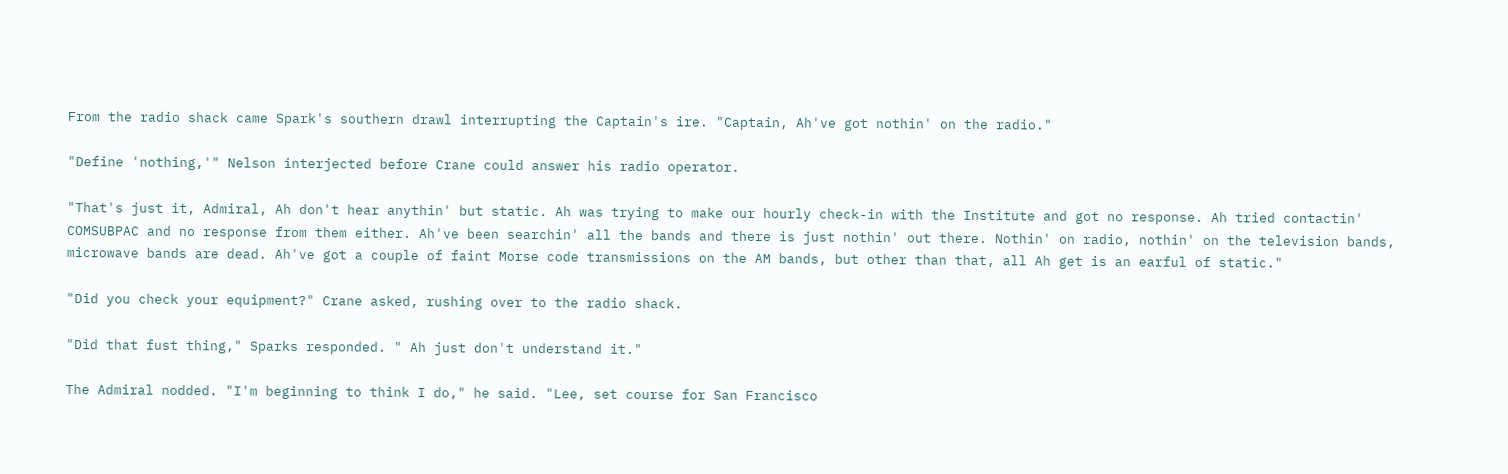From the radio shack came Spark's southern drawl interrupting the Captain's ire. "Captain, Ah've got nothin' on the radio."

"Define 'nothing,'" Nelson interjected before Crane could answer his radio operator.

"That's just it, Admiral, Ah don't hear anythin' but static. Ah was trying to make our hourly check-in with the Institute and got no response. Ah tried contactin' COMSUBPAC and no response from them either. Ah've been searchin' all the bands and there is just nothin' out there. Nothin' on radio, nothin' on the television bands, microwave bands are dead. Ah've got a couple of faint Morse code transmissions on the AM bands, but other than that, all Ah get is an earful of static."

"Did you check your equipment?" Crane asked, rushing over to the radio shack.

"Did that fust thing," Sparks responded. " Ah just don't understand it."

The Admiral nodded. "I'm beginning to think I do," he said. "Lee, set course for San Francisco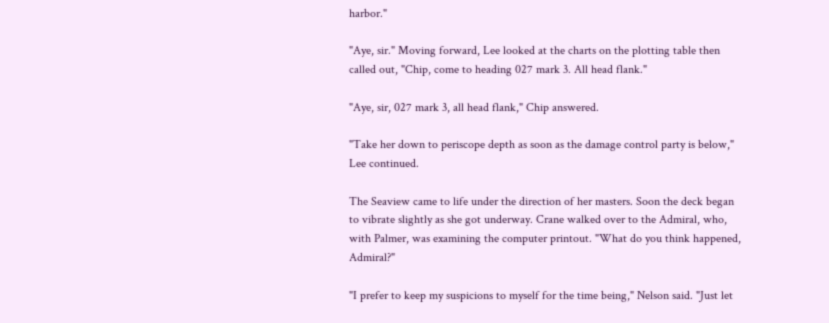harbor."

"Aye, sir." Moving forward, Lee looked at the charts on the plotting table then called out, "Chip, come to heading 027 mark 3. All head flank."

"Aye, sir, 027 mark 3, all head flank," Chip answered.

"Take her down to periscope depth as soon as the damage control party is below," Lee continued.

The Seaview came to life under the direction of her masters. Soon the deck began to vibrate slightly as she got underway. Crane walked over to the Admiral, who, with Palmer, was examining the computer printout. "What do you think happened, Admiral?"

"I prefer to keep my suspicions to myself for the time being," Nelson said. "Just let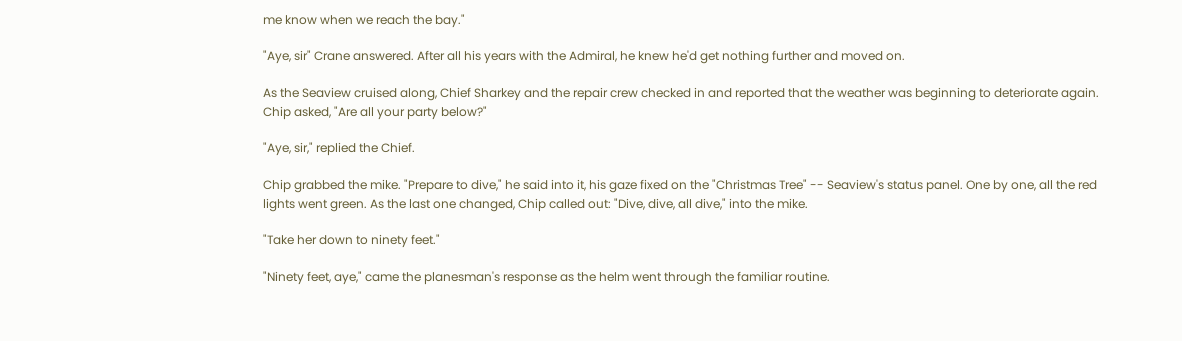me know when we reach the bay."

"Aye, sir" Crane answered. After all his years with the Admiral, he knew he'd get nothing further and moved on.

As the Seaview cruised along, Chief Sharkey and the repair crew checked in and reported that the weather was beginning to deteriorate again. Chip asked, "Are all your party below?"

"Aye, sir," replied the Chief.

Chip grabbed the mike. "Prepare to dive," he said into it, his gaze fixed on the "Christmas Tree" -- Seaview's status panel. One by one, all the red lights went green. As the last one changed, Chip called out: "Dive, dive, all dive," into the mike.

"Take her down to ninety feet."

"Ninety feet, aye," came the planesman's response as the helm went through the familiar routine.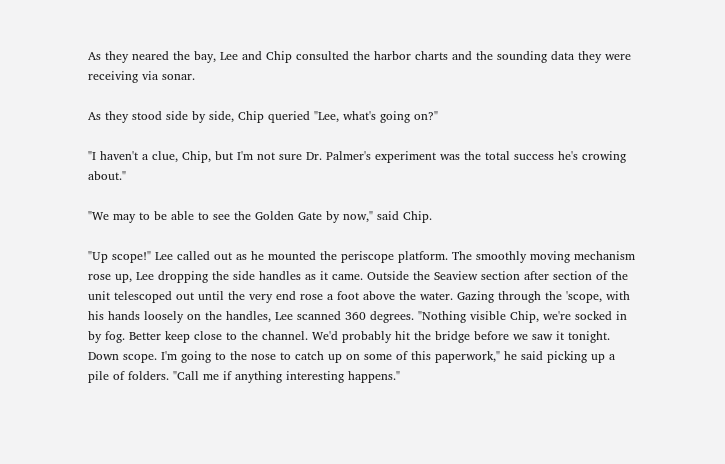As they neared the bay, Lee and Chip consulted the harbor charts and the sounding data they were receiving via sonar.

As they stood side by side, Chip queried "Lee, what's going on?"

"I haven't a clue, Chip, but I'm not sure Dr. Palmer's experiment was the total success he's crowing about."

"We may to be able to see the Golden Gate by now," said Chip.

"Up scope!" Lee called out as he mounted the periscope platform. The smoothly moving mechanism rose up, Lee dropping the side handles as it came. Outside the Seaview section after section of the unit telescoped out until the very end rose a foot above the water. Gazing through the 'scope, with his hands loosely on the handles, Lee scanned 360 degrees. "Nothing visible Chip, we're socked in by fog. Better keep close to the channel. We'd probably hit the bridge before we saw it tonight. Down scope. I'm going to the nose to catch up on some of this paperwork," he said picking up a pile of folders. "Call me if anything interesting happens."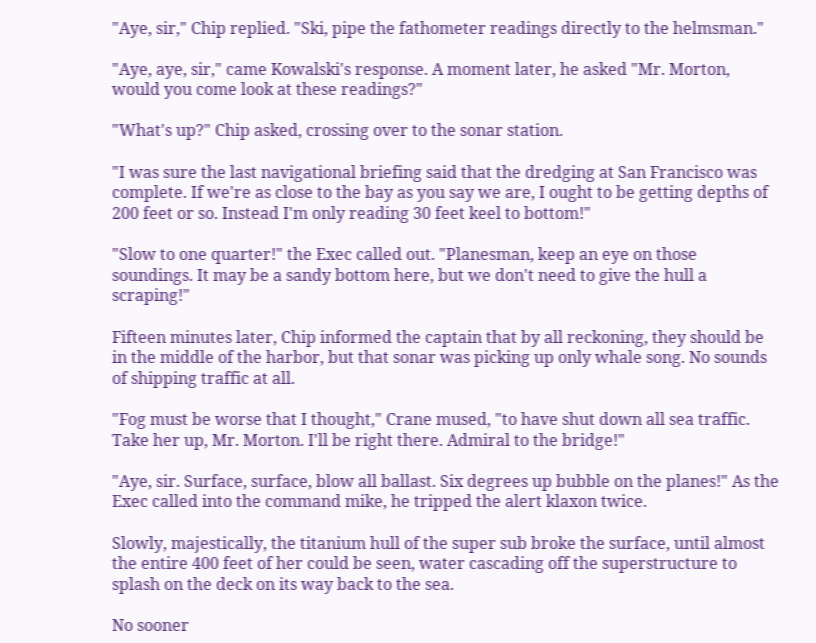"Aye, sir," Chip replied. "Ski, pipe the fathometer readings directly to the helmsman."

"Aye, aye, sir," came Kowalski's response. A moment later, he asked "Mr. Morton, would you come look at these readings?"

"What's up?" Chip asked, crossing over to the sonar station.

"I was sure the last navigational briefing said that the dredging at San Francisco was complete. If we're as close to the bay as you say we are, I ought to be getting depths of 200 feet or so. Instead I'm only reading 30 feet keel to bottom!"

"Slow to one quarter!" the Exec called out. "Planesman, keep an eye on those soundings. It may be a sandy bottom here, but we don't need to give the hull a scraping!"

Fifteen minutes later, Chip informed the captain that by all reckoning, they should be in the middle of the harbor, but that sonar was picking up only whale song. No sounds of shipping traffic at all.

"Fog must be worse that I thought," Crane mused, "to have shut down all sea traffic. Take her up, Mr. Morton. I'll be right there. Admiral to the bridge!"

"Aye, sir. Surface, surface, blow all ballast. Six degrees up bubble on the planes!" As the Exec called into the command mike, he tripped the alert klaxon twice.

Slowly, majestically, the titanium hull of the super sub broke the surface, until almost the entire 400 feet of her could be seen, water cascading off the superstructure to splash on the deck on its way back to the sea.

No sooner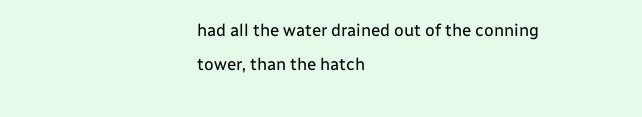had all the water drained out of the conning tower, than the hatch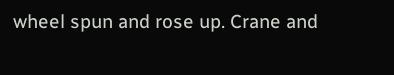wheel spun and rose up. Crane and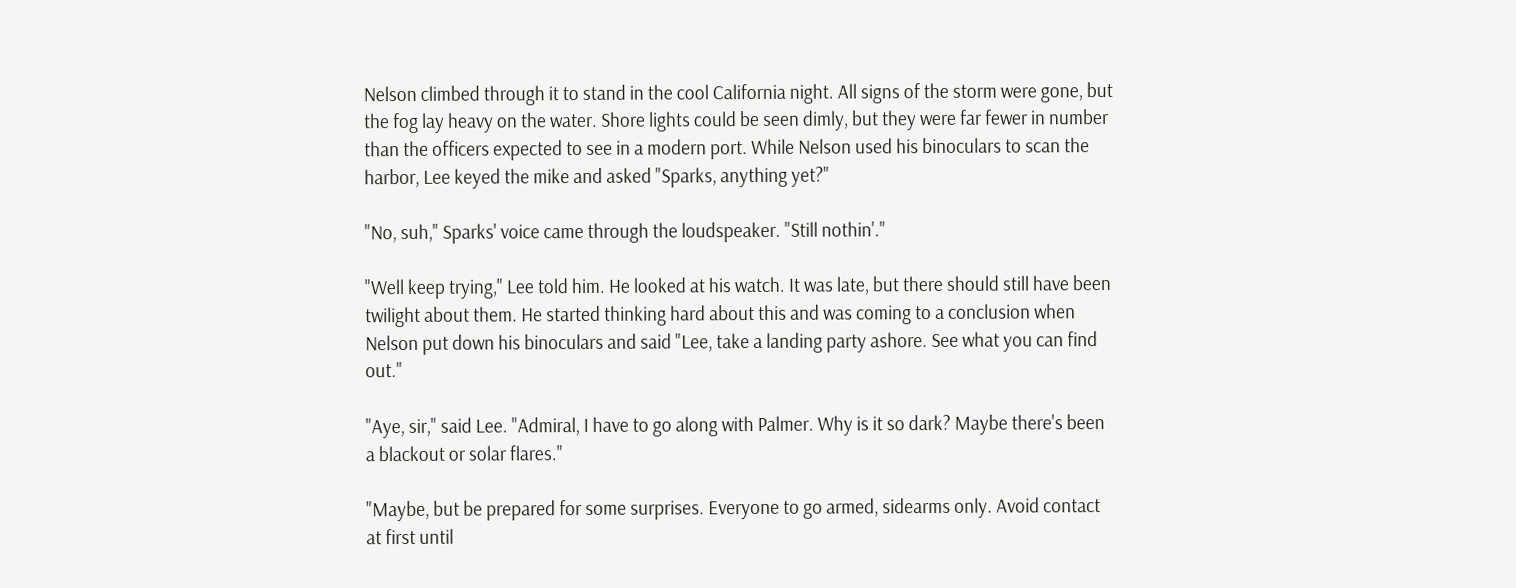Nelson climbed through it to stand in the cool California night. All signs of the storm were gone, but the fog lay heavy on the water. Shore lights could be seen dimly, but they were far fewer in number than the officers expected to see in a modern port. While Nelson used his binoculars to scan the harbor, Lee keyed the mike and asked "Sparks, anything yet?"

"No, suh," Sparks' voice came through the loudspeaker. "Still nothin'."

"Well keep trying," Lee told him. He looked at his watch. It was late, but there should still have been twilight about them. He started thinking hard about this and was coming to a conclusion when Nelson put down his binoculars and said "Lee, take a landing party ashore. See what you can find out."

"Aye, sir," said Lee. "Admiral, I have to go along with Palmer. Why is it so dark? Maybe there's been a blackout or solar flares."

"Maybe, but be prepared for some surprises. Everyone to go armed, sidearms only. Avoid contact at first until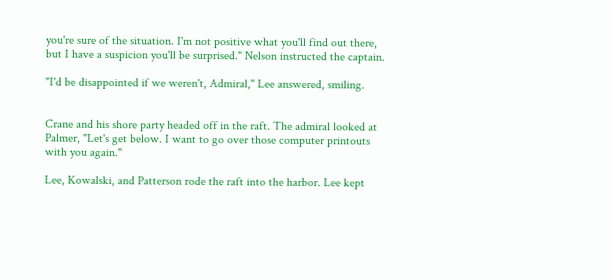you're sure of the situation. I'm not positive what you'll find out there, but I have a suspicion you'll be surprised." Nelson instructed the captain.

"I'd be disappointed if we weren't, Admiral," Lee answered, smiling.


Crane and his shore party headed off in the raft. The admiral looked at Palmer, "Let's get below. I want to go over those computer printouts with you again."

Lee, Kowalski, and Patterson rode the raft into the harbor. Lee kept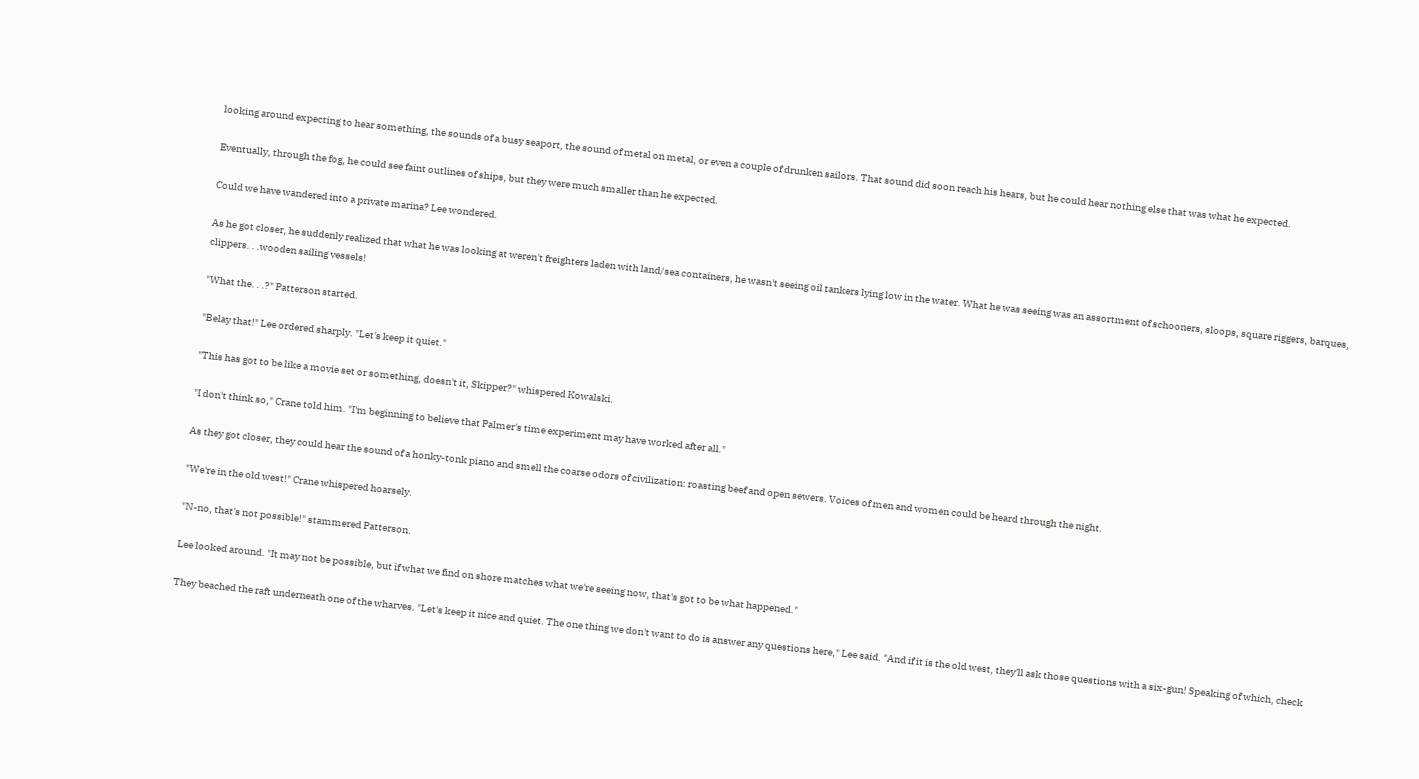looking around expecting to hear something, the sounds of a busy seaport, the sound of metal on metal, or even a couple of drunken sailors. That sound did soon reach his hears, but he could hear nothing else that was what he expected.

Eventually, through the fog, he could see faint outlines of ships, but they were much smaller than he expected.

Could we have wandered into a private marina? Lee wondered.

As he got closer, he suddenly realized that what he was looking at weren't freighters laden with land/sea containers, he wasn't seeing oil tankers lying low in the water. What he was seeing was an assortment of schooners, sloops, square riggers, barques, clippers. . .wooden sailing vessels!

"What the. . .?" Patterson started.

"Belay that!" Lee ordered sharply. "Let's keep it quiet."

"This has got to be like a movie set or something, doesn't it, Skipper?" whispered Kowalski.

"I don't think so," Crane told him. "I'm beginning to believe that Palmer's time experiment may have worked after all."

As they got closer, they could hear the sound of a honky-tonk piano and smell the coarse odors of civilization: roasting beef and open sewers. Voices of men and women could be heard through the night.

"We're in the old west!" Crane whispered hoarsely.

"N-no, that's not possible!" stammered Patterson.

Lee looked around. "It may not be possible, but if what we find on shore matches what we're seeing now, that's got to be what happened."

They beached the raft underneath one of the wharves. "Let's keep it nice and quiet. The one thing we don't want to do is answer any questions here," Lee said. "And if it is the old west, they'll ask those questions with a six-gun! Speaking of which, check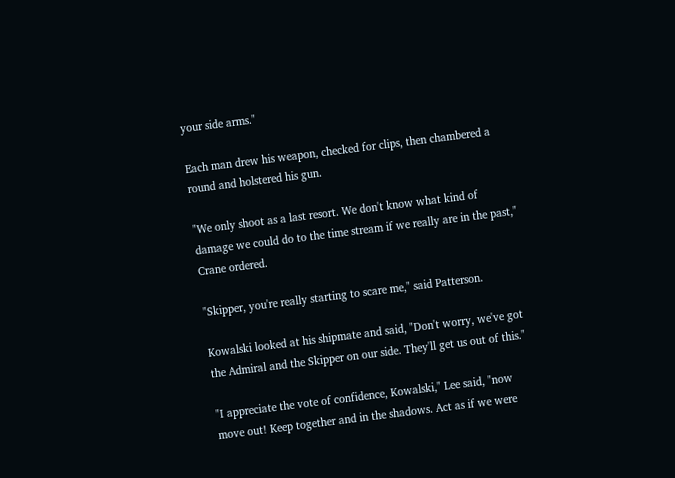your side arms."

Each man drew his weapon, checked for clips, then chambered a round and holstered his gun.

"We only shoot as a last resort. We don't know what kind of damage we could do to the time stream if we really are in the past," Crane ordered.

"Skipper, you're really starting to scare me," said Patterson.

Kowalski looked at his shipmate and said, "Don't worry, we've got the Admiral and the Skipper on our side. They'll get us out of this."

"I appreciate the vote of confidence, Kowalski," Lee said, "now move out! Keep together and in the shadows. Act as if we were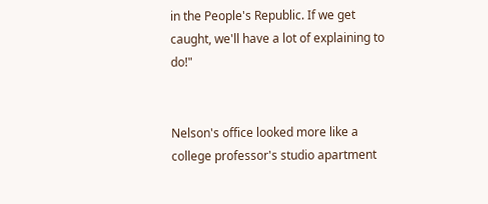in the People's Republic. If we get caught, we'll have a lot of explaining to do!"


Nelson's office looked more like a college professor's studio apartment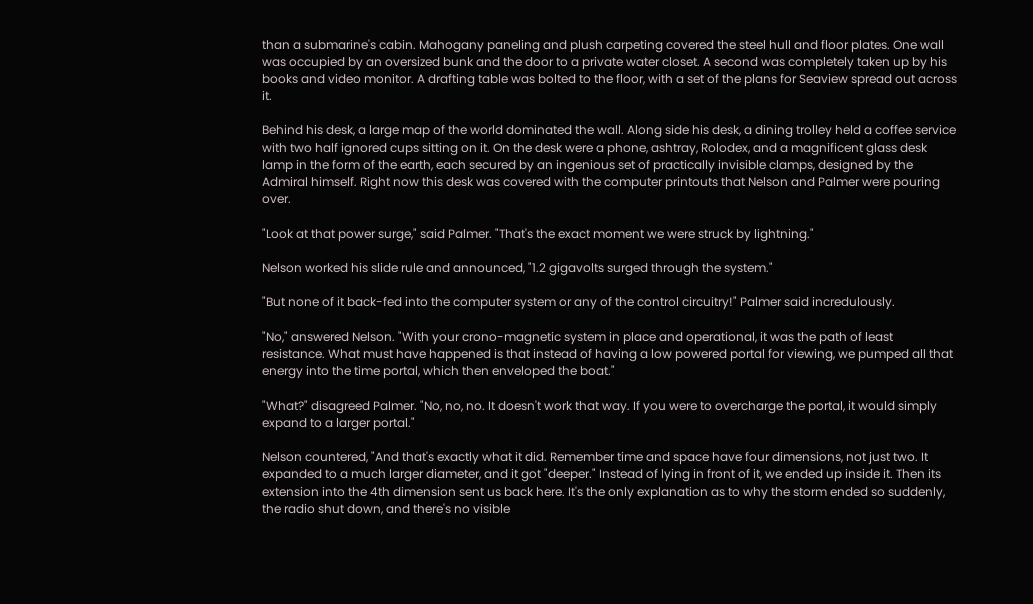than a submarine's cabin. Mahogany paneling and plush carpeting covered the steel hull and floor plates. One wall was occupied by an oversized bunk and the door to a private water closet. A second was completely taken up by his books and video monitor. A drafting table was bolted to the floor, with a set of the plans for Seaview spread out across it.

Behind his desk, a large map of the world dominated the wall. Along side his desk, a dining trolley held a coffee service with two half ignored cups sitting on it. On the desk were a phone, ashtray, Rolodex, and a magnificent glass desk lamp in the form of the earth, each secured by an ingenious set of practically invisible clamps, designed by the Admiral himself. Right now this desk was covered with the computer printouts that Nelson and Palmer were pouring over.

"Look at that power surge," said Palmer. "That's the exact moment we were struck by lightning."

Nelson worked his slide rule and announced, "1.2 gigavolts surged through the system."

"But none of it back-fed into the computer system or any of the control circuitry!" Palmer said incredulously.

"No," answered Nelson. "With your crono-magnetic system in place and operational, it was the path of least resistance. What must have happened is that instead of having a low powered portal for viewing, we pumped all that energy into the time portal, which then enveloped the boat."

"What?" disagreed Palmer. "No, no, no. It doesn't work that way. If you were to overcharge the portal, it would simply expand to a larger portal."

Nelson countered, "And that's exactly what it did. Remember time and space have four dimensions, not just two. It expanded to a much larger diameter, and it got "deeper." Instead of lying in front of it, we ended up inside it. Then its extension into the 4th dimension sent us back here. It's the only explanation as to why the storm ended so suddenly, the radio shut down, and there's no visible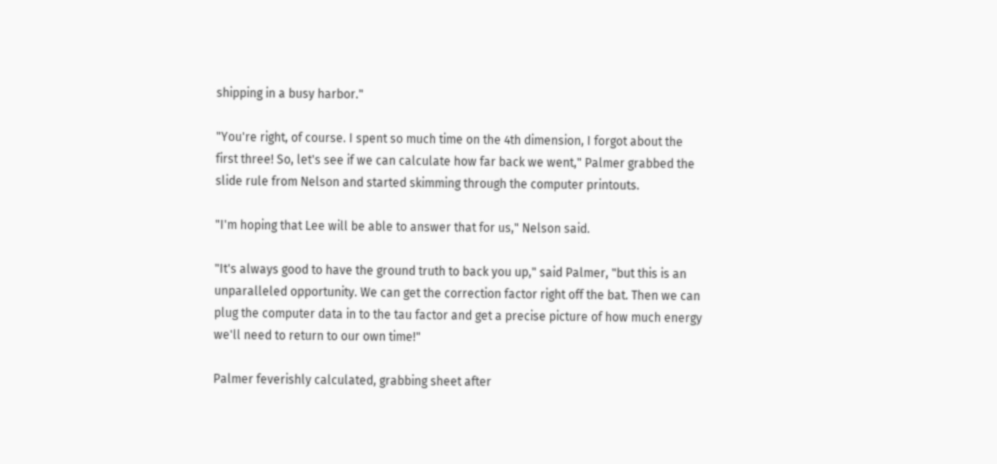shipping in a busy harbor."

"You're right, of course. I spent so much time on the 4th dimension, I forgot about the first three! So, let's see if we can calculate how far back we went," Palmer grabbed the slide rule from Nelson and started skimming through the computer printouts.

"I'm hoping that Lee will be able to answer that for us," Nelson said.

"It's always good to have the ground truth to back you up," said Palmer, "but this is an unparalleled opportunity. We can get the correction factor right off the bat. Then we can plug the computer data in to the tau factor and get a precise picture of how much energy we'll need to return to our own time!"

Palmer feverishly calculated, grabbing sheet after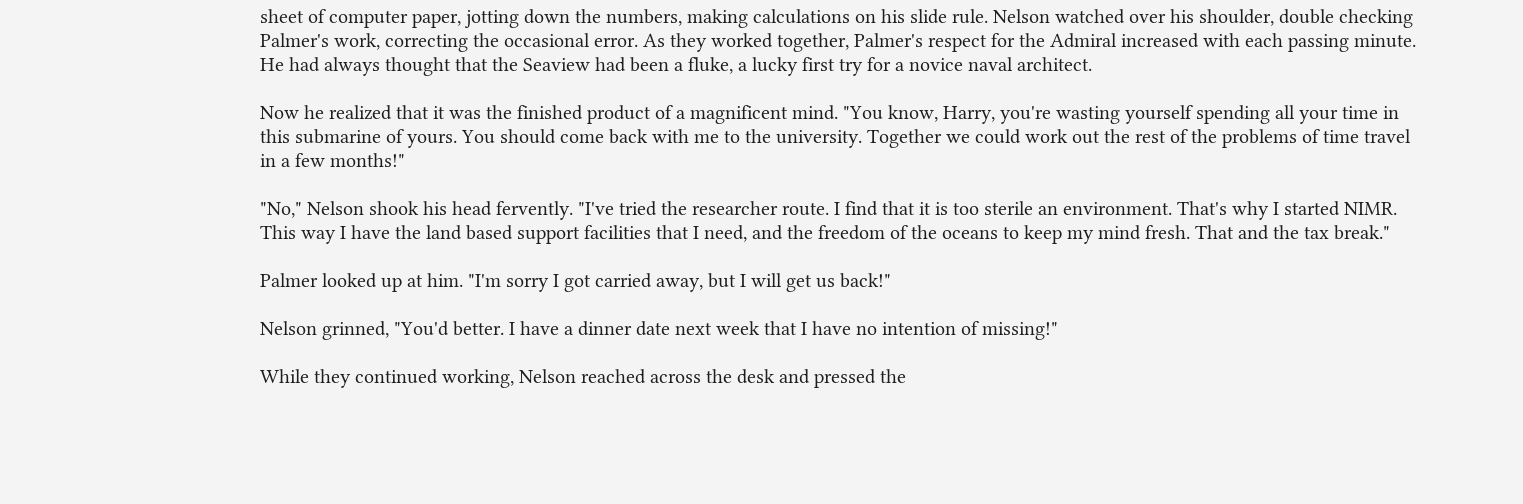sheet of computer paper, jotting down the numbers, making calculations on his slide rule. Nelson watched over his shoulder, double checking Palmer's work, correcting the occasional error. As they worked together, Palmer's respect for the Admiral increased with each passing minute. He had always thought that the Seaview had been a fluke, a lucky first try for a novice naval architect.

Now he realized that it was the finished product of a magnificent mind. "You know, Harry, you're wasting yourself spending all your time in this submarine of yours. You should come back with me to the university. Together we could work out the rest of the problems of time travel in a few months!"

"No," Nelson shook his head fervently. "I've tried the researcher route. I find that it is too sterile an environment. That's why I started NIMR. This way I have the land based support facilities that I need, and the freedom of the oceans to keep my mind fresh. That and the tax break."

Palmer looked up at him. "I'm sorry I got carried away, but I will get us back!"

Nelson grinned, "You'd better. I have a dinner date next week that I have no intention of missing!"

While they continued working, Nelson reached across the desk and pressed the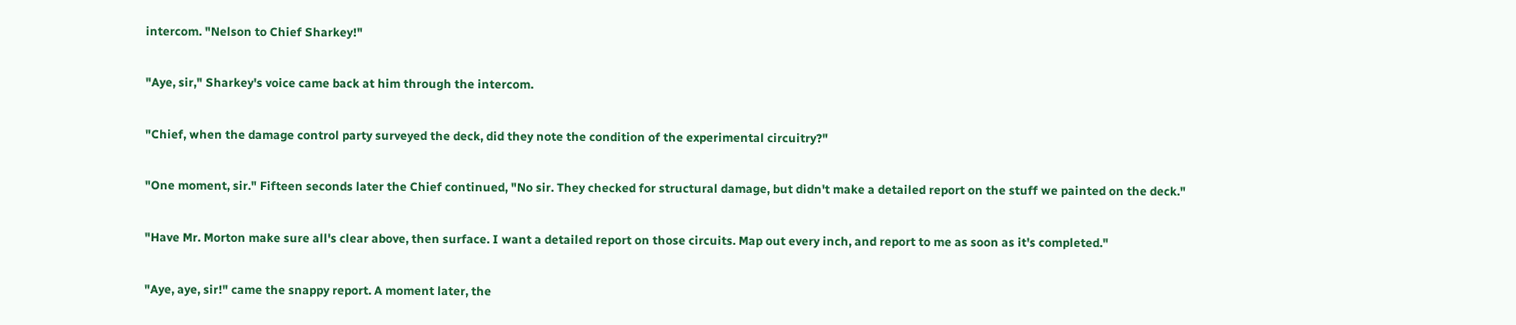intercom. "Nelson to Chief Sharkey!"

"Aye, sir," Sharkey's voice came back at him through the intercom.

"Chief, when the damage control party surveyed the deck, did they note the condition of the experimental circuitry?"

"One moment, sir." Fifteen seconds later the Chief continued, "No sir. They checked for structural damage, but didn't make a detailed report on the stuff we painted on the deck."

"Have Mr. Morton make sure all's clear above, then surface. I want a detailed report on those circuits. Map out every inch, and report to me as soon as it's completed."

"Aye, aye, sir!" came the snappy report. A moment later, the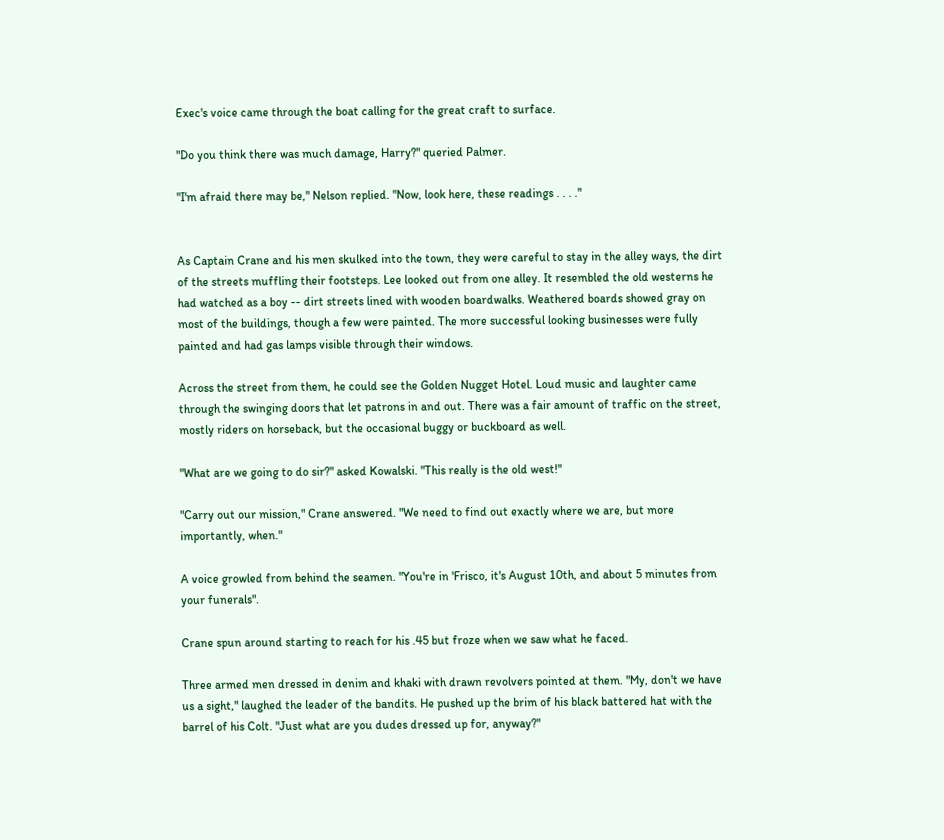Exec's voice came through the boat calling for the great craft to surface.

"Do you think there was much damage, Harry?" queried Palmer.

"I'm afraid there may be," Nelson replied. "Now, look here, these readings . . . ."


As Captain Crane and his men skulked into the town, they were careful to stay in the alley ways, the dirt of the streets muffling their footsteps. Lee looked out from one alley. It resembled the old westerns he had watched as a boy -- dirt streets lined with wooden boardwalks. Weathered boards showed gray on most of the buildings, though a few were painted. The more successful looking businesses were fully painted and had gas lamps visible through their windows.

Across the street from them, he could see the Golden Nugget Hotel. Loud music and laughter came through the swinging doors that let patrons in and out. There was a fair amount of traffic on the street, mostly riders on horseback, but the occasional buggy or buckboard as well.

"What are we going to do sir?" asked Kowalski. "This really is the old west!"

"Carry out our mission," Crane answered. "We need to find out exactly where we are, but more importantly, when."

A voice growled from behind the seamen. "You're in 'Frisco, it's August 10th, and about 5 minutes from your funerals".

Crane spun around starting to reach for his .45 but froze when we saw what he faced.

Three armed men dressed in denim and khaki with drawn revolvers pointed at them. "My, don't we have us a sight," laughed the leader of the bandits. He pushed up the brim of his black battered hat with the barrel of his Colt. "Just what are you dudes dressed up for, anyway?"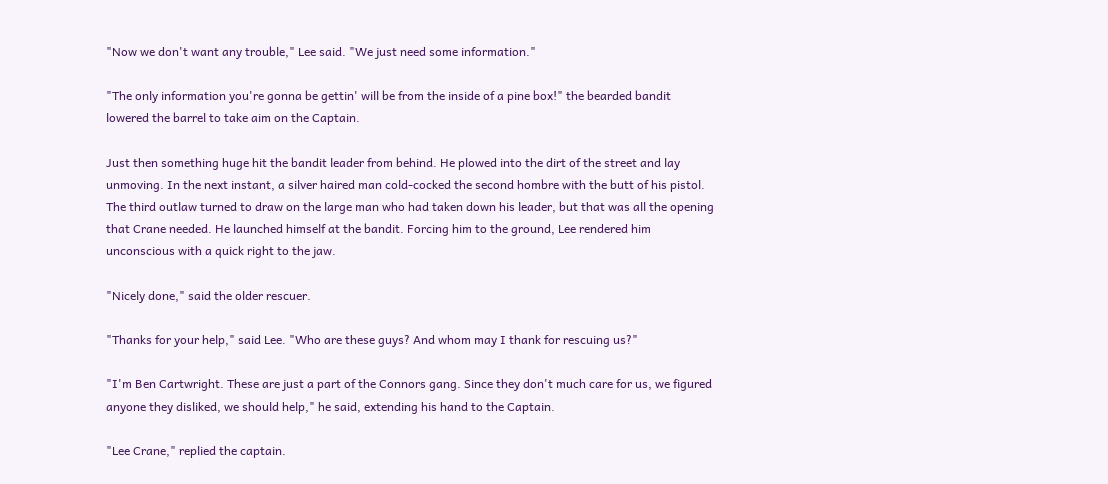"Now we don't want any trouble," Lee said. "We just need some information."

"The only information you're gonna be gettin' will be from the inside of a pine box!" the bearded bandit lowered the barrel to take aim on the Captain.

Just then something huge hit the bandit leader from behind. He plowed into the dirt of the street and lay unmoving. In the next instant, a silver haired man cold-cocked the second hombre with the butt of his pistol. The third outlaw turned to draw on the large man who had taken down his leader, but that was all the opening that Crane needed. He launched himself at the bandit. Forcing him to the ground, Lee rendered him unconscious with a quick right to the jaw.

"Nicely done," said the older rescuer.

"Thanks for your help," said Lee. "Who are these guys? And whom may I thank for rescuing us?"

"I'm Ben Cartwright. These are just a part of the Connors gang. Since they don't much care for us, we figured anyone they disliked, we should help," he said, extending his hand to the Captain.

"Lee Crane," replied the captain.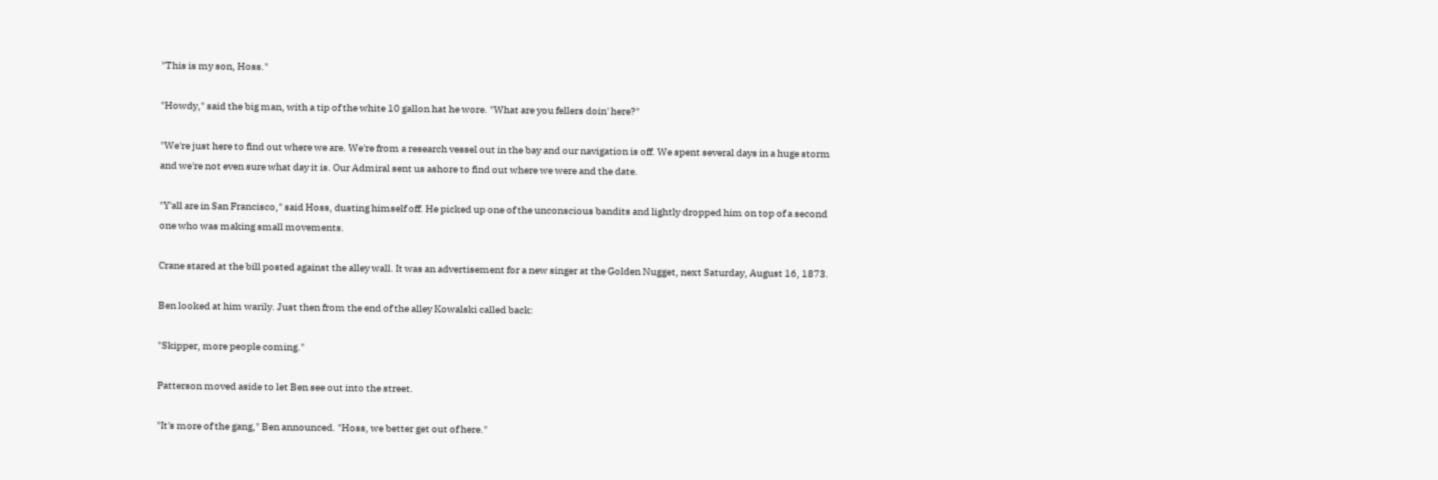"This is my son, Hoss."

"Howdy," said the big man, with a tip of the white 10 gallon hat he wore. "What are you fellers doin' here?"

"We're just here to find out where we are. We're from a research vessel out in the bay and our navigation is off. We spent several days in a huge storm and we're not even sure what day it is. Our Admiral sent us ashore to find out where we were and the date.

"Y'all are in San Francisco," said Hoss, dusting himself off. He picked up one of the unconscious bandits and lightly dropped him on top of a second one who was making small movements.

Crane stared at the bill posted against the alley wall. It was an advertisement for a new singer at the Golden Nugget, next Saturday, August 16, 1873.

Ben looked at him warily. Just then from the end of the alley Kowalski called back:

"Skipper, more people coming."

Patterson moved aside to let Ben see out into the street.

"It's more of the gang," Ben announced. "Hoss, we better get out of here."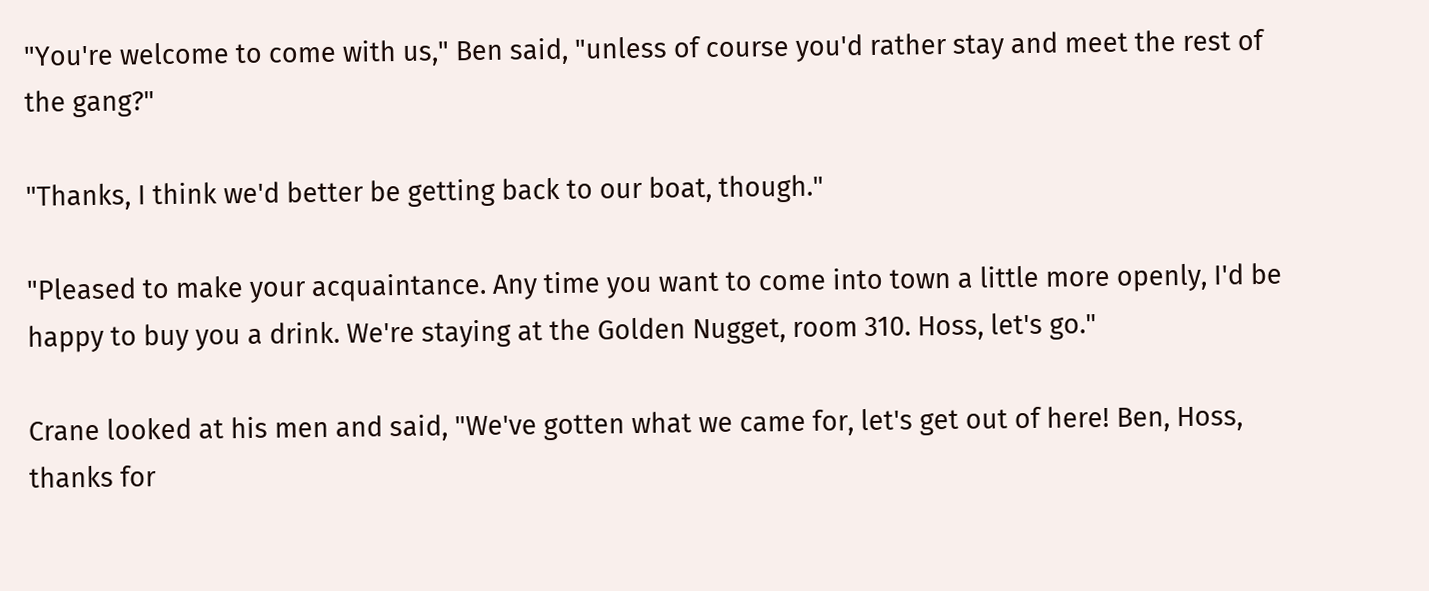"You're welcome to come with us," Ben said, "unless of course you'd rather stay and meet the rest of the gang?"

"Thanks, I think we'd better be getting back to our boat, though."

"Pleased to make your acquaintance. Any time you want to come into town a little more openly, I'd be happy to buy you a drink. We're staying at the Golden Nugget, room 310. Hoss, let's go."

Crane looked at his men and said, "We've gotten what we came for, let's get out of here! Ben, Hoss, thanks for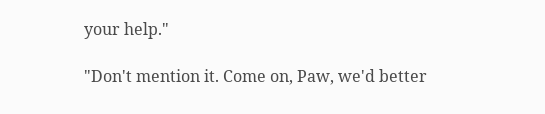your help."

"Don't mention it. Come on, Paw, we'd better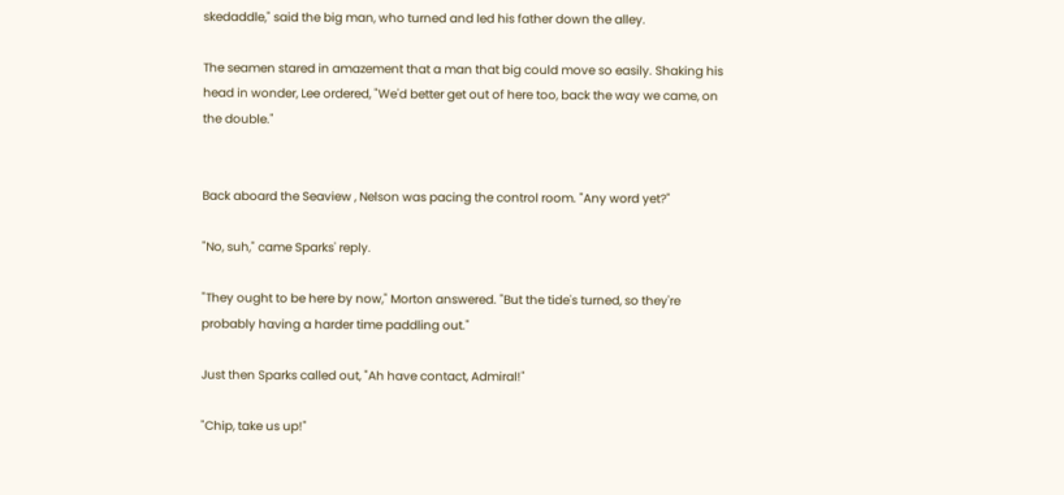skedaddle," said the big man, who turned and led his father down the alley.

The seamen stared in amazement that a man that big could move so easily. Shaking his head in wonder, Lee ordered, "We'd better get out of here too, back the way we came, on the double."


Back aboard the Seaview , Nelson was pacing the control room. "Any word yet?"

"No, suh," came Sparks' reply.

"They ought to be here by now," Morton answered. "But the tide's turned, so they're probably having a harder time paddling out."

Just then Sparks called out, "Ah have contact, Admiral!"

"Chip, take us up!"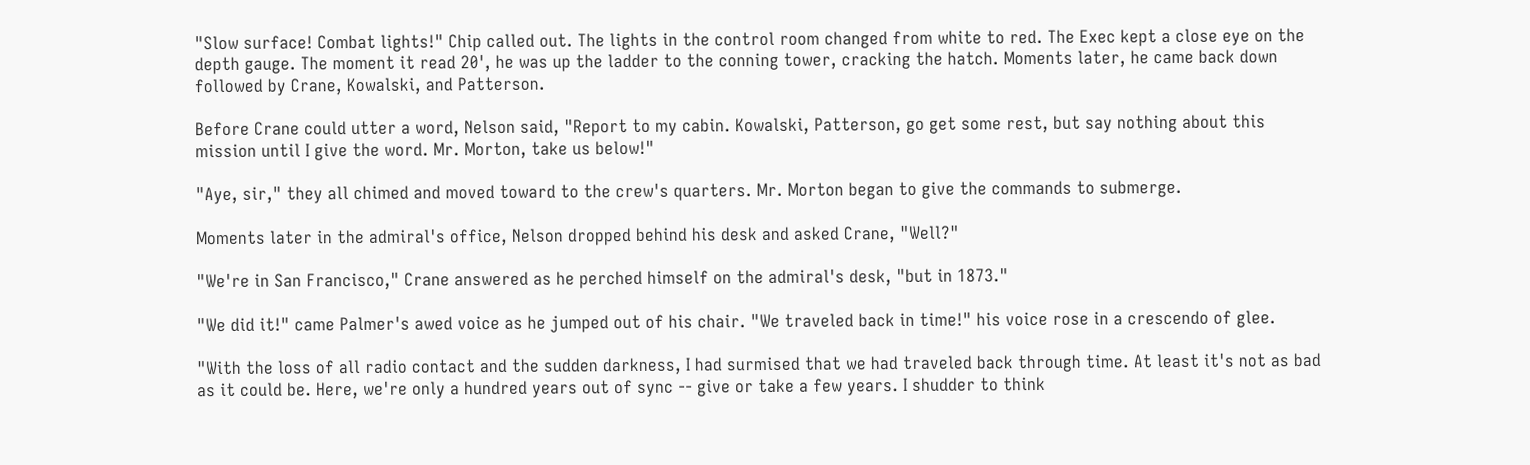"Slow surface! Combat lights!" Chip called out. The lights in the control room changed from white to red. The Exec kept a close eye on the depth gauge. The moment it read 20', he was up the ladder to the conning tower, cracking the hatch. Moments later, he came back down followed by Crane, Kowalski, and Patterson.

Before Crane could utter a word, Nelson said, "Report to my cabin. Kowalski, Patterson, go get some rest, but say nothing about this mission until I give the word. Mr. Morton, take us below!"

"Aye, sir," they all chimed and moved toward to the crew's quarters. Mr. Morton began to give the commands to submerge.

Moments later in the admiral's office, Nelson dropped behind his desk and asked Crane, "Well?"

"We're in San Francisco," Crane answered as he perched himself on the admiral's desk, "but in 1873."

"We did it!" came Palmer's awed voice as he jumped out of his chair. "We traveled back in time!" his voice rose in a crescendo of glee.

"With the loss of all radio contact and the sudden darkness, I had surmised that we had traveled back through time. At least it's not as bad as it could be. Here, we're only a hundred years out of sync -- give or take a few years. I shudder to think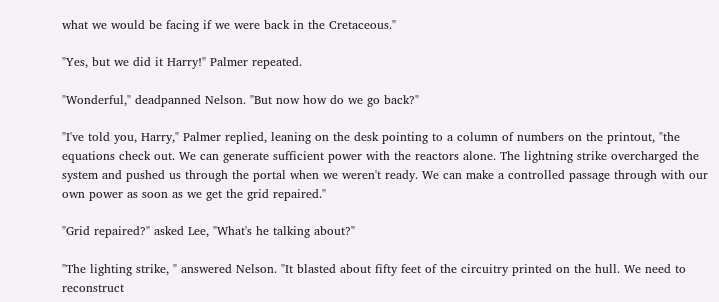what we would be facing if we were back in the Cretaceous."

"Yes, but we did it Harry!" Palmer repeated.

"Wonderful," deadpanned Nelson. "But now how do we go back?"

"I've told you, Harry," Palmer replied, leaning on the desk pointing to a column of numbers on the printout, "the equations check out. We can generate sufficient power with the reactors alone. The lightning strike overcharged the system and pushed us through the portal when we weren't ready. We can make a controlled passage through with our own power as soon as we get the grid repaired."

"Grid repaired?" asked Lee, "What's he talking about?"

"The lighting strike, " answered Nelson. "It blasted about fifty feet of the circuitry printed on the hull. We need to reconstruct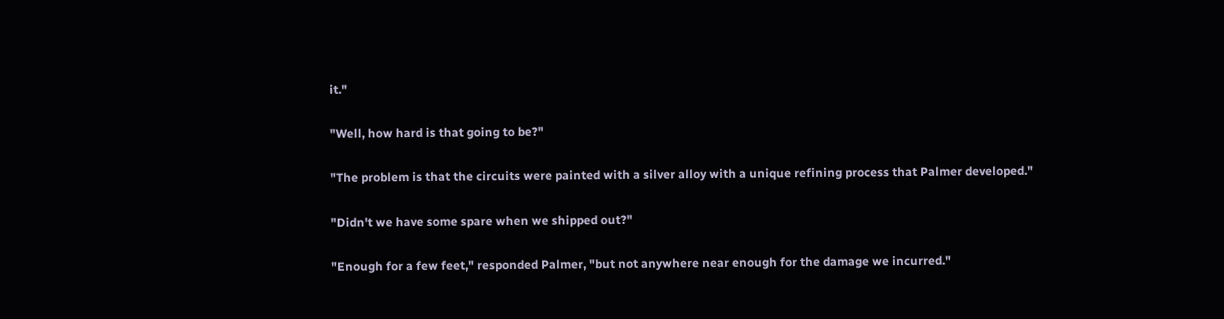it."

"Well, how hard is that going to be?"

"The problem is that the circuits were painted with a silver alloy with a unique refining process that Palmer developed."

"Didn't we have some spare when we shipped out?"

"Enough for a few feet," responded Palmer, "but not anywhere near enough for the damage we incurred."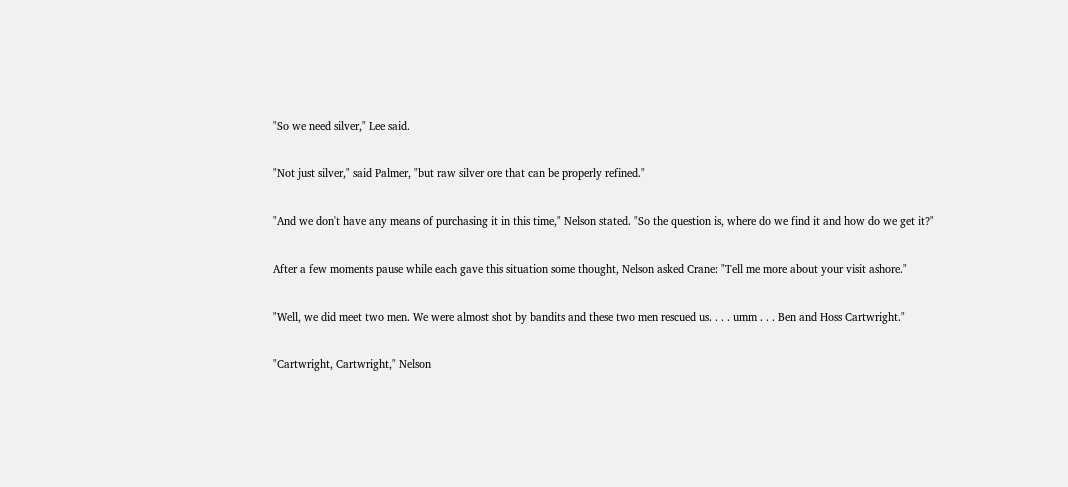"So we need silver," Lee said.

"Not just silver," said Palmer, "but raw silver ore that can be properly refined."

"And we don't have any means of purchasing it in this time," Nelson stated. "So the question is, where do we find it and how do we get it?"

After a few moments pause while each gave this situation some thought, Nelson asked Crane: "Tell me more about your visit ashore."

"Well, we did meet two men. We were almost shot by bandits and these two men rescued us. . . . umm . . . Ben and Hoss Cartwright."

"Cartwright, Cartwright," Nelson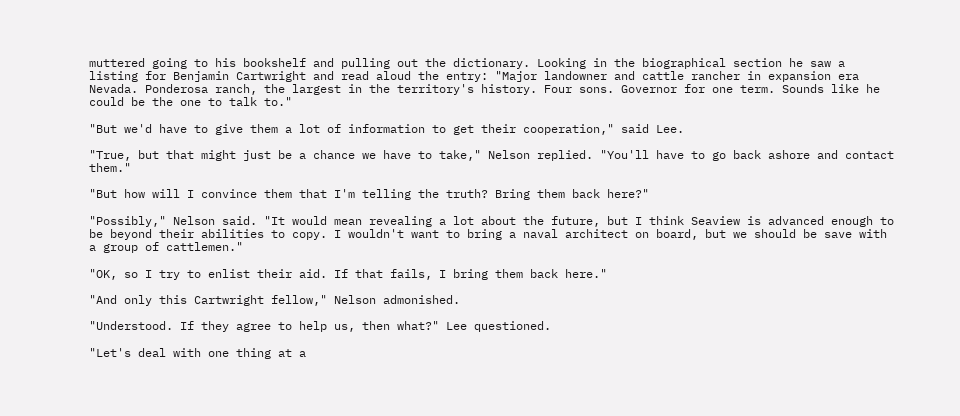muttered going to his bookshelf and pulling out the dictionary. Looking in the biographical section he saw a listing for Benjamin Cartwright and read aloud the entry: "Major landowner and cattle rancher in expansion era Nevada. Ponderosa ranch, the largest in the territory's history. Four sons. Governor for one term. Sounds like he could be the one to talk to."

"But we'd have to give them a lot of information to get their cooperation," said Lee.

"True, but that might just be a chance we have to take," Nelson replied. "You'll have to go back ashore and contact them."

"But how will I convince them that I'm telling the truth? Bring them back here?"

"Possibly," Nelson said. "It would mean revealing a lot about the future, but I think Seaview is advanced enough to be beyond their abilities to copy. I wouldn't want to bring a naval architect on board, but we should be save with a group of cattlemen."

"OK, so I try to enlist their aid. If that fails, I bring them back here."

"And only this Cartwright fellow," Nelson admonished.

"Understood. If they agree to help us, then what?" Lee questioned.

"Let's deal with one thing at a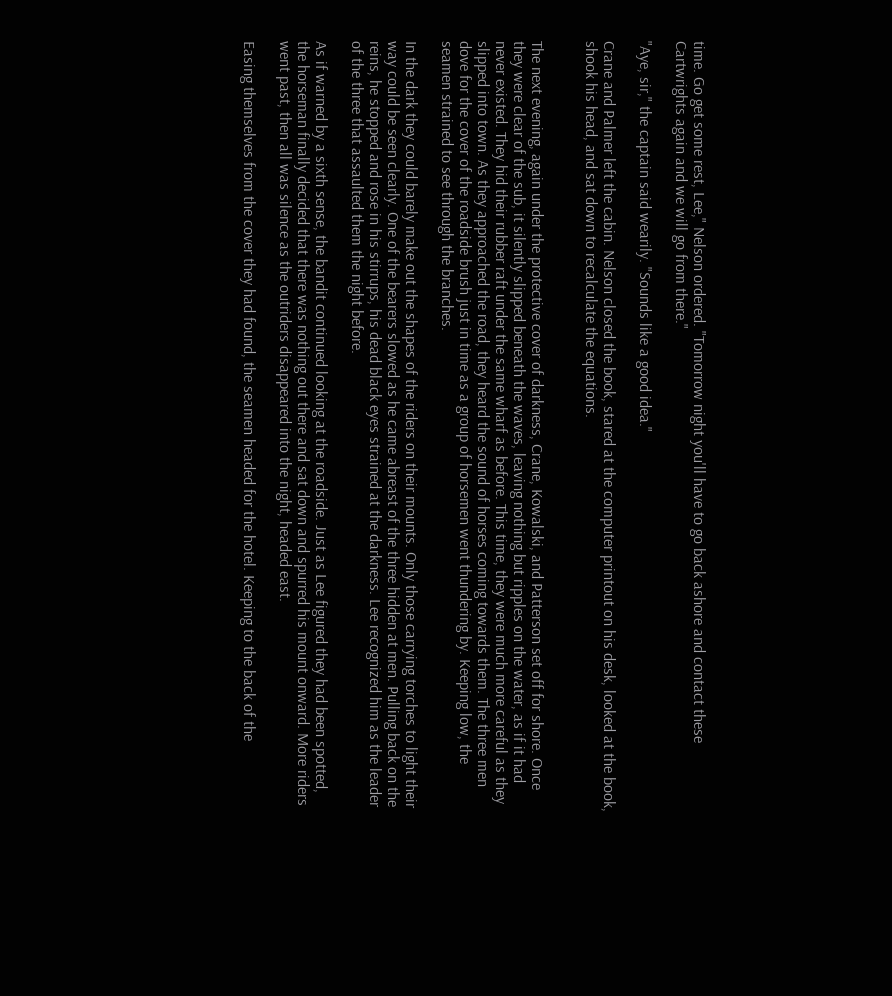time. Go get some rest, Lee," Nelson ordered. "Tomorrow night you'll have to go back ashore and contact these Cartwrights again and we will go from there."

"Aye, sir," the captain said wearily. "Sounds like a good idea."

Crane and Palmer left the cabin. Nelson closed the book, stared at the computer printout on his desk, looked at the book, shook his head, and sat down to recalculate the equations.


The next evening, again under the protective cover of darkness, Crane, Kowalski, and Patterson set off for shore. Once they were clear of the sub, it silently slipped beneath the waves, leaving nothing but ripples on the water, as if it had never existed. They hid their rubber raft under the same wharf as before. This time, they were much more careful as they slipped into town. As they approached the road, they heard the sound of horses coming towards them. The three men dove for the cover of the roadside brush just in time as a group of horsemen went thundering by. Keeping low, the seamen strained to see through the branches.

In the dark they could barely make out the shapes of the riders on their mounts. Only those carrying torches to light their way could be seen clearly. One of the bearers slowed as he came abreast of the three hidden at men. Pulling back on the reins, he stopped and rose in his stirrups, his dead black eyes strained at the darkness. Lee recognized him as the leader of the three that assaulted them the night before.

As if warned by a sixth sense, the bandit continued looking at the roadside. Just as Lee figured they had been spotted, the horseman finally decided that there was nothing out there and sat down and spurred his mount onward. More riders went past, then all was silence as the outriders disappeared into the night, headed east.

Easing themselves from the cover they had found, the seamen headed for the hotel. Keeping to the back of the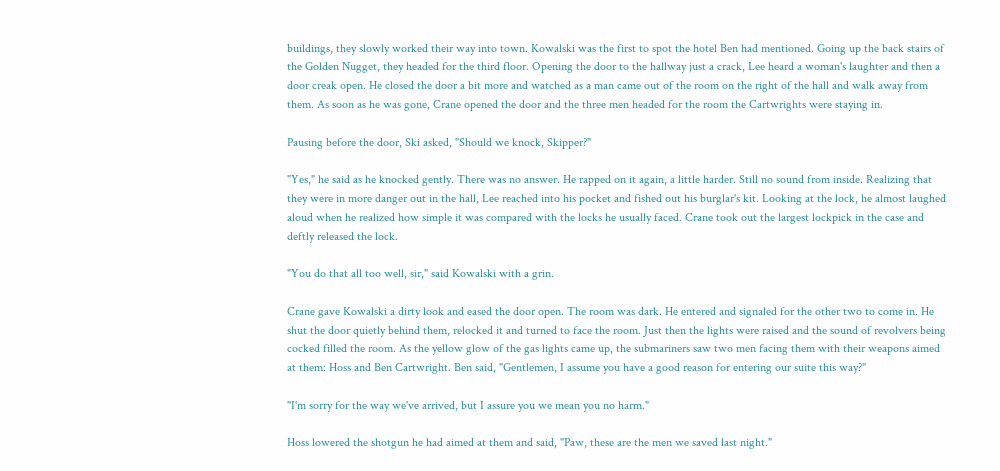buildings, they slowly worked their way into town. Kowalski was the first to spot the hotel Ben had mentioned. Going up the back stairs of the Golden Nugget, they headed for the third floor. Opening the door to the hallway just a crack, Lee heard a woman's laughter and then a door creak open. He closed the door a bit more and watched as a man came out of the room on the right of the hall and walk away from them. As soon as he was gone, Crane opened the door and the three men headed for the room the Cartwrights were staying in.

Pausing before the door, Ski asked, "Should we knock, Skipper?"

"Yes," he said as he knocked gently. There was no answer. He rapped on it again, a little harder. Still no sound from inside. Realizing that they were in more danger out in the hall, Lee reached into his pocket and fished out his burglar's kit. Looking at the lock, he almost laughed aloud when he realized how simple it was compared with the locks he usually faced. Crane took out the largest lockpick in the case and deftly released the lock.

"You do that all too well, sir," said Kowalski with a grin.

Crane gave Kowalski a dirty look and eased the door open. The room was dark. He entered and signaled for the other two to come in. He shut the door quietly behind them, relocked it and turned to face the room. Just then the lights were raised and the sound of revolvers being cocked filled the room. As the yellow glow of the gas lights came up, the submariners saw two men facing them with their weapons aimed at them: Hoss and Ben Cartwright. Ben said, "Gentlemen, I assume you have a good reason for entering our suite this way?"

"I'm sorry for the way we've arrived, but I assure you we mean you no harm."

Hoss lowered the shotgun he had aimed at them and said, "Paw, these are the men we saved last night."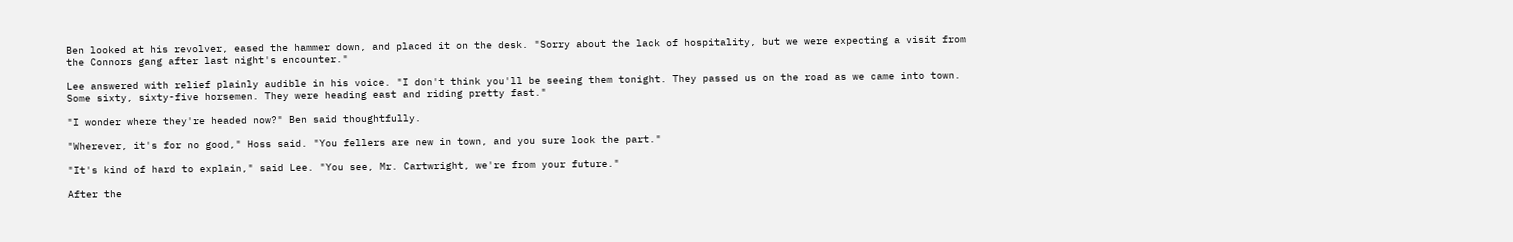Ben looked at his revolver, eased the hammer down, and placed it on the desk. "Sorry about the lack of hospitality, but we were expecting a visit from the Connors gang after last night's encounter."

Lee answered with relief plainly audible in his voice. "I don't think you'll be seeing them tonight. They passed us on the road as we came into town. Some sixty, sixty-five horsemen. They were heading east and riding pretty fast."

"I wonder where they're headed now?" Ben said thoughtfully.

"Wherever, it's for no good," Hoss said. "You fellers are new in town, and you sure look the part."

"It's kind of hard to explain," said Lee. "You see, Mr. Cartwright, we're from your future."

After the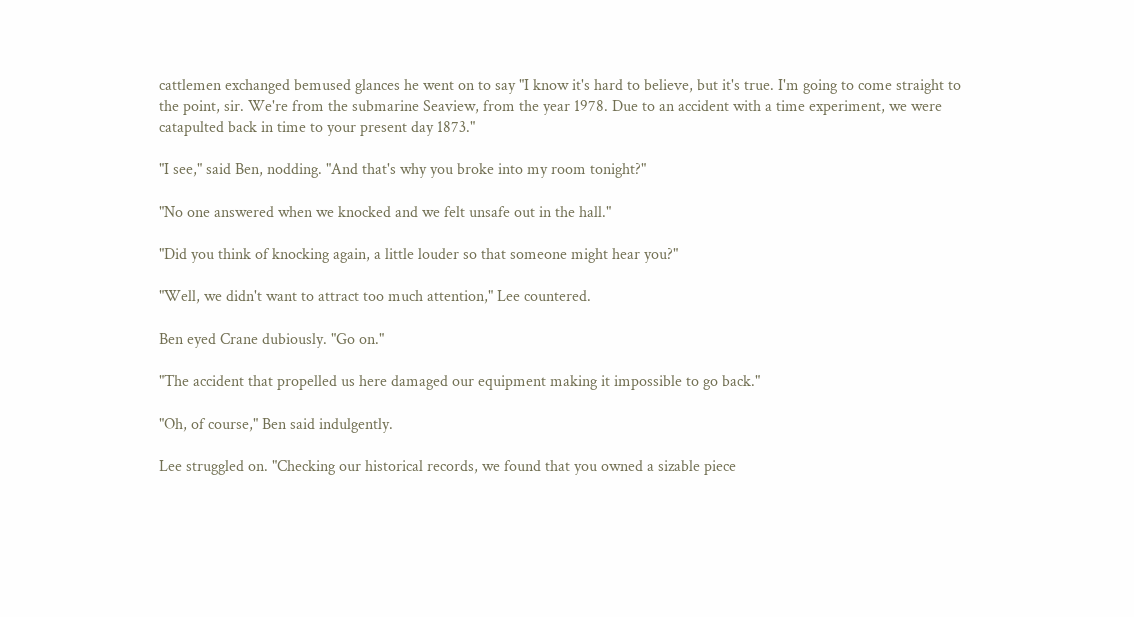cattlemen exchanged bemused glances he went on to say "I know it's hard to believe, but it's true. I'm going to come straight to the point, sir. We're from the submarine Seaview, from the year 1978. Due to an accident with a time experiment, we were catapulted back in time to your present day 1873."

"I see," said Ben, nodding. "And that's why you broke into my room tonight?"

"No one answered when we knocked and we felt unsafe out in the hall."

"Did you think of knocking again, a little louder so that someone might hear you?"

"Well, we didn't want to attract too much attention," Lee countered.

Ben eyed Crane dubiously. "Go on."

"The accident that propelled us here damaged our equipment making it impossible to go back."

"Oh, of course," Ben said indulgently.

Lee struggled on. "Checking our historical records, we found that you owned a sizable piece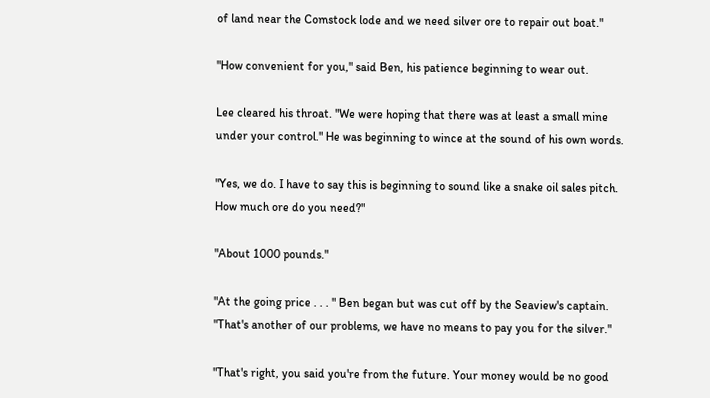of land near the Comstock lode and we need silver ore to repair out boat."

"How convenient for you," said Ben, his patience beginning to wear out.

Lee cleared his throat. "We were hoping that there was at least a small mine under your control." He was beginning to wince at the sound of his own words.

"Yes, we do. I have to say this is beginning to sound like a snake oil sales pitch. How much ore do you need?"

"About 1000 pounds."

"At the going price . . . " Ben began but was cut off by the Seaview's captain. "That's another of our problems, we have no means to pay you for the silver."

"That's right, you said you're from the future. Your money would be no good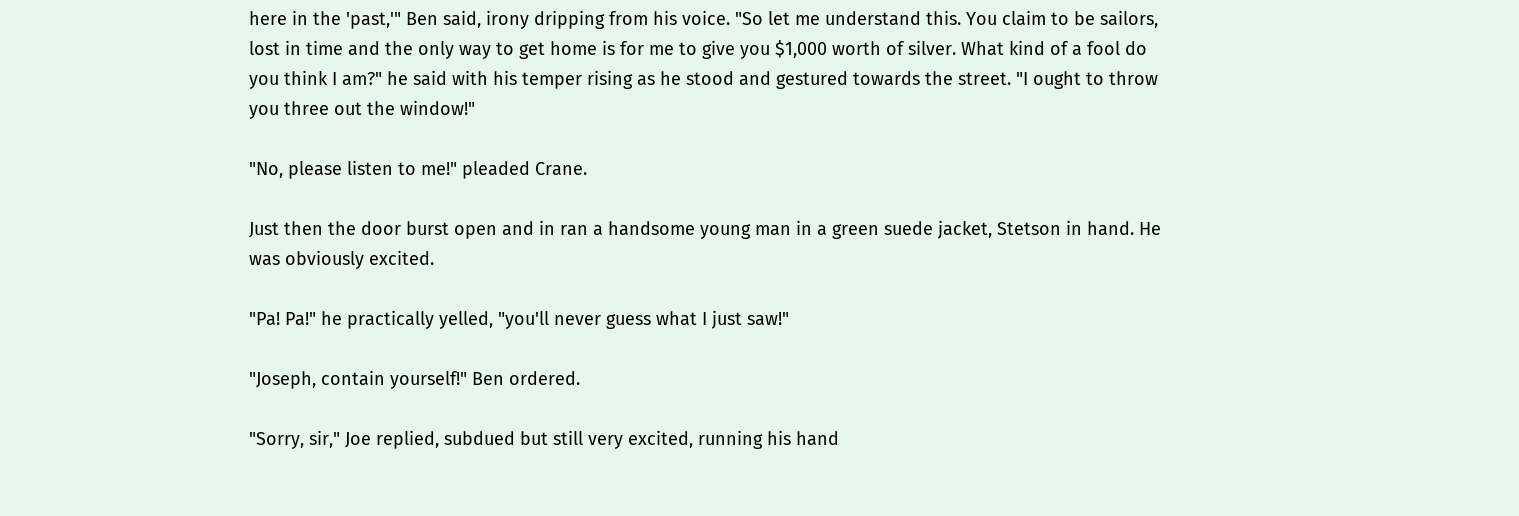here in the 'past,'" Ben said, irony dripping from his voice. "So let me understand this. You claim to be sailors, lost in time and the only way to get home is for me to give you $1,000 worth of silver. What kind of a fool do you think I am?" he said with his temper rising as he stood and gestured towards the street. "I ought to throw you three out the window!"

"No, please listen to me!" pleaded Crane.

Just then the door burst open and in ran a handsome young man in a green suede jacket, Stetson in hand. He was obviously excited.

"Pa! Pa!" he practically yelled, "you'll never guess what I just saw!"

"Joseph, contain yourself!" Ben ordered.

"Sorry, sir," Joe replied, subdued but still very excited, running his hand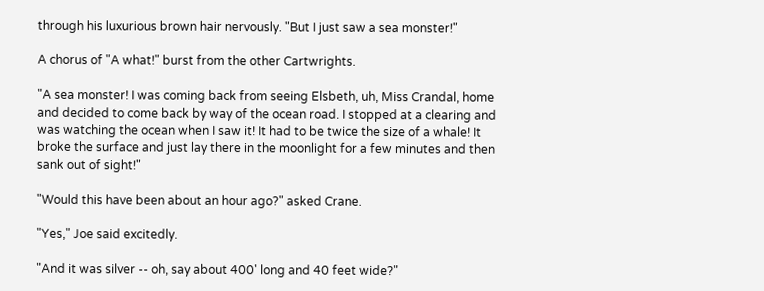through his luxurious brown hair nervously. "But I just saw a sea monster!"

A chorus of "A what!" burst from the other Cartwrights.

"A sea monster! I was coming back from seeing Elsbeth, uh, Miss Crandal, home and decided to come back by way of the ocean road. I stopped at a clearing and was watching the ocean when I saw it! It had to be twice the size of a whale! It broke the surface and just lay there in the moonlight for a few minutes and then sank out of sight!"

"Would this have been about an hour ago?" asked Crane.

"Yes," Joe said excitedly.

"And it was silver -- oh, say about 400' long and 40 feet wide?"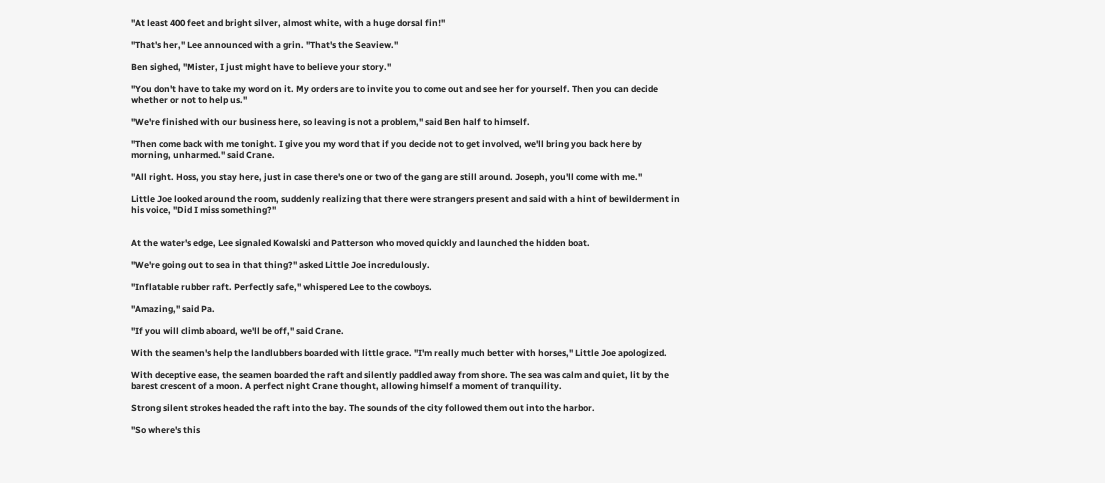"At least 400 feet and bright silver, almost white, with a huge dorsal fin!"

"That's her," Lee announced with a grin. "That's the Seaview."

Ben sighed, "Mister, I just might have to believe your story."

"You don't have to take my word on it. My orders are to invite you to come out and see her for yourself. Then you can decide whether or not to help us."

"We're finished with our business here, so leaving is not a problem," said Ben half to himself.

"Then come back with me tonight. I give you my word that if you decide not to get involved, we'll bring you back here by morning, unharmed." said Crane.

"All right. Hoss, you stay here, just in case there's one or two of the gang are still around. Joseph, you'll come with me."

Little Joe looked around the room, suddenly realizing that there were strangers present and said with a hint of bewilderment in his voice, "Did I miss something?"


At the water's edge, Lee signaled Kowalski and Patterson who moved quickly and launched the hidden boat.

"We're going out to sea in that thing?" asked Little Joe incredulously.

"Inflatable rubber raft. Perfectly safe," whispered Lee to the cowboys.

"Amazing," said Pa.

"If you will climb aboard, we'll be off," said Crane.

With the seamen's help the landlubbers boarded with little grace. "I'm really much better with horses," Little Joe apologized.

With deceptive ease, the seamen boarded the raft and silently paddled away from shore. The sea was calm and quiet, lit by the barest crescent of a moon. A perfect night Crane thought, allowing himself a moment of tranquility.

Strong silent strokes headed the raft into the bay. The sounds of the city followed them out into the harbor.

"So where's this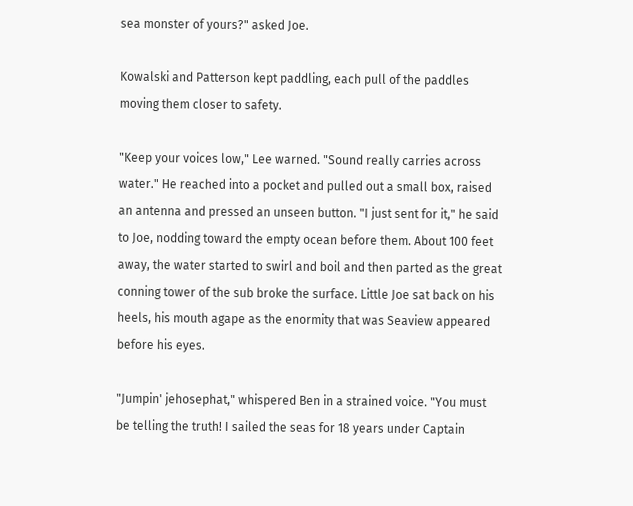sea monster of yours?" asked Joe.

Kowalski and Patterson kept paddling, each pull of the paddles moving them closer to safety.

"Keep your voices low," Lee warned. "Sound really carries across water." He reached into a pocket and pulled out a small box, raised an antenna and pressed an unseen button. "I just sent for it," he said to Joe, nodding toward the empty ocean before them. About 100 feet away, the water started to swirl and boil and then parted as the great conning tower of the sub broke the surface. Little Joe sat back on his heels, his mouth agape as the enormity that was Seaview appeared before his eyes.

"Jumpin' jehosephat," whispered Ben in a strained voice. "You must be telling the truth! I sailed the seas for 18 years under Captain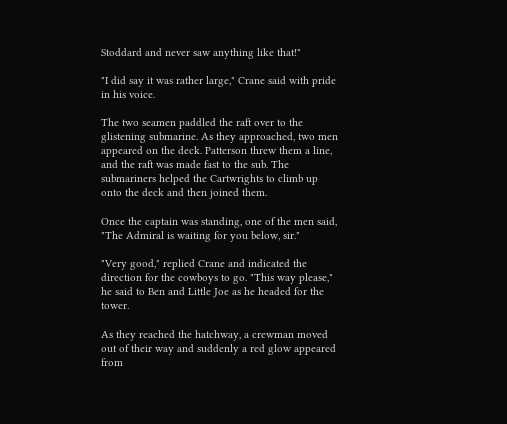Stoddard and never saw anything like that!"

"I did say it was rather large," Crane said with pride in his voice.

The two seamen paddled the raft over to the glistening submarine. As they approached, two men appeared on the deck. Patterson threw them a line, and the raft was made fast to the sub. The submariners helped the Cartwrights to climb up onto the deck and then joined them.

Once the captain was standing, one of the men said, "The Admiral is waiting for you below, sir."

"Very good," replied Crane and indicated the direction for the cowboys to go. "This way please," he said to Ben and Little Joe as he headed for the tower.

As they reached the hatchway, a crewman moved out of their way and suddenly a red glow appeared from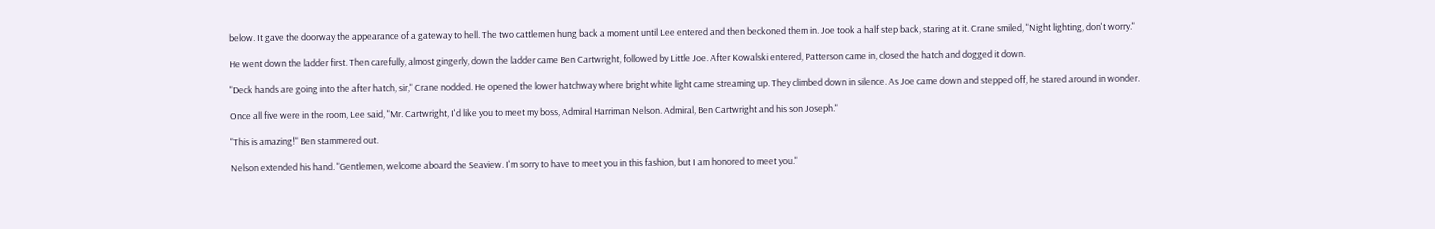below. It gave the doorway the appearance of a gateway to hell. The two cattlemen hung back a moment until Lee entered and then beckoned them in. Joe took a half step back, staring at it. Crane smiled, "Night lighting, don't worry."

He went down the ladder first. Then carefully, almost gingerly, down the ladder came Ben Cartwright, followed by Little Joe. After Kowalski entered, Patterson came in, closed the hatch and dogged it down.

"Deck hands are going into the after hatch, sir," Crane nodded. He opened the lower hatchway where bright white light came streaming up. They climbed down in silence. As Joe came down and stepped off, he stared around in wonder.

Once all five were in the room, Lee said, "Mr. Cartwright, I'd like you to meet my boss, Admiral Harriman Nelson. Admiral, Ben Cartwright and his son Joseph."

"This is amazing!" Ben stammered out.

Nelson extended his hand. "Gentlemen, welcome aboard the Seaview. I'm sorry to have to meet you in this fashion, but I am honored to meet you."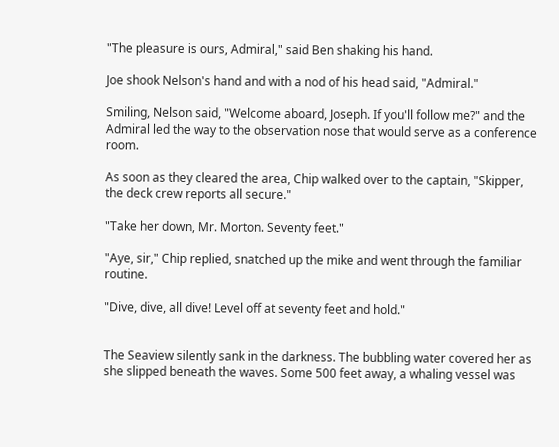"The pleasure is ours, Admiral," said Ben shaking his hand.

Joe shook Nelson's hand and with a nod of his head said, "Admiral."

Smiling, Nelson said, "Welcome aboard, Joseph. If you'll follow me?" and the Admiral led the way to the observation nose that would serve as a conference room.

As soon as they cleared the area, Chip walked over to the captain, "Skipper, the deck crew reports all secure."

"Take her down, Mr. Morton. Seventy feet."

"Aye, sir," Chip replied, snatched up the mike and went through the familiar routine.

"Dive, dive, all dive! Level off at seventy feet and hold."


The Seaview silently sank in the darkness. The bubbling water covered her as she slipped beneath the waves. Some 500 feet away, a whaling vessel was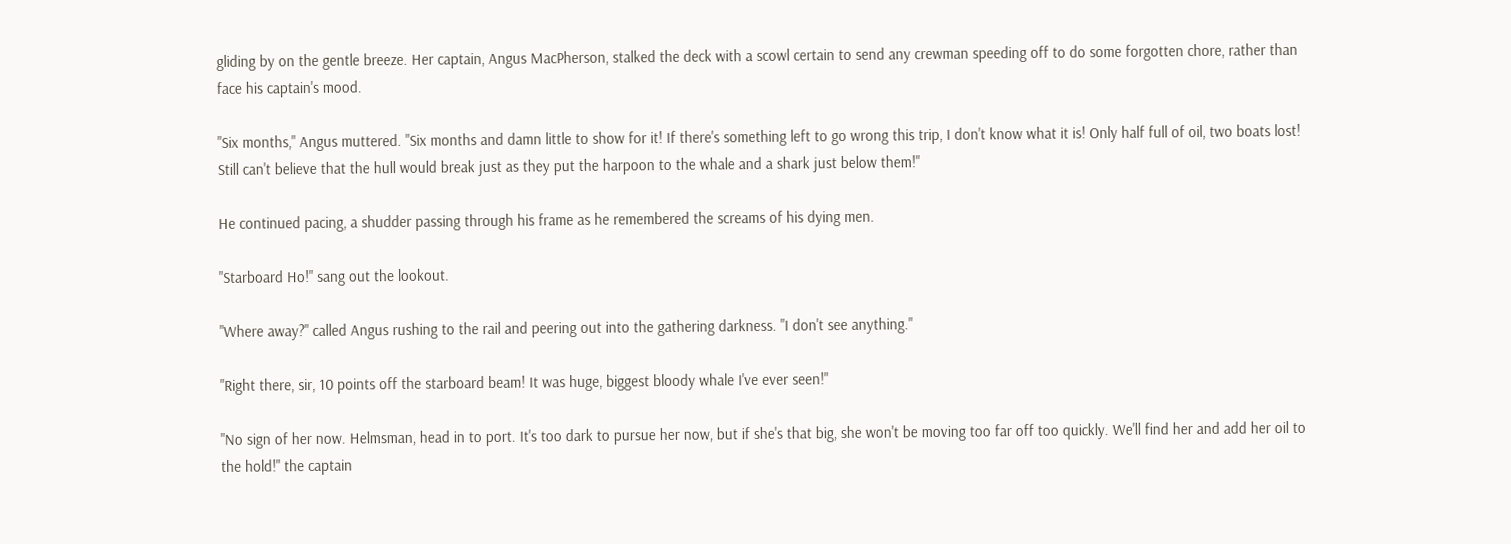gliding by on the gentle breeze. Her captain, Angus MacPherson, stalked the deck with a scowl certain to send any crewman speeding off to do some forgotten chore, rather than face his captain's mood.

"Six months," Angus muttered. "Six months and damn little to show for it! If there's something left to go wrong this trip, I don't know what it is! Only half full of oil, two boats lost! Still can't believe that the hull would break just as they put the harpoon to the whale and a shark just below them!"

He continued pacing, a shudder passing through his frame as he remembered the screams of his dying men.

"Starboard Ho!" sang out the lookout.

"Where away?" called Angus rushing to the rail and peering out into the gathering darkness. "I don't see anything."

"Right there, sir, 10 points off the starboard beam! It was huge, biggest bloody whale I've ever seen!"

"No sign of her now. Helmsman, head in to port. It's too dark to pursue her now, but if she's that big, she won't be moving too far off too quickly. We'll find her and add her oil to the hold!" the captain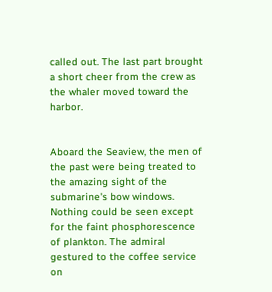called out. The last part brought a short cheer from the crew as the whaler moved toward the harbor.


Aboard the Seaview, the men of the past were being treated to the amazing sight of the submarine's bow windows. Nothing could be seen except for the faint phosphorescence of plankton. The admiral gestured to the coffee service on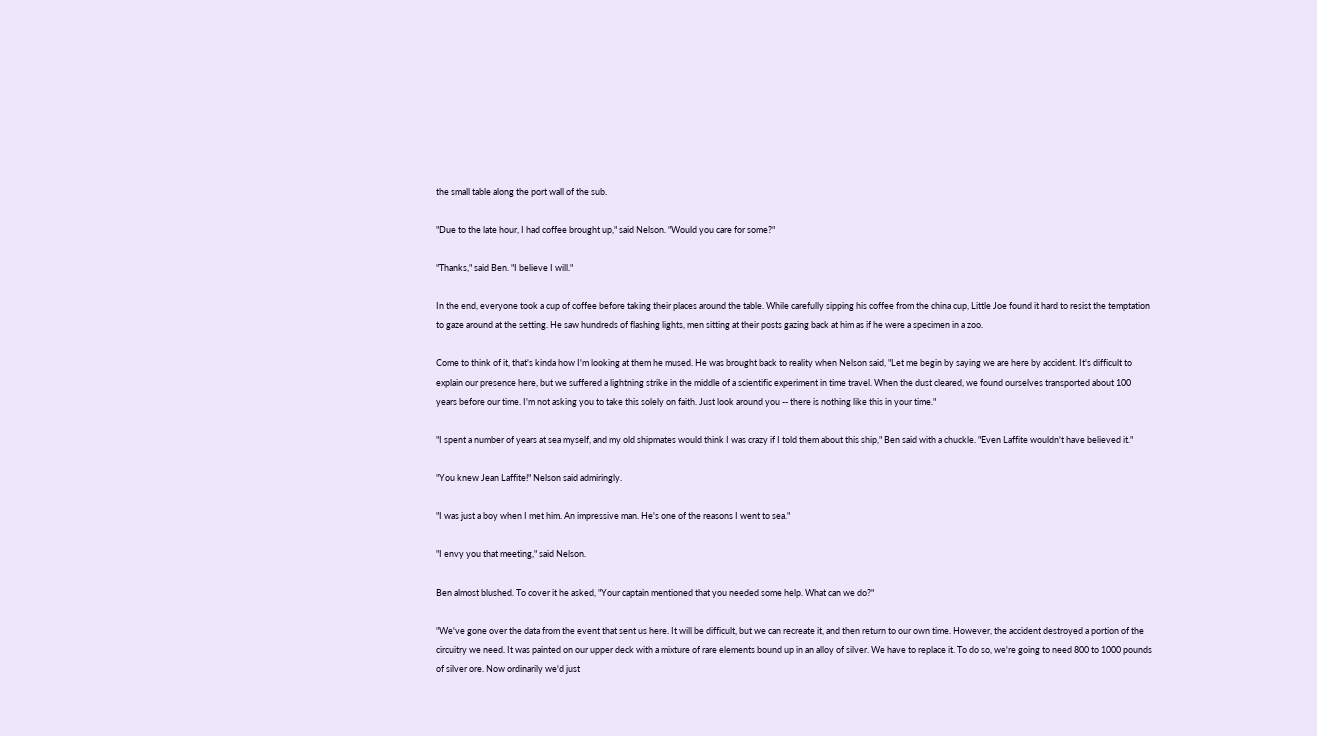the small table along the port wall of the sub.

"Due to the late hour, I had coffee brought up," said Nelson. "Would you care for some?"

"Thanks," said Ben. "I believe I will."

In the end, everyone took a cup of coffee before taking their places around the table. While carefully sipping his coffee from the china cup, Little Joe found it hard to resist the temptation to gaze around at the setting. He saw hundreds of flashing lights, men sitting at their posts gazing back at him as if he were a specimen in a zoo.

Come to think of it, that's kinda how I'm looking at them he mused. He was brought back to reality when Nelson said, "Let me begin by saying we are here by accident. It's difficult to explain our presence here, but we suffered a lightning strike in the middle of a scientific experiment in time travel. When the dust cleared, we found ourselves transported about 100 years before our time. I'm not asking you to take this solely on faith. Just look around you -- there is nothing like this in your time."

"I spent a number of years at sea myself, and my old shipmates would think I was crazy if I told them about this ship," Ben said with a chuckle. "Even Laffite wouldn't have believed it."

"You knew Jean Laffite!" Nelson said admiringly.

"I was just a boy when I met him. An impressive man. He's one of the reasons I went to sea."

"I envy you that meeting," said Nelson.

Ben almost blushed. To cover it he asked, "Your captain mentioned that you needed some help. What can we do?"

"We've gone over the data from the event that sent us here. It will be difficult, but we can recreate it, and then return to our own time. However, the accident destroyed a portion of the circuitry we need. It was painted on our upper deck with a mixture of rare elements bound up in an alloy of silver. We have to replace it. To do so, we're going to need 800 to 1000 pounds of silver ore. Now ordinarily we'd just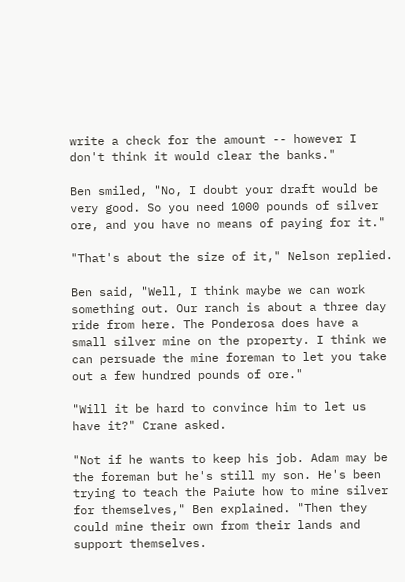write a check for the amount -- however I don't think it would clear the banks."

Ben smiled, "No, I doubt your draft would be very good. So you need 1000 pounds of silver ore, and you have no means of paying for it."

"That's about the size of it," Nelson replied.

Ben said, "Well, I think maybe we can work something out. Our ranch is about a three day ride from here. The Ponderosa does have a small silver mine on the property. I think we can persuade the mine foreman to let you take out a few hundred pounds of ore."

"Will it be hard to convince him to let us have it?" Crane asked.

"Not if he wants to keep his job. Adam may be the foreman but he's still my son. He's been trying to teach the Paiute how to mine silver for themselves," Ben explained. "Then they could mine their own from their lands and support themselves.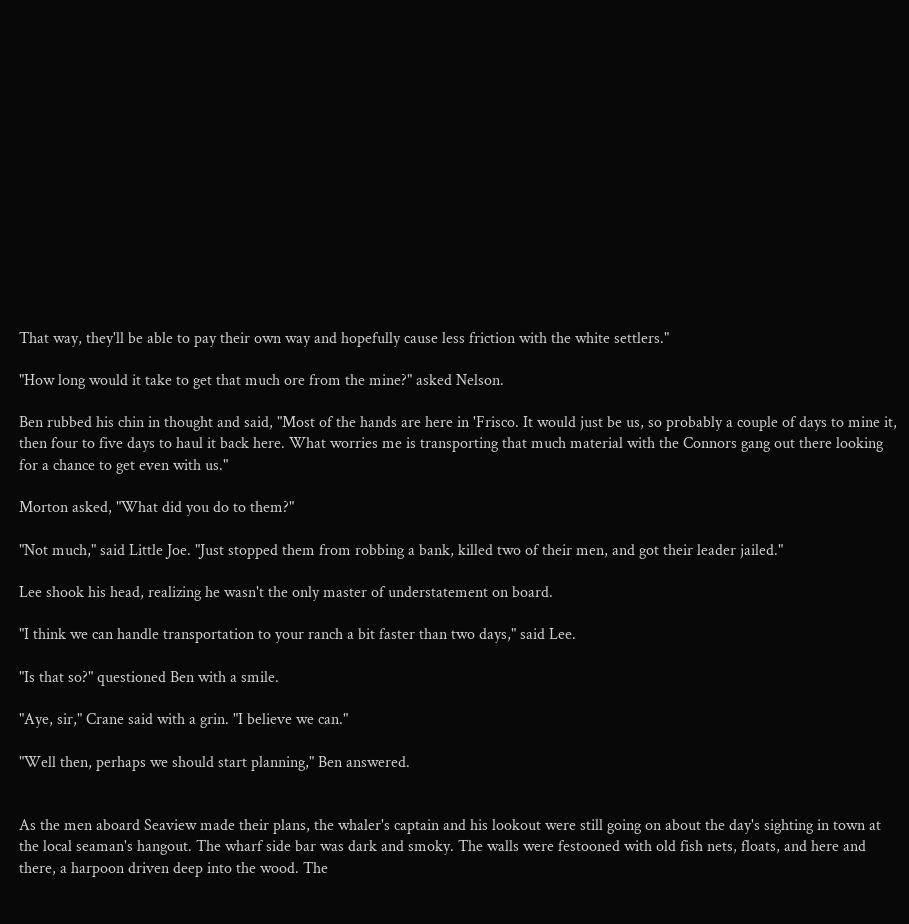That way, they'll be able to pay their own way and hopefully cause less friction with the white settlers."

"How long would it take to get that much ore from the mine?" asked Nelson.

Ben rubbed his chin in thought and said, "Most of the hands are here in 'Frisco. It would just be us, so probably a couple of days to mine it, then four to five days to haul it back here. What worries me is transporting that much material with the Connors gang out there looking for a chance to get even with us."

Morton asked, "What did you do to them?"

"Not much," said Little Joe. "Just stopped them from robbing a bank, killed two of their men, and got their leader jailed."

Lee shook his head, realizing he wasn't the only master of understatement on board.

"I think we can handle transportation to your ranch a bit faster than two days," said Lee.

"Is that so?" questioned Ben with a smile.

"Aye, sir," Crane said with a grin. "I believe we can."

"Well then, perhaps we should start planning," Ben answered.


As the men aboard Seaview made their plans, the whaler's captain and his lookout were still going on about the day's sighting in town at the local seaman's hangout. The wharf side bar was dark and smoky. The walls were festooned with old fish nets, floats, and here and there, a harpoon driven deep into the wood. The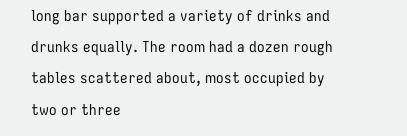long bar supported a variety of drinks and drunks equally. The room had a dozen rough tables scattered about, most occupied by two or three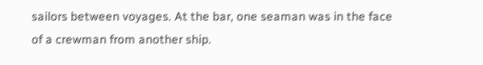sailors between voyages. At the bar, one seaman was in the face of a crewman from another ship.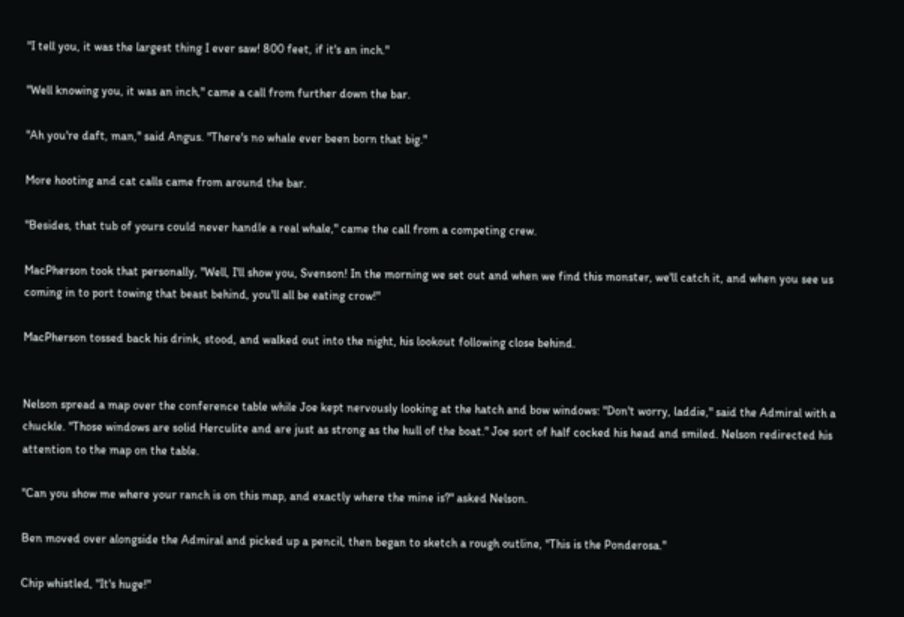"I tell you, it was the largest thing I ever saw! 800 feet, if it's an inch."

"Well knowing you, it was an inch," came a call from further down the bar.

"Ah you're daft, man," said Angus. "There's no whale ever been born that big."

More hooting and cat calls came from around the bar.

"Besides, that tub of yours could never handle a real whale," came the call from a competing crew.

MacPherson took that personally, "Well, I'll show you, Svenson! In the morning we set out and when we find this monster, we'll catch it, and when you see us coming in to port towing that beast behind, you'll all be eating crow!"

MacPherson tossed back his drink, stood, and walked out into the night, his lookout following close behind.


Nelson spread a map over the conference table while Joe kept nervously looking at the hatch and bow windows: "Don't worry, laddie," said the Admiral with a chuckle. "Those windows are solid Herculite and are just as strong as the hull of the boat." Joe sort of half cocked his head and smiled. Nelson redirected his attention to the map on the table.

"Can you show me where your ranch is on this map, and exactly where the mine is?" asked Nelson.

Ben moved over alongside the Admiral and picked up a pencil, then began to sketch a rough outline, "This is the Ponderosa."

Chip whistled, "It's huge!"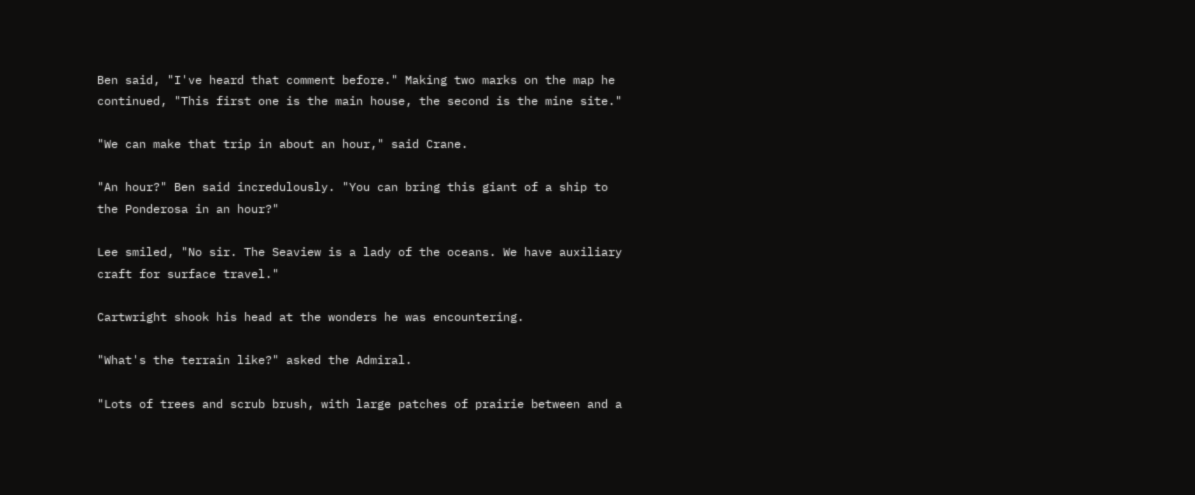Ben said, "I've heard that comment before." Making two marks on the map he continued, "This first one is the main house, the second is the mine site."

"We can make that trip in about an hour," said Crane.

"An hour?" Ben said incredulously. "You can bring this giant of a ship to the Ponderosa in an hour?"

Lee smiled, "No sir. The Seaview is a lady of the oceans. We have auxiliary craft for surface travel."

Cartwright shook his head at the wonders he was encountering.

"What's the terrain like?" asked the Admiral.

"Lots of trees and scrub brush, with large patches of prairie between and a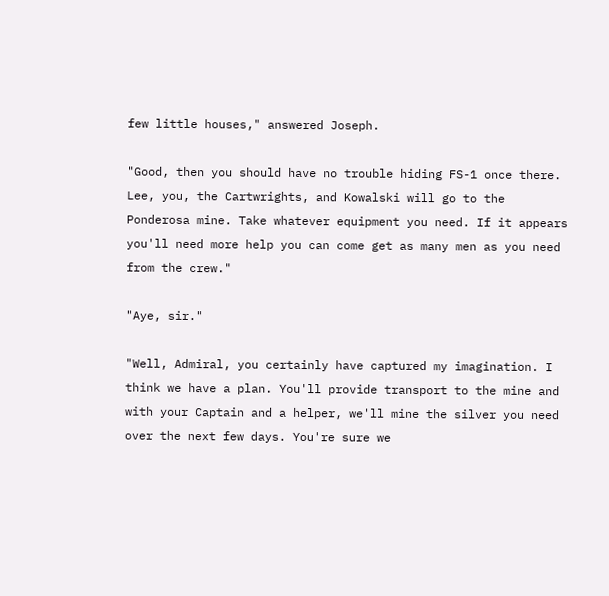few little houses," answered Joseph.

"Good, then you should have no trouble hiding FS-1 once there. Lee, you, the Cartwrights, and Kowalski will go to the Ponderosa mine. Take whatever equipment you need. If it appears you'll need more help you can come get as many men as you need from the crew."

"Aye, sir."

"Well, Admiral, you certainly have captured my imagination. I think we have a plan. You'll provide transport to the mine and with your Captain and a helper, we'll mine the silver you need over the next few days. You're sure we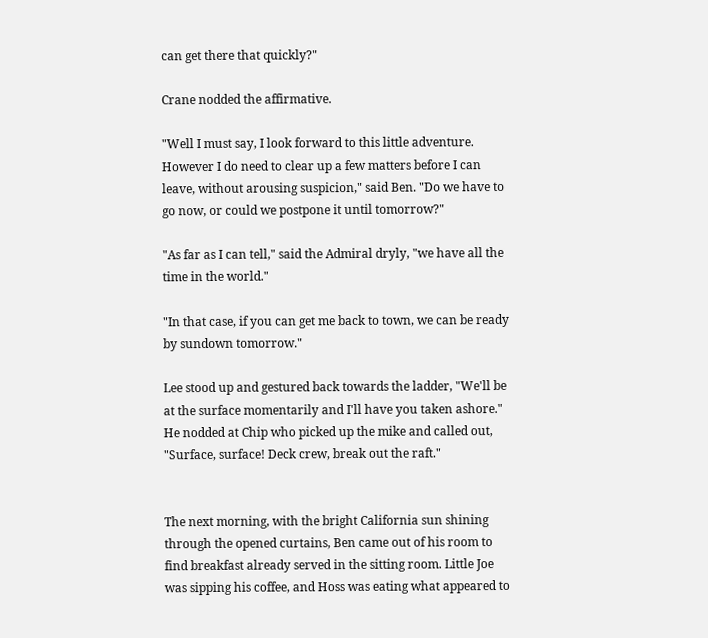can get there that quickly?"

Crane nodded the affirmative.

"Well I must say, I look forward to this little adventure. However I do need to clear up a few matters before I can leave, without arousing suspicion," said Ben. "Do we have to go now, or could we postpone it until tomorrow?"

"As far as I can tell," said the Admiral dryly, "we have all the time in the world."

"In that case, if you can get me back to town, we can be ready by sundown tomorrow."

Lee stood up and gestured back towards the ladder, "We'll be at the surface momentarily and I'll have you taken ashore." He nodded at Chip who picked up the mike and called out, "Surface, surface! Deck crew, break out the raft."


The next morning, with the bright California sun shining through the opened curtains, Ben came out of his room to find breakfast already served in the sitting room. Little Joe was sipping his coffee, and Hoss was eating what appeared to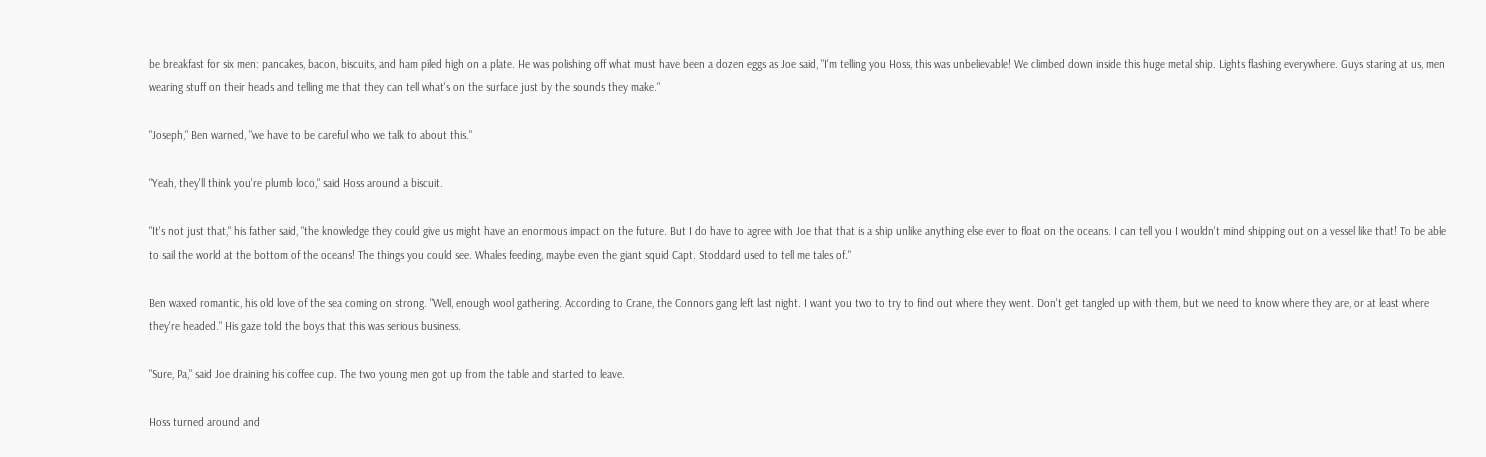be breakfast for six men: pancakes, bacon, biscuits, and ham piled high on a plate. He was polishing off what must have been a dozen eggs as Joe said, "I'm telling you Hoss, this was unbelievable! We climbed down inside this huge metal ship. Lights flashing everywhere. Guys staring at us, men wearing stuff on their heads and telling me that they can tell what's on the surface just by the sounds they make."

"Joseph," Ben warned, "we have to be careful who we talk to about this."

"Yeah, they'll think you're plumb loco," said Hoss around a biscuit.

"It's not just that," his father said, "the knowledge they could give us might have an enormous impact on the future. But I do have to agree with Joe that that is a ship unlike anything else ever to float on the oceans. I can tell you I wouldn't mind shipping out on a vessel like that! To be able to sail the world at the bottom of the oceans! The things you could see. Whales feeding, maybe even the giant squid Capt. Stoddard used to tell me tales of."

Ben waxed romantic, his old love of the sea coming on strong. "Well, enough wool gathering. According to Crane, the Connors gang left last night. I want you two to try to find out where they went. Don't get tangled up with them, but we need to know where they are, or at least where they're headed." His gaze told the boys that this was serious business.

"Sure, Pa," said Joe draining his coffee cup. The two young men got up from the table and started to leave.

Hoss turned around and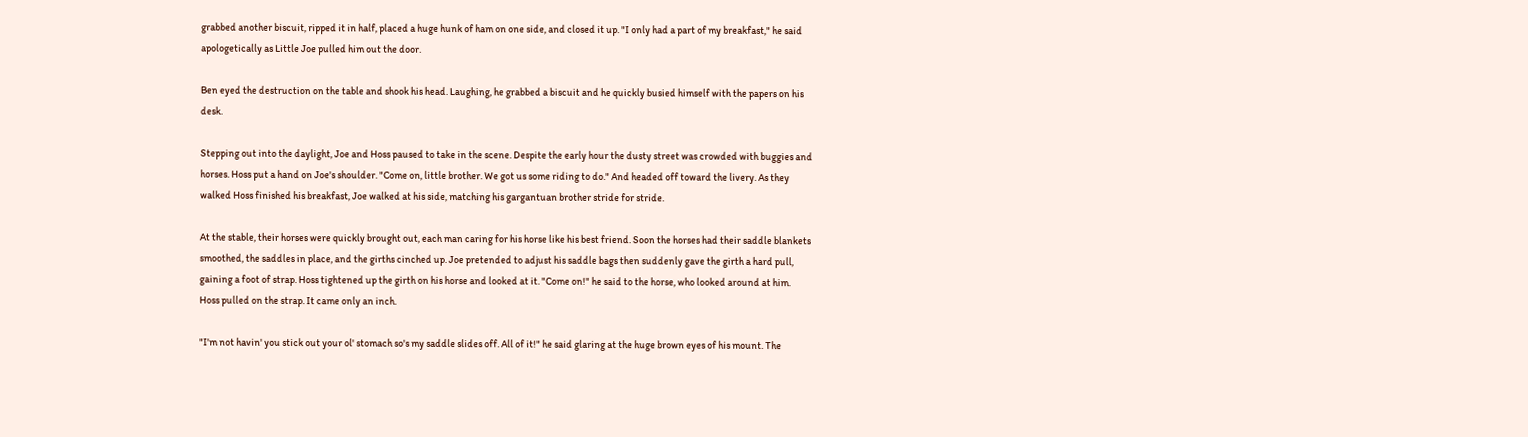grabbed another biscuit, ripped it in half, placed a huge hunk of ham on one side, and closed it up. "I only had a part of my breakfast," he said apologetically as Little Joe pulled him out the door.

Ben eyed the destruction on the table and shook his head. Laughing, he grabbed a biscuit and he quickly busied himself with the papers on his desk.

Stepping out into the daylight, Joe and Hoss paused to take in the scene. Despite the early hour the dusty street was crowded with buggies and horses. Hoss put a hand on Joe's shoulder. "Come on, little brother. We got us some riding to do." And headed off toward the livery. As they walked Hoss finished his breakfast, Joe walked at his side, matching his gargantuan brother stride for stride.

At the stable, their horses were quickly brought out, each man caring for his horse like his best friend. Soon the horses had their saddle blankets smoothed, the saddles in place, and the girths cinched up. Joe pretended to adjust his saddle bags then suddenly gave the girth a hard pull, gaining a foot of strap. Hoss tightened up the girth on his horse and looked at it. "Come on!" he said to the horse, who looked around at him. Hoss pulled on the strap. It came only an inch.

"I'm not havin' you stick out your ol' stomach so's my saddle slides off. All of it!" he said glaring at the huge brown eyes of his mount. The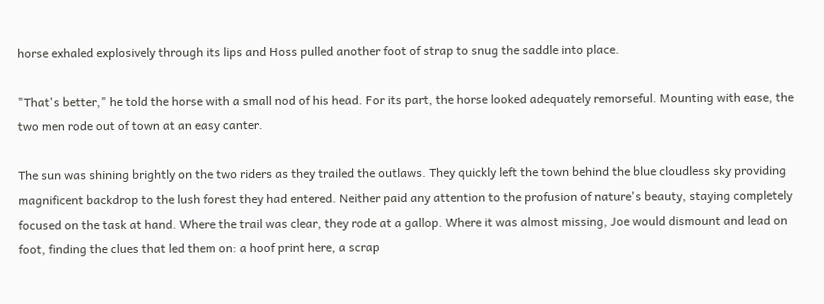horse exhaled explosively through its lips and Hoss pulled another foot of strap to snug the saddle into place.

"That's better," he told the horse with a small nod of his head. For its part, the horse looked adequately remorseful. Mounting with ease, the two men rode out of town at an easy canter.

The sun was shining brightly on the two riders as they trailed the outlaws. They quickly left the town behind the blue cloudless sky providing magnificent backdrop to the lush forest they had entered. Neither paid any attention to the profusion of nature's beauty, staying completely focused on the task at hand. Where the trail was clear, they rode at a gallop. Where it was almost missing, Joe would dismount and lead on foot, finding the clues that led them on: a hoof print here, a scrap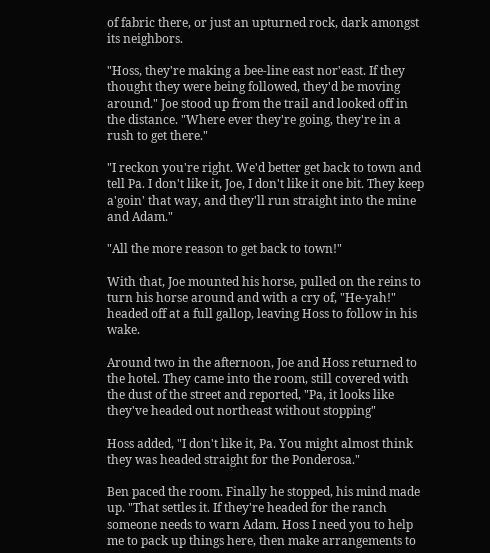of fabric there, or just an upturned rock, dark amongst its neighbors.

"Hoss, they're making a bee-line east nor'east. If they thought they were being followed, they'd be moving around." Joe stood up from the trail and looked off in the distance. "Where ever they're going, they're in a rush to get there."

"I reckon you're right. We'd better get back to town and tell Pa. I don't like it, Joe, I don't like it one bit. They keep a'goin' that way, and they'll run straight into the mine and Adam."

"All the more reason to get back to town!"

With that, Joe mounted his horse, pulled on the reins to turn his horse around and with a cry of, "He-yah!" headed off at a full gallop, leaving Hoss to follow in his wake.

Around two in the afternoon, Joe and Hoss returned to the hotel. They came into the room, still covered with the dust of the street and reported, "Pa, it looks like they've headed out northeast without stopping"

Hoss added, "I don't like it, Pa. You might almost think they was headed straight for the Ponderosa."

Ben paced the room. Finally he stopped, his mind made up. "That settles it. If they're headed for the ranch someone needs to warn Adam. Hoss I need you to help me to pack up things here, then make arrangements to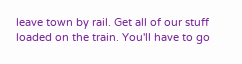leave town by rail. Get all of our stuff loaded on the train. You'll have to go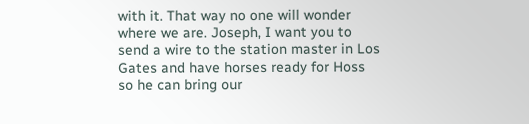with it. That way no one will wonder where we are. Joseph, I want you to send a wire to the station master in Los Gates and have horses ready for Hoss so he can bring our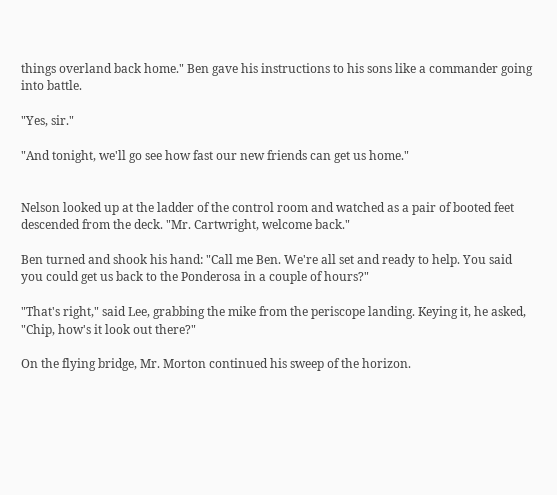things overland back home." Ben gave his instructions to his sons like a commander going into battle.

"Yes, sir."

"And tonight, we'll go see how fast our new friends can get us home."


Nelson looked up at the ladder of the control room and watched as a pair of booted feet descended from the deck. "Mr. Cartwright, welcome back."

Ben turned and shook his hand: "Call me Ben. We're all set and ready to help. You said you could get us back to the Ponderosa in a couple of hours?"

"That's right," said Lee, grabbing the mike from the periscope landing. Keying it, he asked, "Chip, how's it look out there?"

On the flying bridge, Mr. Morton continued his sweep of the horizon.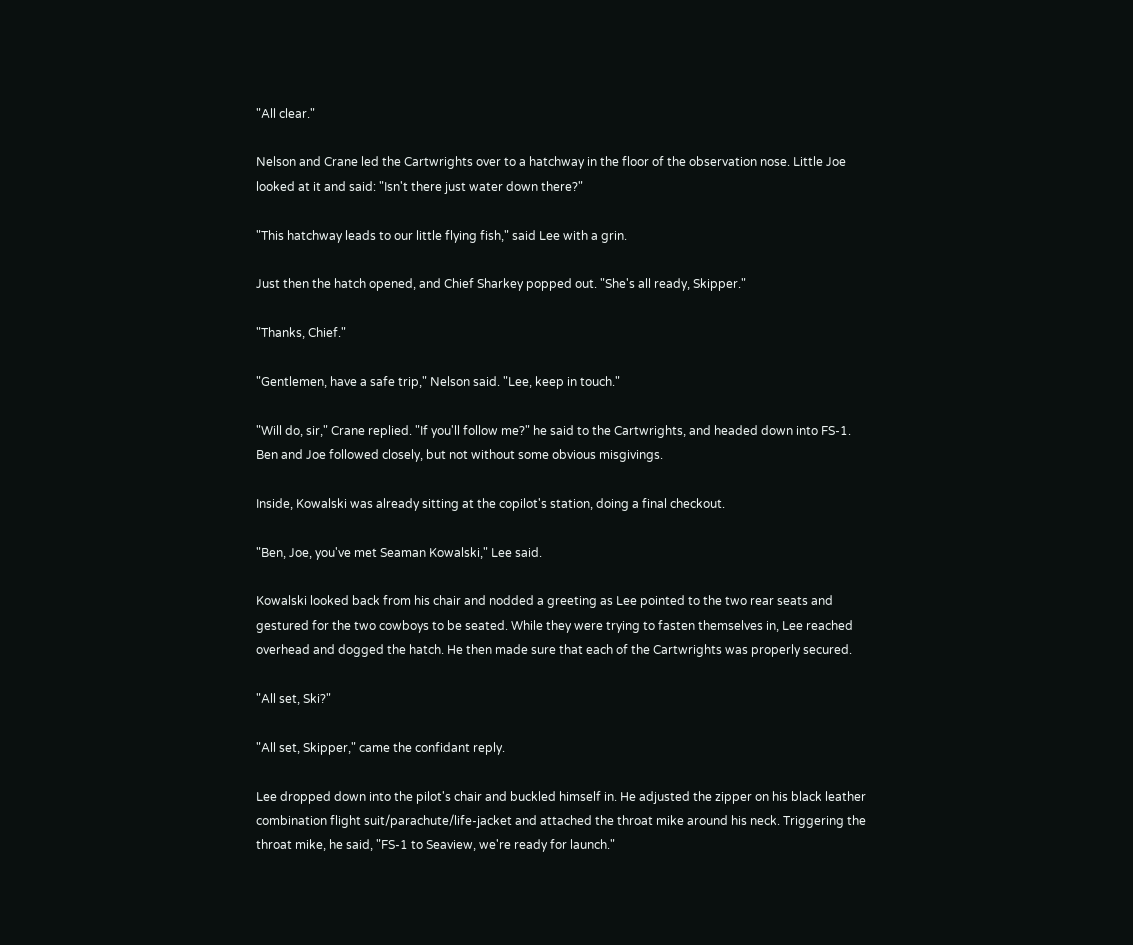"All clear."

Nelson and Crane led the Cartwrights over to a hatchway in the floor of the observation nose. Little Joe looked at it and said: "Isn't there just water down there?"

"This hatchway leads to our little flying fish," said Lee with a grin.

Just then the hatch opened, and Chief Sharkey popped out. "She's all ready, Skipper."

"Thanks, Chief."

"Gentlemen, have a safe trip," Nelson said. "Lee, keep in touch."

"Will do, sir," Crane replied. "If you'll follow me?" he said to the Cartwrights, and headed down into FS-1. Ben and Joe followed closely, but not without some obvious misgivings.

Inside, Kowalski was already sitting at the copilot's station, doing a final checkout.

"Ben, Joe, you've met Seaman Kowalski," Lee said.

Kowalski looked back from his chair and nodded a greeting as Lee pointed to the two rear seats and gestured for the two cowboys to be seated. While they were trying to fasten themselves in, Lee reached overhead and dogged the hatch. He then made sure that each of the Cartwrights was properly secured.

"All set, Ski?"

"All set, Skipper," came the confidant reply.

Lee dropped down into the pilot's chair and buckled himself in. He adjusted the zipper on his black leather combination flight suit/parachute/life-jacket and attached the throat mike around his neck. Triggering the throat mike, he said, "FS-1 to Seaview, we're ready for launch."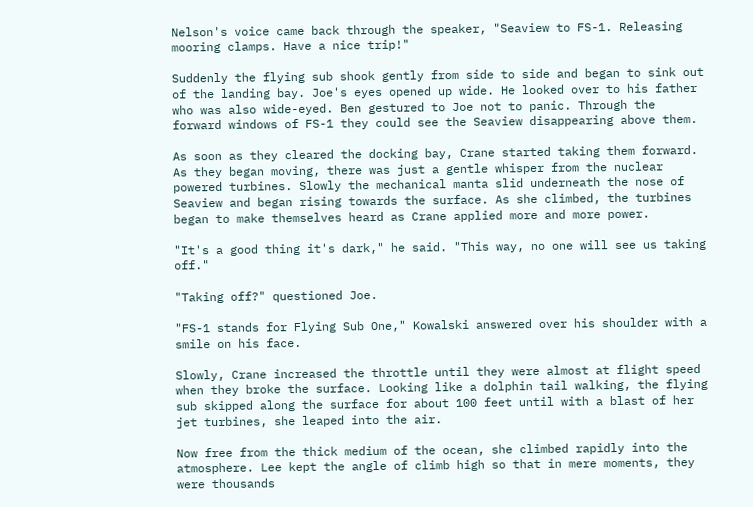Nelson's voice came back through the speaker, "Seaview to FS-1. Releasing mooring clamps. Have a nice trip!"

Suddenly the flying sub shook gently from side to side and began to sink out of the landing bay. Joe's eyes opened up wide. He looked over to his father who was also wide-eyed. Ben gestured to Joe not to panic. Through the forward windows of FS-1 they could see the Seaview disappearing above them.

As soon as they cleared the docking bay, Crane started taking them forward. As they began moving, there was just a gentle whisper from the nuclear powered turbines. Slowly the mechanical manta slid underneath the nose of Seaview and began rising towards the surface. As she climbed, the turbines began to make themselves heard as Crane applied more and more power.

"It's a good thing it's dark," he said. "This way, no one will see us taking off."

"Taking off?" questioned Joe.

"FS-1 stands for Flying Sub One," Kowalski answered over his shoulder with a smile on his face.

Slowly, Crane increased the throttle until they were almost at flight speed when they broke the surface. Looking like a dolphin tail walking, the flying sub skipped along the surface for about 100 feet until with a blast of her jet turbines, she leaped into the air.

Now free from the thick medium of the ocean, she climbed rapidly into the atmosphere. Lee kept the angle of climb high so that in mere moments, they were thousands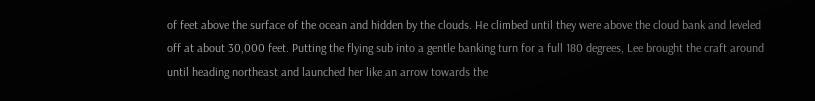of feet above the surface of the ocean and hidden by the clouds. He climbed until they were above the cloud bank and leveled off at about 30,000 feet. Putting the flying sub into a gentle banking turn for a full 180 degrees, Lee brought the craft around until heading northeast and launched her like an arrow towards the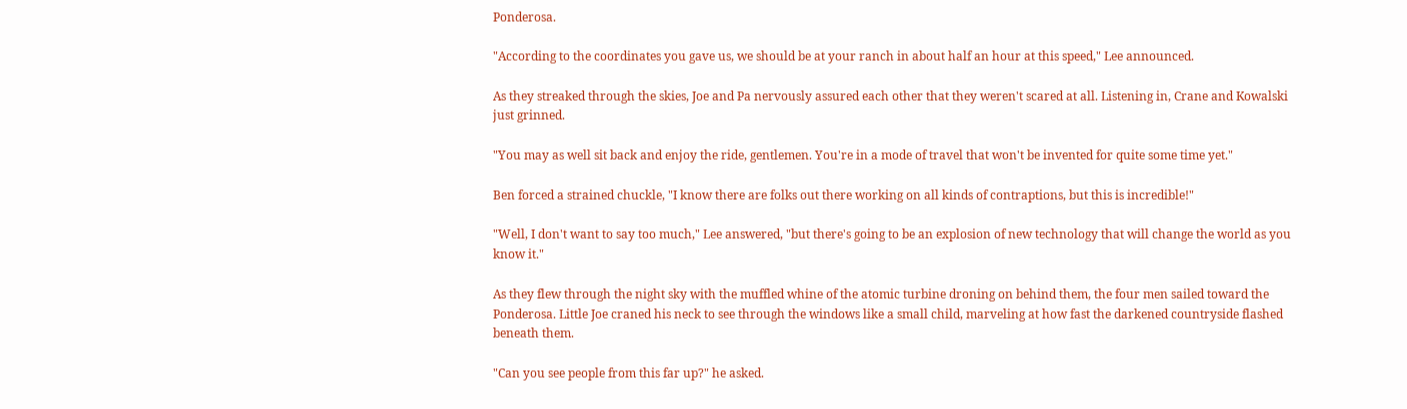Ponderosa.

"According to the coordinates you gave us, we should be at your ranch in about half an hour at this speed," Lee announced.

As they streaked through the skies, Joe and Pa nervously assured each other that they weren't scared at all. Listening in, Crane and Kowalski just grinned.

"You may as well sit back and enjoy the ride, gentlemen. You're in a mode of travel that won't be invented for quite some time yet."

Ben forced a strained chuckle, "I know there are folks out there working on all kinds of contraptions, but this is incredible!"

"Well, I don't want to say too much," Lee answered, "but there's going to be an explosion of new technology that will change the world as you know it."

As they flew through the night sky with the muffled whine of the atomic turbine droning on behind them, the four men sailed toward the Ponderosa. Little Joe craned his neck to see through the windows like a small child, marveling at how fast the darkened countryside flashed beneath them.

"Can you see people from this far up?" he asked.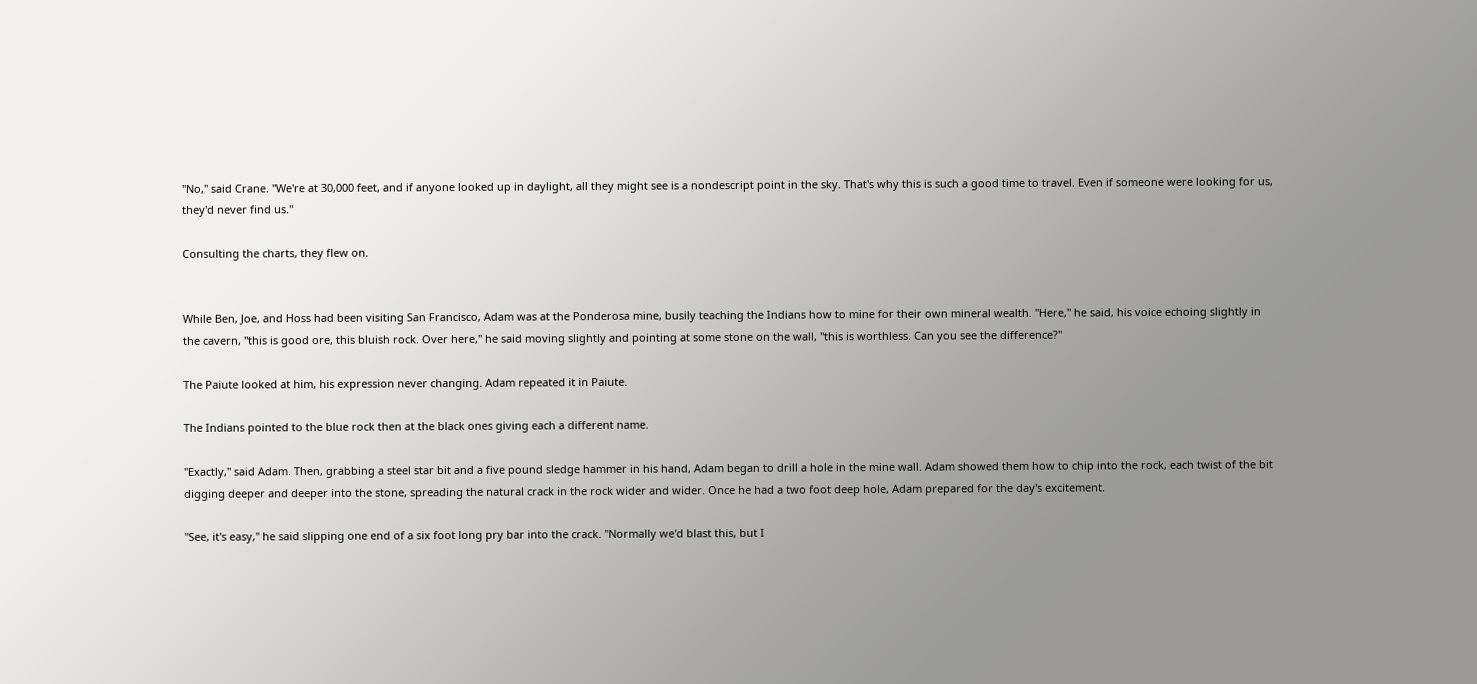"No," said Crane. "We're at 30,000 feet, and if anyone looked up in daylight, all they might see is a nondescript point in the sky. That's why this is such a good time to travel. Even if someone were looking for us, they'd never find us."

Consulting the charts, they flew on.


While Ben, Joe, and Hoss had been visiting San Francisco, Adam was at the Ponderosa mine, busily teaching the Indians how to mine for their own mineral wealth. "Here," he said, his voice echoing slightly in the cavern, "this is good ore, this bluish rock. Over here," he said moving slightly and pointing at some stone on the wall, "this is worthless. Can you see the difference?"

The Paiute looked at him, his expression never changing. Adam repeated it in Paiute.

The Indians pointed to the blue rock then at the black ones giving each a different name.

"Exactly," said Adam. Then, grabbing a steel star bit and a five pound sledge hammer in his hand, Adam began to drill a hole in the mine wall. Adam showed them how to chip into the rock, each twist of the bit digging deeper and deeper into the stone, spreading the natural crack in the rock wider and wider. Once he had a two foot deep hole, Adam prepared for the day's excitement.

"See, it's easy," he said slipping one end of a six foot long pry bar into the crack. "Normally we'd blast this, but I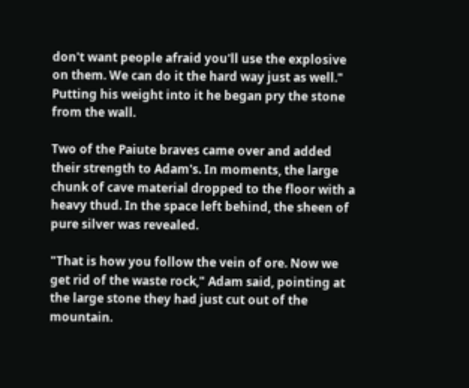don't want people afraid you'll use the explosive on them. We can do it the hard way just as well." Putting his weight into it he began pry the stone from the wall.

Two of the Paiute braves came over and added their strength to Adam's. In moments, the large chunk of cave material dropped to the floor with a heavy thud. In the space left behind, the sheen of pure silver was revealed.

"That is how you follow the vein of ore. Now we get rid of the waste rock," Adam said, pointing at the large stone they had just cut out of the mountain.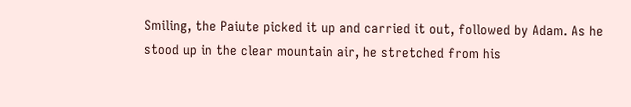Smiling, the Paiute picked it up and carried it out, followed by Adam. As he stood up in the clear mountain air, he stretched from his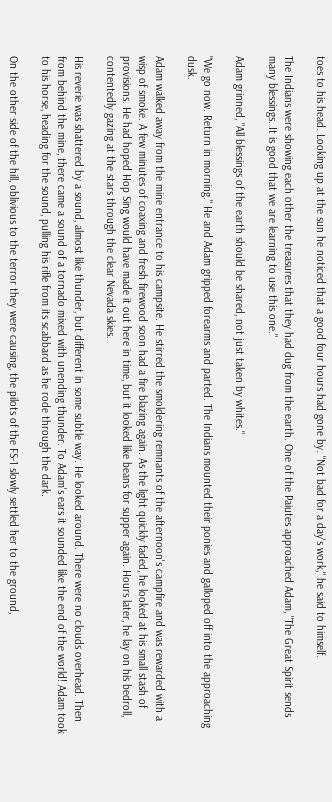toes to his head. Looking up at the sun he noticed that a good four hours had gone by. "Not bad for a day's work," he said to himself.

The Indians were showing each other the treasures that they had dug from the earth. One of the Paiutes approached Adam, "The Great Spirit sends many blessings. It is good that we are learning to use this one."

Adam grinned, "All blessings of the earth should be shared, not just taken by whites."

"We go now. Return in morning." He and Adam gripped forearms and parted. The Indians mounted their ponies and galloped off into the approaching dusk.

Adam walked away from the mine entrance to his campsite. He stirred the smoldering remnants of the afternoon's campfire and was rewarded with a wisp of smoke. A few minutes of coaxing and fresh firewood soon had a fire blazing again. As the light quickly faded, he looked at his small stash of provisions. He had hoped Hop Sing would have made it out here in time, but it looked like beans for supper again. Hours later, he lay on his bedroll, contentedly gazing at the stars through the clear Nevada skies.

His reverie was shattered by a sound, almost like thunder, but different in some subtle way. He looked around. There were no clouds overhead. Then from behind the mine, there came a sound of a tornado mixed with unending thunder. To Adam's ears it sounded like the end of the world! Adam took to his horse, heading for the sound, pulling his rifle from its scabbard as he rode through the dark.

On the other side of the hill, oblivious to the terror they were causing, the pilots of the FS-1 slowly settled her to the ground,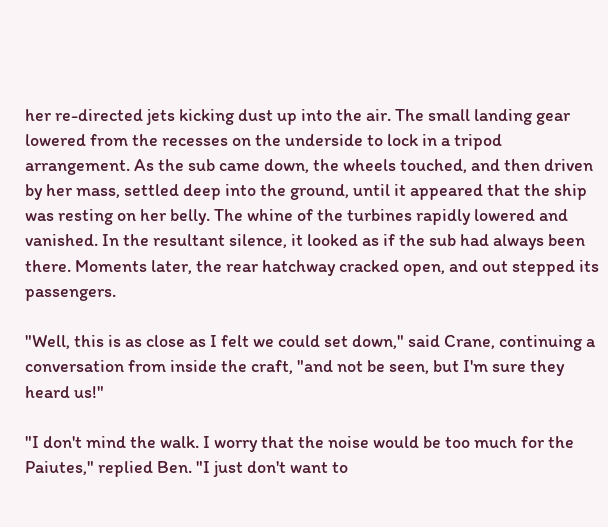her re-directed jets kicking dust up into the air. The small landing gear lowered from the recesses on the underside to lock in a tripod arrangement. As the sub came down, the wheels touched, and then driven by her mass, settled deep into the ground, until it appeared that the ship was resting on her belly. The whine of the turbines rapidly lowered and vanished. In the resultant silence, it looked as if the sub had always been there. Moments later, the rear hatchway cracked open, and out stepped its passengers.

"Well, this is as close as I felt we could set down," said Crane, continuing a conversation from inside the craft, "and not be seen, but I'm sure they heard us!"

"I don't mind the walk. I worry that the noise would be too much for the Paiutes," replied Ben. "I just don't want to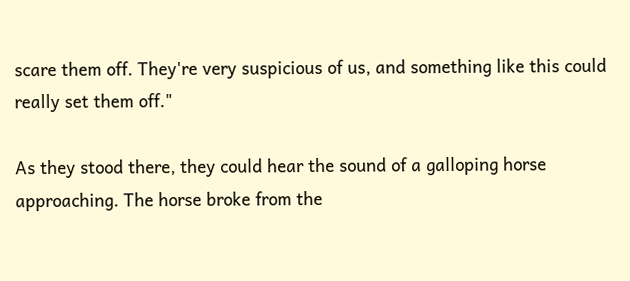scare them off. They're very suspicious of us, and something like this could really set them off."

As they stood there, they could hear the sound of a galloping horse approaching. The horse broke from the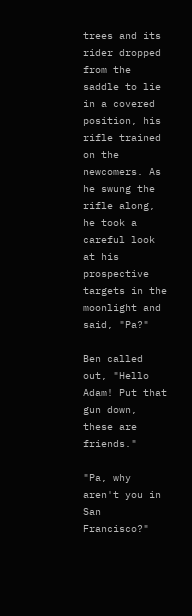trees and its rider dropped from the saddle to lie in a covered position, his rifle trained on the newcomers. As he swung the rifle along, he took a careful look at his prospective targets in the moonlight and said, "Pa?"

Ben called out, "Hello Adam! Put that gun down, these are friends."

"Pa, why aren't you in San Francisco?"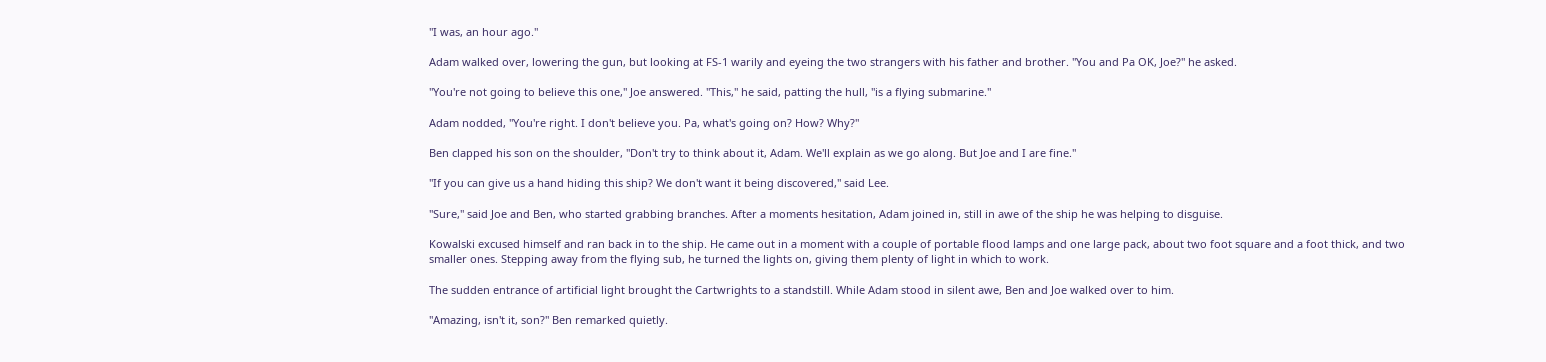"I was, an hour ago."

Adam walked over, lowering the gun, but looking at FS-1 warily and eyeing the two strangers with his father and brother. "You and Pa OK, Joe?" he asked.

"You're not going to believe this one," Joe answered. "This," he said, patting the hull, "is a flying submarine."

Adam nodded, "You're right. I don't believe you. Pa, what's going on? How? Why?"

Ben clapped his son on the shoulder, "Don't try to think about it, Adam. We'll explain as we go along. But Joe and I are fine."

"If you can give us a hand hiding this ship? We don't want it being discovered," said Lee.

"Sure," said Joe and Ben, who started grabbing branches. After a moments hesitation, Adam joined in, still in awe of the ship he was helping to disguise.

Kowalski excused himself and ran back in to the ship. He came out in a moment with a couple of portable flood lamps and one large pack, about two foot square and a foot thick, and two smaller ones. Stepping away from the flying sub, he turned the lights on, giving them plenty of light in which to work.

The sudden entrance of artificial light brought the Cartwrights to a standstill. While Adam stood in silent awe, Ben and Joe walked over to him.

"Amazing, isn't it, son?" Ben remarked quietly.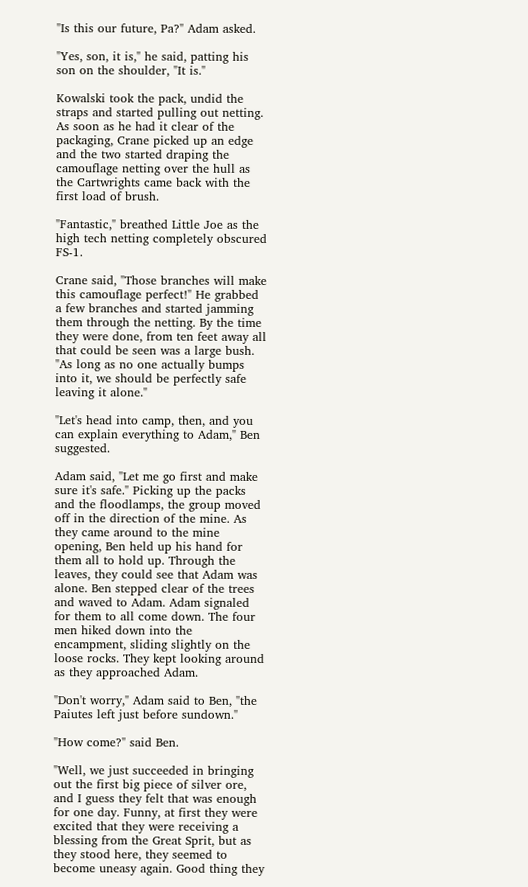"Is this our future, Pa?" Adam asked.

"Yes, son, it is," he said, patting his son on the shoulder, "It is."

Kowalski took the pack, undid the straps and started pulling out netting. As soon as he had it clear of the packaging, Crane picked up an edge and the two started draping the camouflage netting over the hull as the Cartwrights came back with the first load of brush.

"Fantastic," breathed Little Joe as the high tech netting completely obscured FS-1.

Crane said, "Those branches will make this camouflage perfect!" He grabbed a few branches and started jamming them through the netting. By the time they were done, from ten feet away all that could be seen was a large bush. "As long as no one actually bumps into it, we should be perfectly safe leaving it alone."

"Let's head into camp, then, and you can explain everything to Adam," Ben suggested.

Adam said, "Let me go first and make sure it's safe." Picking up the packs and the floodlamps, the group moved off in the direction of the mine. As they came around to the mine opening, Ben held up his hand for them all to hold up. Through the leaves, they could see that Adam was alone. Ben stepped clear of the trees and waved to Adam. Adam signaled for them to all come down. The four men hiked down into the encampment, sliding slightly on the loose rocks. They kept looking around as they approached Adam.

"Don't worry," Adam said to Ben, "the Paiutes left just before sundown."

"How come?" said Ben.

"Well, we just succeeded in bringing out the first big piece of silver ore, and I guess they felt that was enough for one day. Funny, at first they were excited that they were receiving a blessing from the Great Sprit, but as they stood here, they seemed to become uneasy again. Good thing they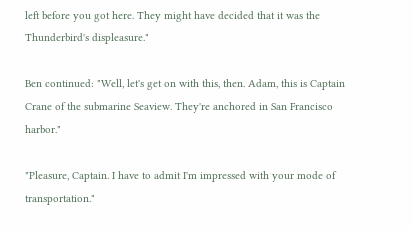left before you got here. They might have decided that it was the Thunderbird's displeasure."

Ben continued: "Well, let's get on with this, then. Adam, this is Captain Crane of the submarine Seaview. They're anchored in San Francisco harbor."

"Pleasure, Captain. I have to admit I'm impressed with your mode of transportation."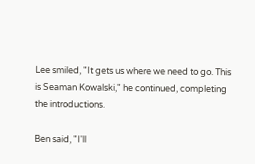Lee smiled, "It gets us where we need to go. This is Seaman Kowalski," he continued, completing the introductions.

Ben said, "I'll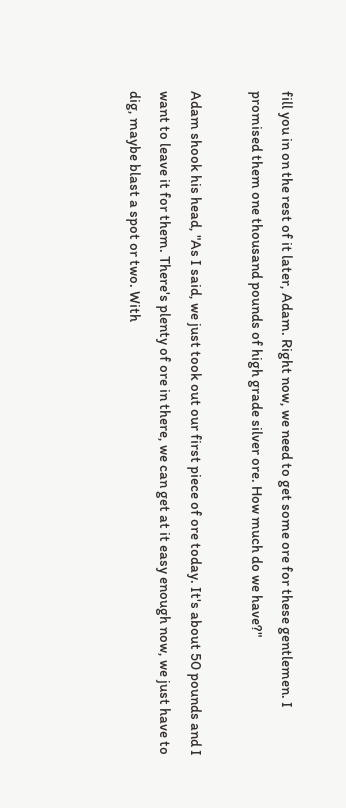fill you in on the rest of it later, Adam. Right now, we need to get some ore for these gentlemen. I promised them one thousand pounds of high grade silver ore. How much do we have?"

Adam shook his head, "As I said, we just took out our first piece of ore today. It's about 50 pounds and I want to leave it for them. There's plenty of ore in there, we can get at it easy enough now, we just have to dig, maybe blast a spot or two. With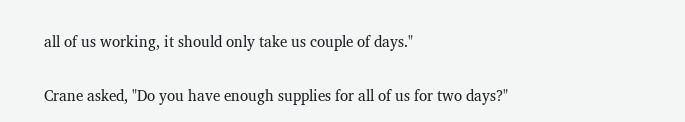all of us working, it should only take us couple of days."

Crane asked, "Do you have enough supplies for all of us for two days?"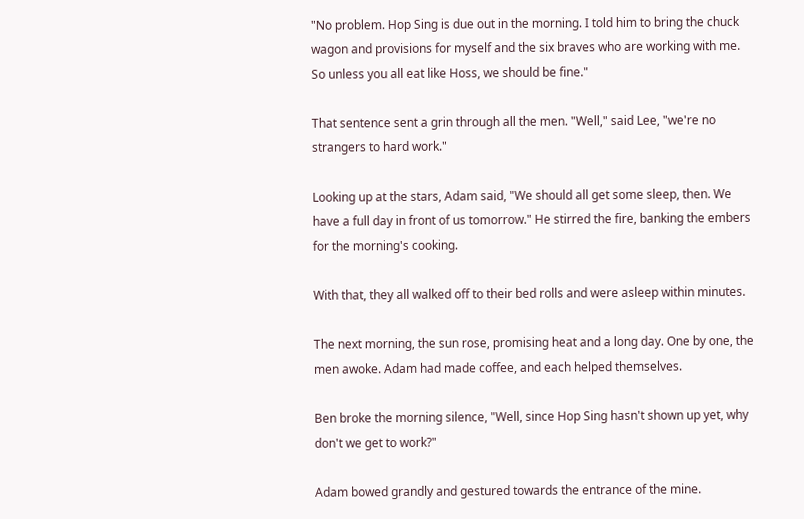"No problem. Hop Sing is due out in the morning. I told him to bring the chuck wagon and provisions for myself and the six braves who are working with me. So unless you all eat like Hoss, we should be fine."

That sentence sent a grin through all the men. "Well," said Lee, "we're no strangers to hard work."

Looking up at the stars, Adam said, "We should all get some sleep, then. We have a full day in front of us tomorrow." He stirred the fire, banking the embers for the morning's cooking.

With that, they all walked off to their bed rolls and were asleep within minutes.

The next morning, the sun rose, promising heat and a long day. One by one, the men awoke. Adam had made coffee, and each helped themselves.

Ben broke the morning silence, "Well, since Hop Sing hasn't shown up yet, why don't we get to work?"

Adam bowed grandly and gestured towards the entrance of the mine.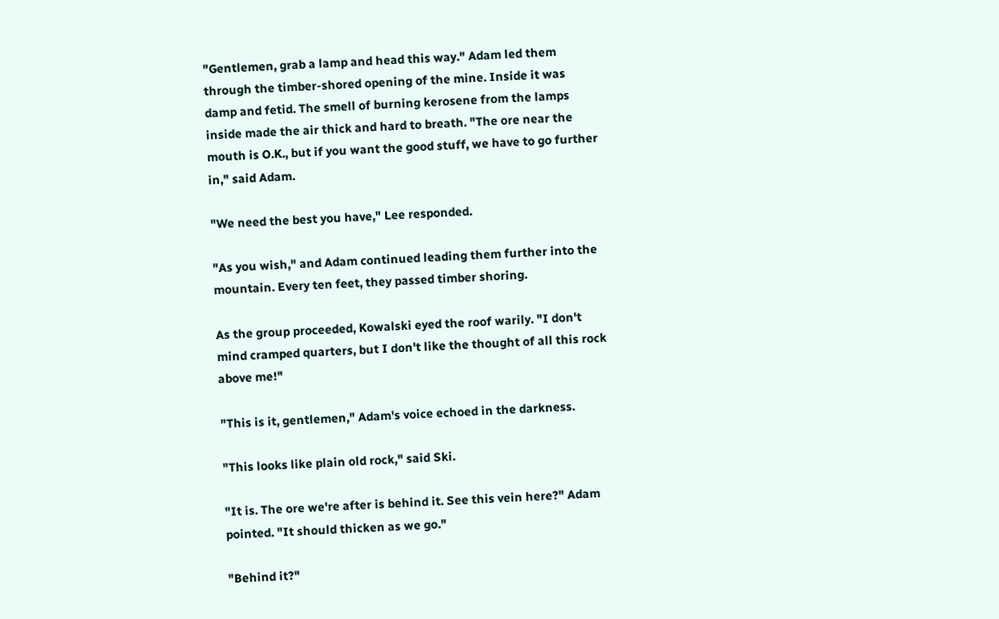"Gentlemen, grab a lamp and head this way." Adam led them through the timber-shored opening of the mine. Inside it was damp and fetid. The smell of burning kerosene from the lamps inside made the air thick and hard to breath. "The ore near the mouth is O.K., but if you want the good stuff, we have to go further in," said Adam.

"We need the best you have," Lee responded.

"As you wish," and Adam continued leading them further into the mountain. Every ten feet, they passed timber shoring.

As the group proceeded, Kowalski eyed the roof warily. "I don't mind cramped quarters, but I don't like the thought of all this rock above me!"

"This is it, gentlemen," Adam's voice echoed in the darkness.

"This looks like plain old rock," said Ski.

"It is. The ore we're after is behind it. See this vein here?" Adam pointed. "It should thicken as we go."

"Behind it?"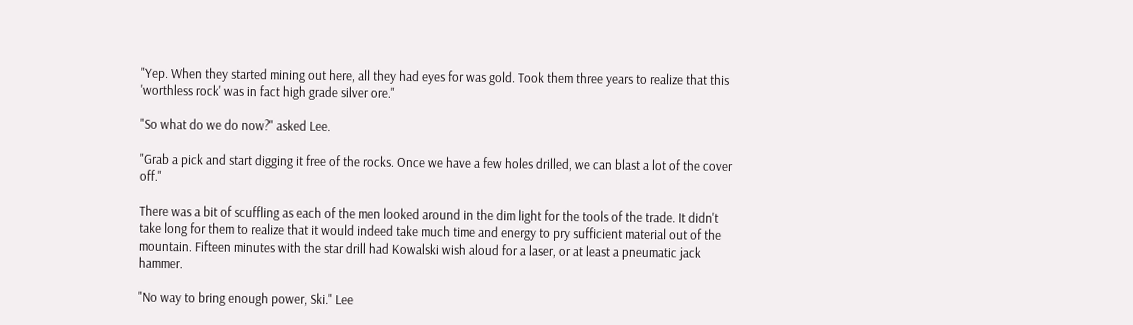"Yep. When they started mining out here, all they had eyes for was gold. Took them three years to realize that this 'worthless rock' was in fact high grade silver ore."

"So what do we do now?" asked Lee.

"Grab a pick and start digging it free of the rocks. Once we have a few holes drilled, we can blast a lot of the cover off."

There was a bit of scuffling as each of the men looked around in the dim light for the tools of the trade. It didn't take long for them to realize that it would indeed take much time and energy to pry sufficient material out of the mountain. Fifteen minutes with the star drill had Kowalski wish aloud for a laser, or at least a pneumatic jack hammer.

"No way to bring enough power, Ski." Lee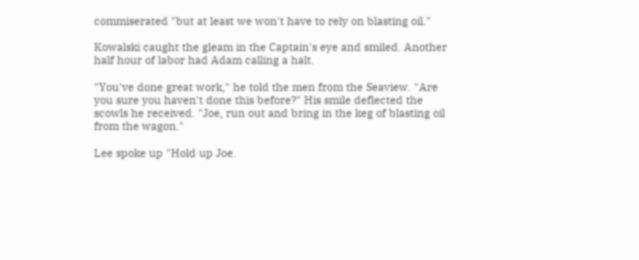commiserated "but at least we won't have to rely on blasting oil."

Kowalski caught the gleam in the Captain's eye and smiled. Another half hour of labor had Adam calling a halt.

"You've done great work," he told the men from the Seaview. "Are you sure you haven't done this before?" His smile deflected the scowls he received. "Joe, run out and bring in the keg of blasting oil from the wagon."

Lee spoke up "Hold up Joe.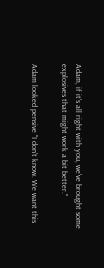Adam, if it's all right with you, we've brought some explosives that might work a bit better."

Adam looked pensive "I don't know. We want this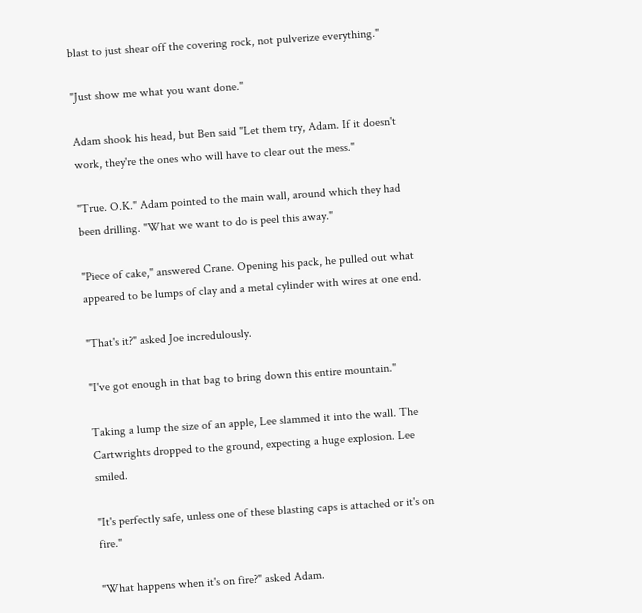blast to just shear off the covering rock, not pulverize everything."

"Just show me what you want done."

Adam shook his head, but Ben said "Let them try, Adam. If it doesn't work, they're the ones who will have to clear out the mess."

"True. O.K." Adam pointed to the main wall, around which they had been drilling. "What we want to do is peel this away."

"Piece of cake," answered Crane. Opening his pack, he pulled out what appeared to be lumps of clay and a metal cylinder with wires at one end.

"That's it?" asked Joe incredulously.

"I've got enough in that bag to bring down this entire mountain."

Taking a lump the size of an apple, Lee slammed it into the wall. The Cartwrights dropped to the ground, expecting a huge explosion. Lee smiled.

"It's perfectly safe, unless one of these blasting caps is attached or it's on fire."

"What happens when it's on fire?" asked Adam.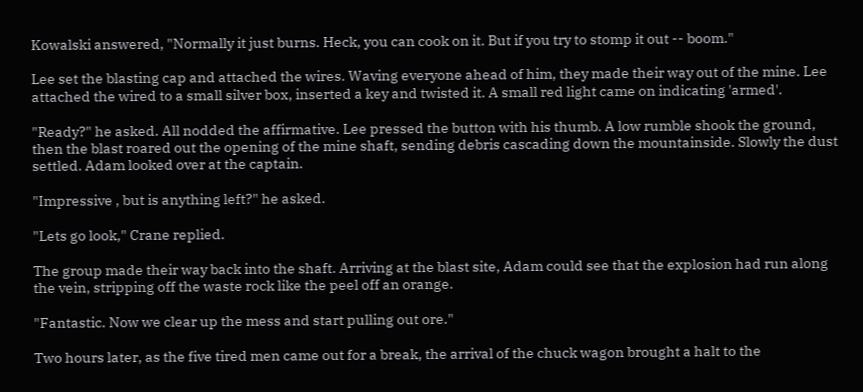Kowalski answered, "Normally it just burns. Heck, you can cook on it. But if you try to stomp it out -- boom."

Lee set the blasting cap and attached the wires. Waving everyone ahead of him, they made their way out of the mine. Lee attached the wired to a small silver box, inserted a key and twisted it. A small red light came on indicating 'armed'.

"Ready?" he asked. All nodded the affirmative. Lee pressed the button with his thumb. A low rumble shook the ground, then the blast roared out the opening of the mine shaft, sending debris cascading down the mountainside. Slowly the dust settled. Adam looked over at the captain.

"Impressive , but is anything left?" he asked.

"Lets go look," Crane replied.

The group made their way back into the shaft. Arriving at the blast site, Adam could see that the explosion had run along the vein, stripping off the waste rock like the peel off an orange.

"Fantastic. Now we clear up the mess and start pulling out ore."

Two hours later, as the five tired men came out for a break, the arrival of the chuck wagon brought a halt to the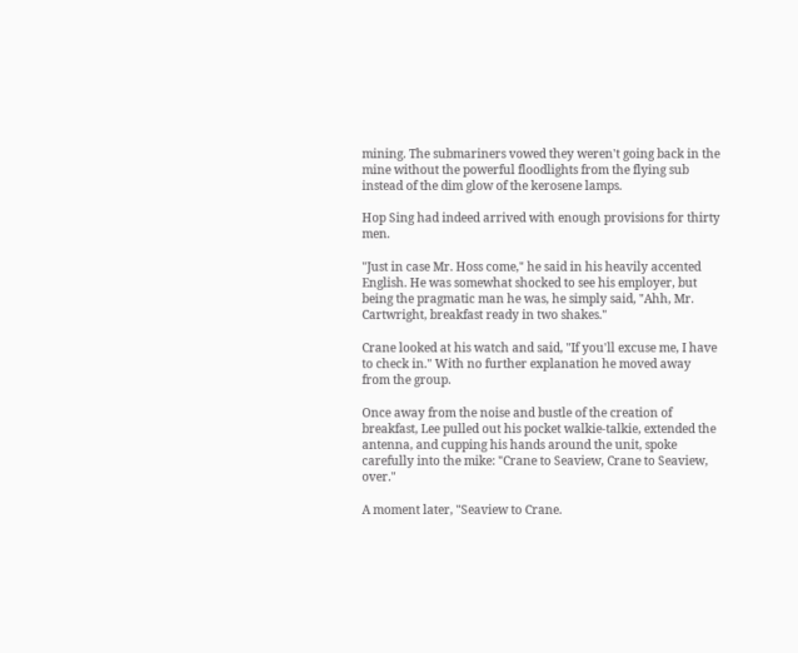mining. The submariners vowed they weren't going back in the mine without the powerful floodlights from the flying sub instead of the dim glow of the kerosene lamps.

Hop Sing had indeed arrived with enough provisions for thirty men.

"Just in case Mr. Hoss come," he said in his heavily accented English. He was somewhat shocked to see his employer, but being the pragmatic man he was, he simply said, "Ahh, Mr. Cartwright, breakfast ready in two shakes."

Crane looked at his watch and said, "If you'll excuse me, I have to check in." With no further explanation he moved away from the group.

Once away from the noise and bustle of the creation of breakfast, Lee pulled out his pocket walkie-talkie, extended the antenna, and cupping his hands around the unit, spoke carefully into the mike: "Crane to Seaview, Crane to Seaview, over."

A moment later, "Seaview to Crane.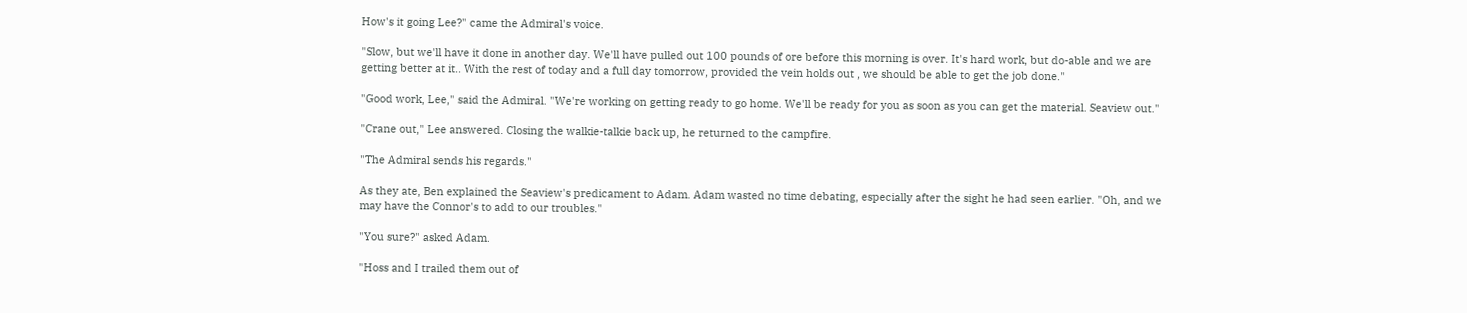How's it going Lee?" came the Admiral's voice.

"Slow, but we'll have it done in another day. We'll have pulled out 100 pounds of ore before this morning is over. It's hard work, but do-able and we are getting better at it.. With the rest of today and a full day tomorrow, provided the vein holds out , we should be able to get the job done."

"Good work, Lee," said the Admiral. "We're working on getting ready to go home. We'll be ready for you as soon as you can get the material. Seaview out."

"Crane out," Lee answered. Closing the walkie-talkie back up, he returned to the campfire.

"The Admiral sends his regards."

As they ate, Ben explained the Seaview's predicament to Adam. Adam wasted no time debating, especially after the sight he had seen earlier. "Oh, and we may have the Connor's to add to our troubles."

"You sure?" asked Adam.

"Hoss and I trailed them out of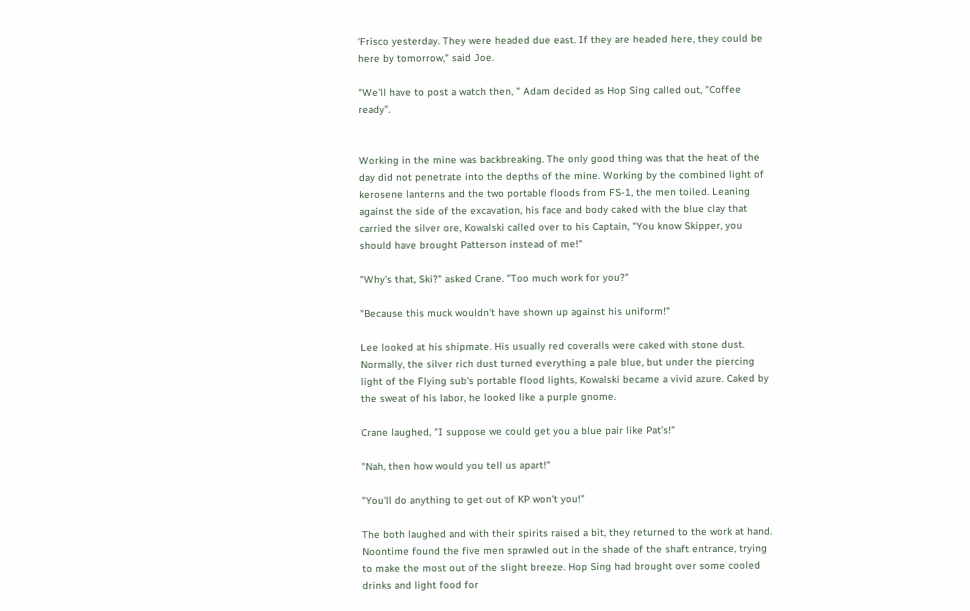'Frisco yesterday. They were headed due east. If they are headed here, they could be here by tomorrow," said Joe.

"We'll have to post a watch then, " Adam decided as Hop Sing called out, "Coffee ready".


Working in the mine was backbreaking. The only good thing was that the heat of the day did not penetrate into the depths of the mine. Working by the combined light of kerosene lanterns and the two portable floods from FS-1, the men toiled. Leaning against the side of the excavation, his face and body caked with the blue clay that carried the silver ore, Kowalski called over to his Captain, "You know Skipper, you should have brought Patterson instead of me!"

"Why's that, Ski?" asked Crane. "Too much work for you?"

"Because this muck wouldn't have shown up against his uniform!"

Lee looked at his shipmate. His usually red coveralls were caked with stone dust. Normally, the silver rich dust turned everything a pale blue, but under the piercing light of the Flying sub's portable flood lights, Kowalski became a vivid azure. Caked by the sweat of his labor, he looked like a purple gnome.

Crane laughed, "I suppose we could get you a blue pair like Pat's!"

"Nah, then how would you tell us apart!"

"You'll do anything to get out of KP won't you!"

The both laughed and with their spirits raised a bit, they returned to the work at hand. Noontime found the five men sprawled out in the shade of the shaft entrance, trying to make the most out of the slight breeze. Hop Sing had brought over some cooled drinks and light food for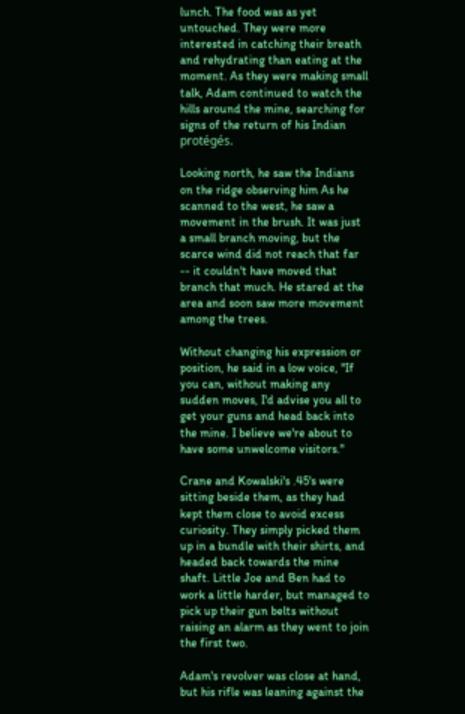lunch. The food was as yet untouched. They were more interested in catching their breath and rehydrating than eating at the moment. As they were making small talk, Adam continued to watch the hills around the mine, searching for signs of the return of his Indian protégés.

Looking north, he saw the Indians on the ridge observing him As he scanned to the west, he saw a movement in the brush. It was just a small branch moving, but the scarce wind did not reach that far -- it couldn't have moved that branch that much. He stared at the area and soon saw more movement among the trees.

Without changing his expression or position, he said in a low voice, "If you can, without making any sudden moves, I'd advise you all to get your guns and head back into the mine. I believe we're about to have some unwelcome visitors."

Crane and Kowalski's .45's were sitting beside them, as they had kept them close to avoid excess curiosity. They simply picked them up in a bundle with their shirts, and headed back towards the mine shaft. Little Joe and Ben had to work a little harder, but managed to pick up their gun belts without raising an alarm as they went to join the first two.

Adam's revolver was close at hand, but his rifle was leaning against the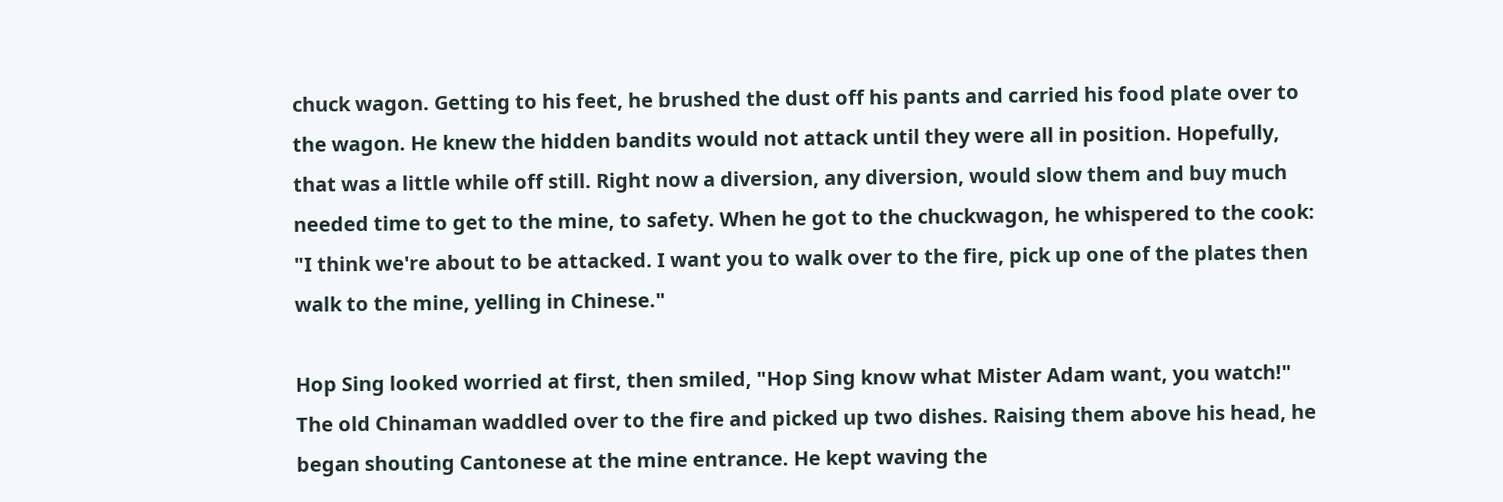chuck wagon. Getting to his feet, he brushed the dust off his pants and carried his food plate over to the wagon. He knew the hidden bandits would not attack until they were all in position. Hopefully, that was a little while off still. Right now a diversion, any diversion, would slow them and buy much needed time to get to the mine, to safety. When he got to the chuckwagon, he whispered to the cook: "I think we're about to be attacked. I want you to walk over to the fire, pick up one of the plates then walk to the mine, yelling in Chinese."

Hop Sing looked worried at first, then smiled, "Hop Sing know what Mister Adam want, you watch!" The old Chinaman waddled over to the fire and picked up two dishes. Raising them above his head, he began shouting Cantonese at the mine entrance. He kept waving the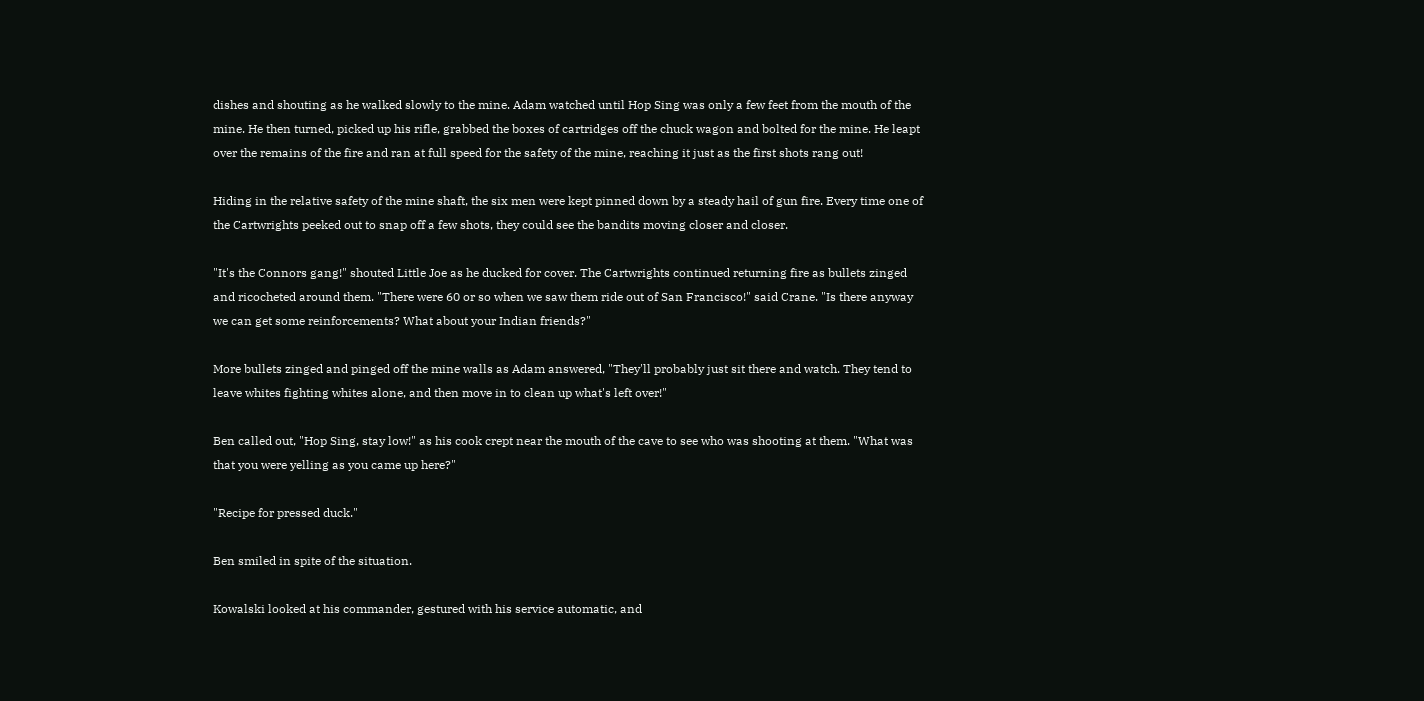dishes and shouting as he walked slowly to the mine. Adam watched until Hop Sing was only a few feet from the mouth of the mine. He then turned, picked up his rifle, grabbed the boxes of cartridges off the chuck wagon and bolted for the mine. He leapt over the remains of the fire and ran at full speed for the safety of the mine, reaching it just as the first shots rang out!

Hiding in the relative safety of the mine shaft, the six men were kept pinned down by a steady hail of gun fire. Every time one of the Cartwrights peeked out to snap off a few shots, they could see the bandits moving closer and closer.

"It's the Connors gang!" shouted Little Joe as he ducked for cover. The Cartwrights continued returning fire as bullets zinged and ricocheted around them. "There were 60 or so when we saw them ride out of San Francisco!" said Crane. "Is there anyway we can get some reinforcements? What about your Indian friends?"

More bullets zinged and pinged off the mine walls as Adam answered, "They'll probably just sit there and watch. They tend to leave whites fighting whites alone, and then move in to clean up what's left over!"

Ben called out, "Hop Sing, stay low!" as his cook crept near the mouth of the cave to see who was shooting at them. "What was that you were yelling as you came up here?"

"Recipe for pressed duck."

Ben smiled in spite of the situation.

Kowalski looked at his commander, gestured with his service automatic, and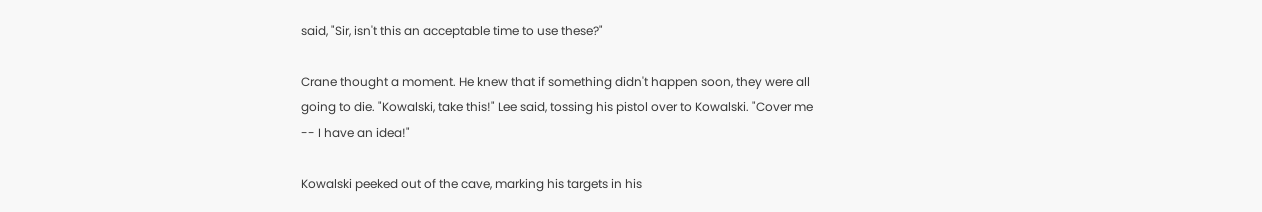said, "Sir, isn't this an acceptable time to use these?"

Crane thought a moment. He knew that if something didn't happen soon, they were all going to die. "Kowalski, take this!" Lee said, tossing his pistol over to Kowalski. "Cover me -- I have an idea!"

Kowalski peeked out of the cave, marking his targets in his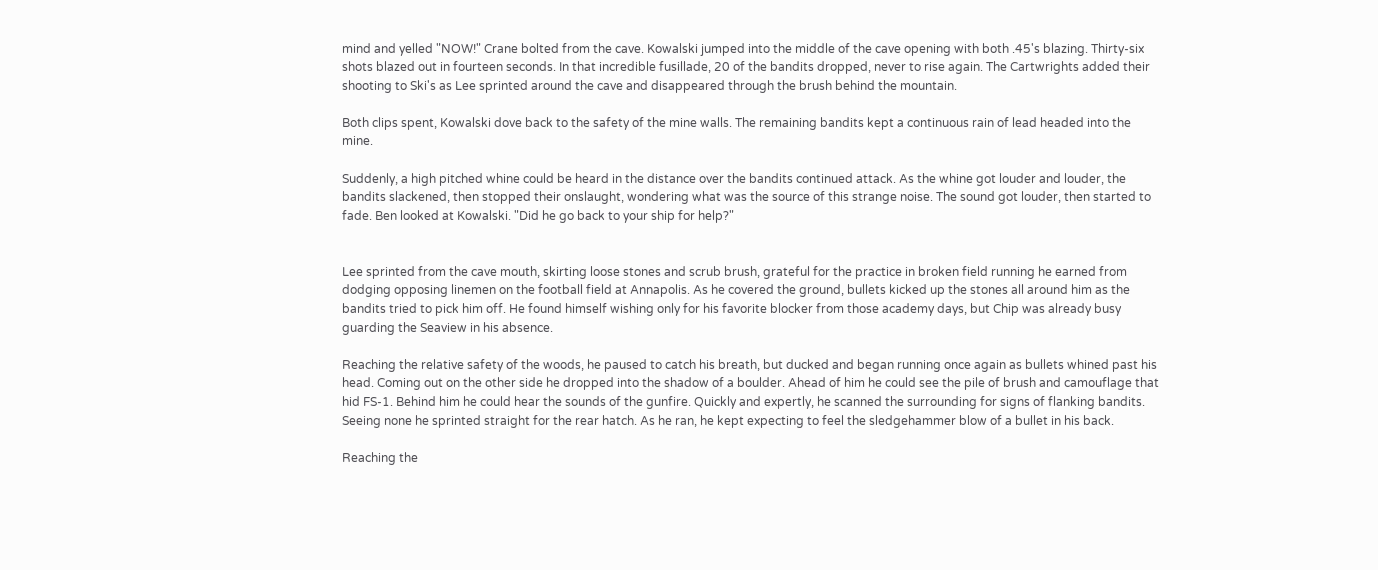mind and yelled "NOW!" Crane bolted from the cave. Kowalski jumped into the middle of the cave opening with both .45's blazing. Thirty-six shots blazed out in fourteen seconds. In that incredible fusillade, 20 of the bandits dropped, never to rise again. The Cartwrights added their shooting to Ski's as Lee sprinted around the cave and disappeared through the brush behind the mountain.

Both clips spent, Kowalski dove back to the safety of the mine walls. The remaining bandits kept a continuous rain of lead headed into the mine.

Suddenly, a high pitched whine could be heard in the distance over the bandits continued attack. As the whine got louder and louder, the bandits slackened, then stopped their onslaught, wondering what was the source of this strange noise. The sound got louder, then started to fade. Ben looked at Kowalski. "Did he go back to your ship for help?"


Lee sprinted from the cave mouth, skirting loose stones and scrub brush, grateful for the practice in broken field running he earned from dodging opposing linemen on the football field at Annapolis. As he covered the ground, bullets kicked up the stones all around him as the bandits tried to pick him off. He found himself wishing only for his favorite blocker from those academy days, but Chip was already busy guarding the Seaview in his absence.

Reaching the relative safety of the woods, he paused to catch his breath, but ducked and began running once again as bullets whined past his head. Coming out on the other side he dropped into the shadow of a boulder. Ahead of him he could see the pile of brush and camouflage that hid FS-1. Behind him he could hear the sounds of the gunfire. Quickly and expertly, he scanned the surrounding for signs of flanking bandits. Seeing none he sprinted straight for the rear hatch. As he ran, he kept expecting to feel the sledgehammer blow of a bullet in his back.

Reaching the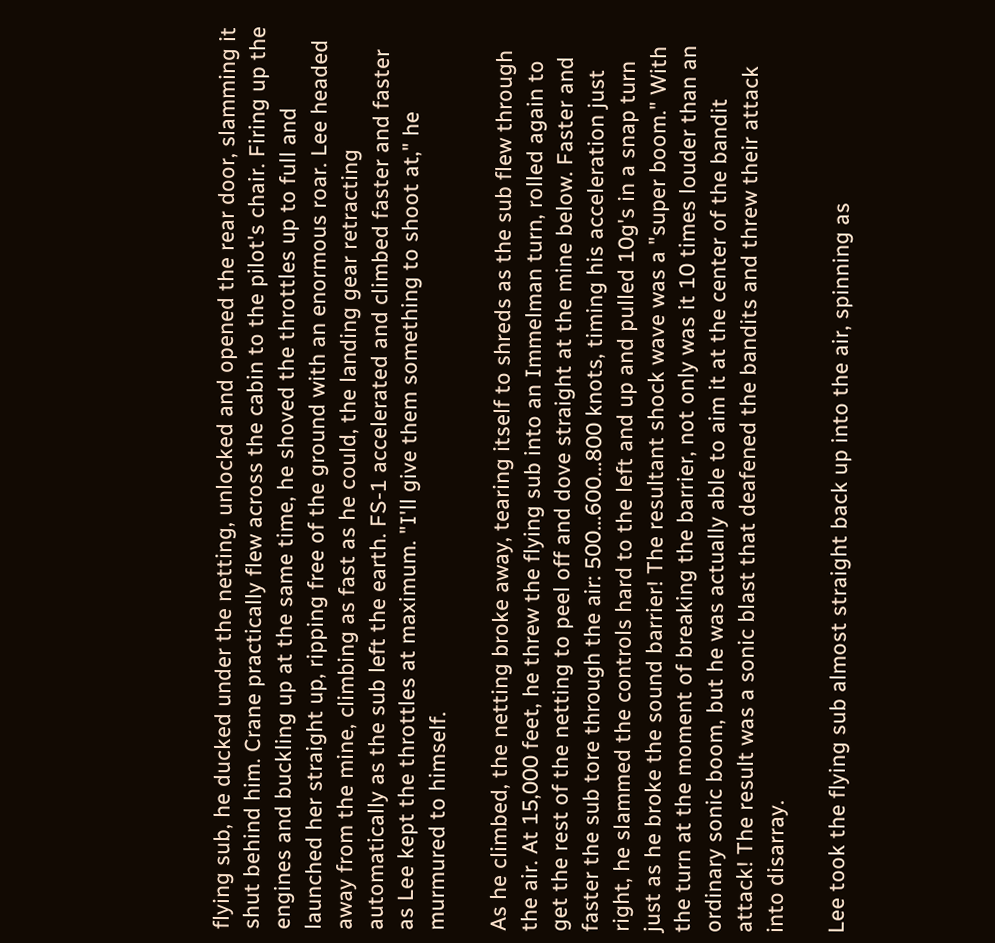flying sub, he ducked under the netting, unlocked and opened the rear door, slamming it shut behind him. Crane practically flew across the cabin to the pilot's chair. Firing up the engines and buckling up at the same time, he shoved the throttles up to full and launched her straight up, ripping free of the ground with an enormous roar. Lee headed away from the mine, climbing as fast as he could, the landing gear retracting automatically as the sub left the earth. FS-1 accelerated and climbed faster and faster as Lee kept the throttles at maximum. "I'll give them something to shoot at," he murmured to himself.

As he climbed, the netting broke away, tearing itself to shreds as the sub flew through the air. At 15,000 feet, he threw the flying sub into an Immelman turn, rolled again to get the rest of the netting to peel off and dove straight at the mine below. Faster and faster the sub tore through the air: 500...600...800 knots, timing his acceleration just right, he slammed the controls hard to the left and up and pulled 10g's in a snap turn just as he broke the sound barrier! The resultant shock wave was a "super boom." With the turn at the moment of breaking the barrier, not only was it 10 times louder than an ordinary sonic boom, but he was actually able to aim it at the center of the bandit attack! The result was a sonic blast that deafened the bandits and threw their attack into disarray.

Lee took the flying sub almost straight back up into the air, spinning as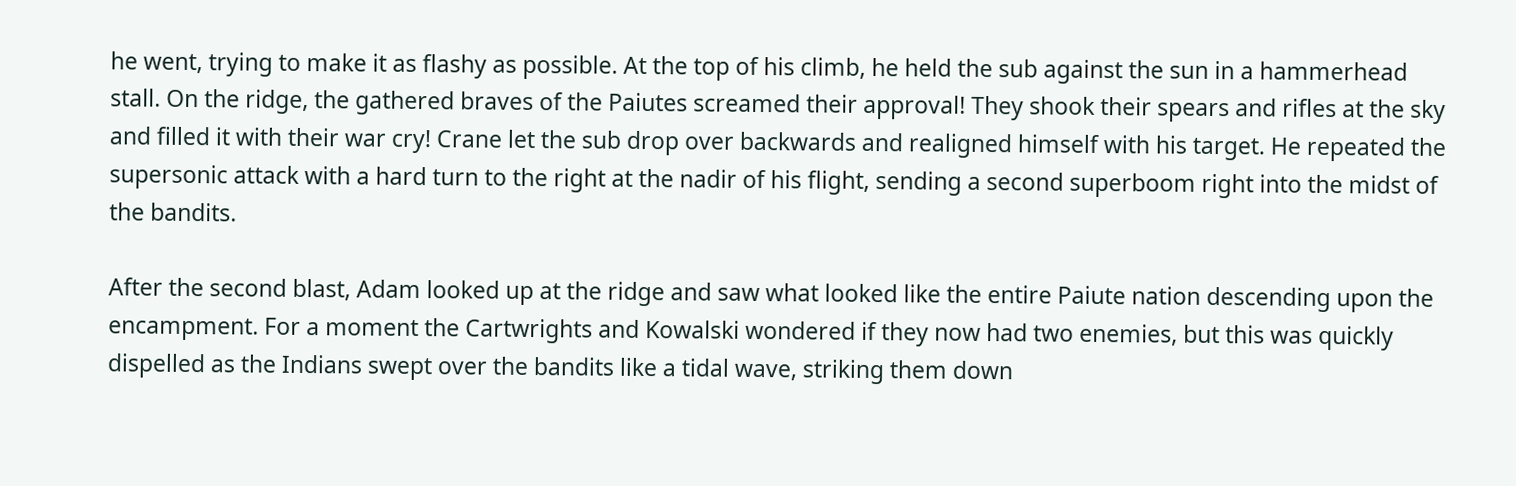he went, trying to make it as flashy as possible. At the top of his climb, he held the sub against the sun in a hammerhead stall. On the ridge, the gathered braves of the Paiutes screamed their approval! They shook their spears and rifles at the sky and filled it with their war cry! Crane let the sub drop over backwards and realigned himself with his target. He repeated the supersonic attack with a hard turn to the right at the nadir of his flight, sending a second superboom right into the midst of the bandits.

After the second blast, Adam looked up at the ridge and saw what looked like the entire Paiute nation descending upon the encampment. For a moment the Cartwrights and Kowalski wondered if they now had two enemies, but this was quickly dispelled as the Indians swept over the bandits like a tidal wave, striking them down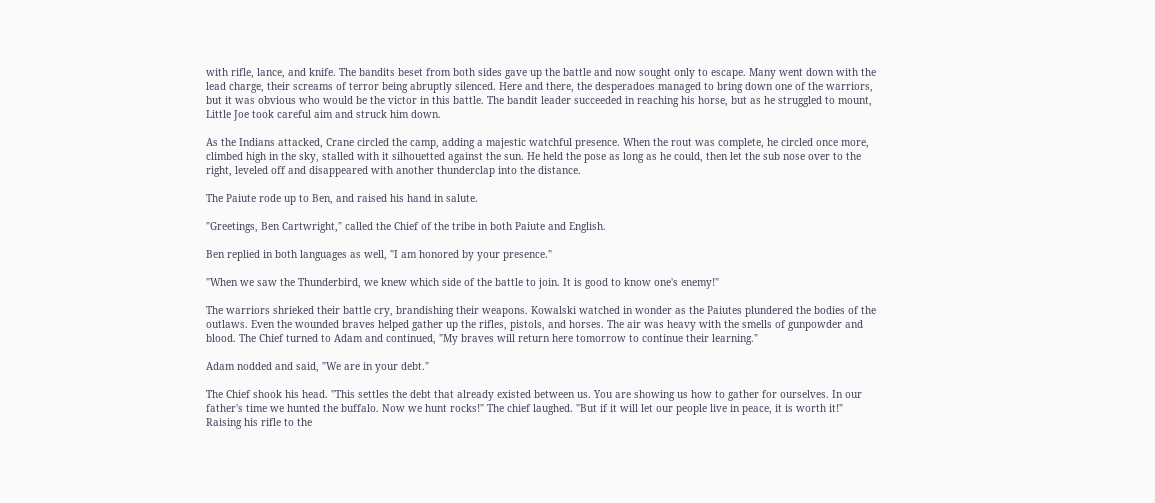with rifle, lance, and knife. The bandits beset from both sides gave up the battle and now sought only to escape. Many went down with the lead charge, their screams of terror being abruptly silenced. Here and there, the desperadoes managed to bring down one of the warriors, but it was obvious who would be the victor in this battle. The bandit leader succeeded in reaching his horse, but as he struggled to mount, Little Joe took careful aim and struck him down.

As the Indians attacked, Crane circled the camp, adding a majestic watchful presence. When the rout was complete, he circled once more, climbed high in the sky, stalled with it silhouetted against the sun. He held the pose as long as he could, then let the sub nose over to the right, leveled off and disappeared with another thunderclap into the distance.

The Paiute rode up to Ben, and raised his hand in salute.

"Greetings, Ben Cartwright," called the Chief of the tribe in both Paiute and English.

Ben replied in both languages as well, "I am honored by your presence."

"When we saw the Thunderbird, we knew which side of the battle to join. It is good to know one's enemy!"

The warriors shrieked their battle cry, brandishing their weapons. Kowalski watched in wonder as the Paiutes plundered the bodies of the outlaws. Even the wounded braves helped gather up the rifles, pistols, and horses. The air was heavy with the smells of gunpowder and blood. The Chief turned to Adam and continued, "My braves will return here tomorrow to continue their learning."

Adam nodded and said, "We are in your debt."

The Chief shook his head. "This settles the debt that already existed between us. You are showing us how to gather for ourselves. In our father's time we hunted the buffalo. Now we hunt rocks!" The chief laughed. "But if it will let our people live in peace, it is worth it!" Raising his rifle to the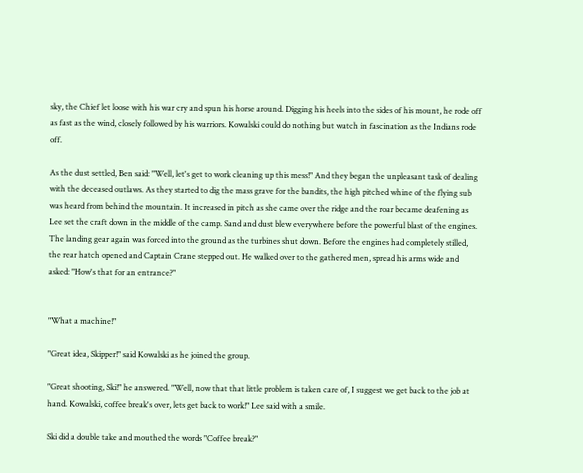sky, the Chief let loose with his war cry and spun his horse around. Digging his heels into the sides of his mount, he rode off as fast as the wind, closely followed by his warriors. Kowalski could do nothing but watch in fascination as the Indians rode off.

As the dust settled, Ben said: "Well, let's get to work cleaning up this mess!" And they began the unpleasant task of dealing with the deceased outlaws. As they started to dig the mass grave for the bandits, the high pitched whine of the flying sub was heard from behind the mountain. It increased in pitch as she came over the ridge and the roar became deafening as Lee set the craft down in the middle of the camp. Sand and dust blew everywhere before the powerful blast of the engines. The landing gear again was forced into the ground as the turbines shut down. Before the engines had completely stilled, the rear hatch opened and Captain Crane stepped out. He walked over to the gathered men, spread his arms wide and asked: "How's that for an entrance?"


"What a machine!"

"Great idea, Skipper!" said Kowalski as he joined the group.

"Great shooting, Ski!" he answered. "Well, now that that little problem is taken care of, I suggest we get back to the job at hand. Kowalski, coffee break's over, lets get back to work!" Lee said with a smile.

Ski did a double take and mouthed the words "Coffee break?"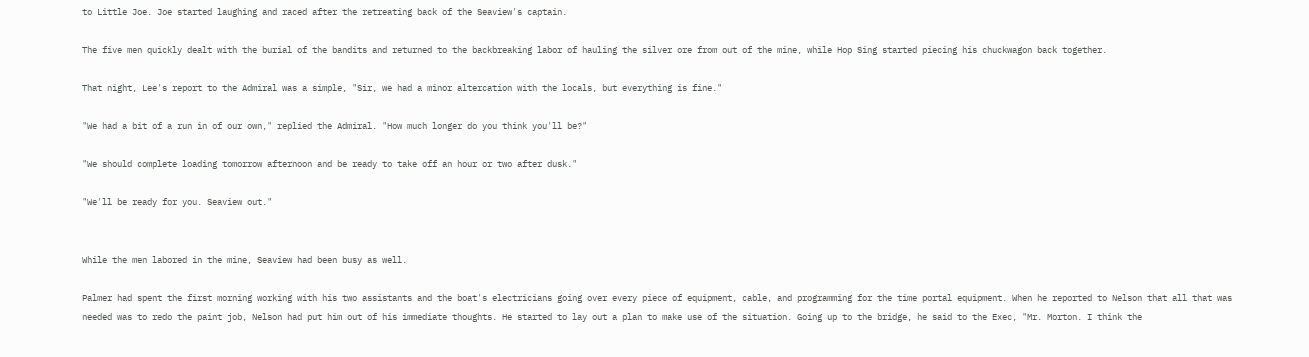to Little Joe. Joe started laughing and raced after the retreating back of the Seaview's captain.

The five men quickly dealt with the burial of the bandits and returned to the backbreaking labor of hauling the silver ore from out of the mine, while Hop Sing started piecing his chuckwagon back together.

That night, Lee's report to the Admiral was a simple, "Sir, we had a minor altercation with the locals, but everything is fine."

"We had a bit of a run in of our own," replied the Admiral. "How much longer do you think you'll be?"

"We should complete loading tomorrow afternoon and be ready to take off an hour or two after dusk."

"We'll be ready for you. Seaview out."


While the men labored in the mine, Seaview had been busy as well.

Palmer had spent the first morning working with his two assistants and the boat's electricians going over every piece of equipment, cable, and programming for the time portal equipment. When he reported to Nelson that all that was needed was to redo the paint job, Nelson had put him out of his immediate thoughts. He started to lay out a plan to make use of the situation. Going up to the bridge, he said to the Exec, "Mr. Morton. I think the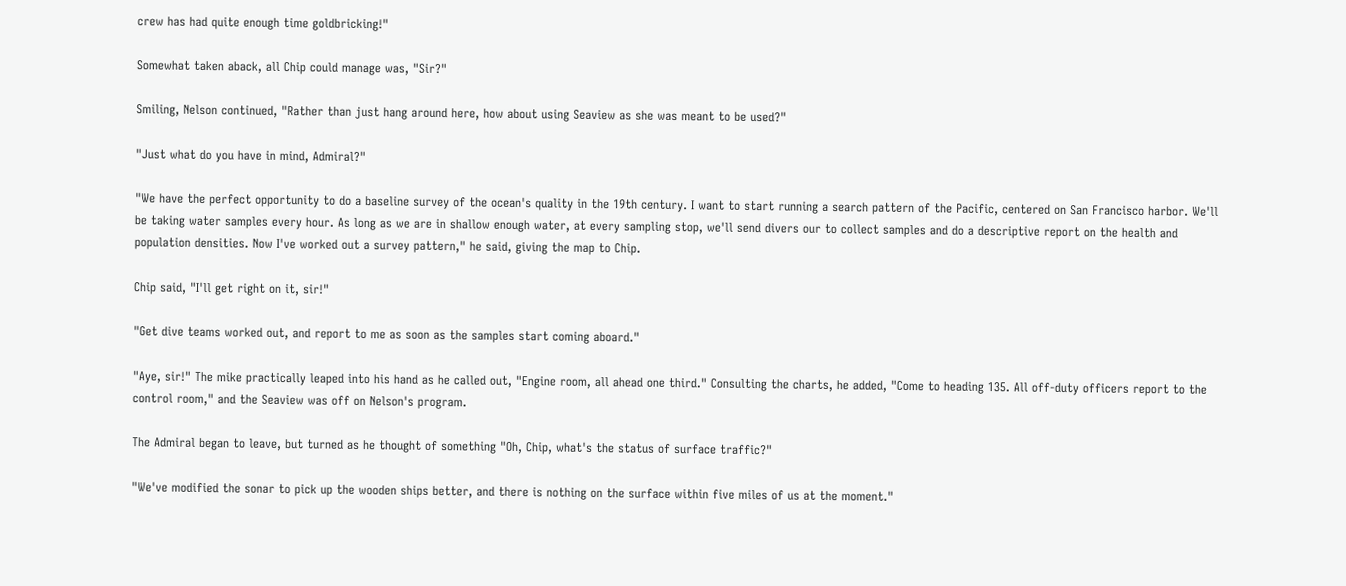crew has had quite enough time goldbricking!"

Somewhat taken aback, all Chip could manage was, "Sir?"

Smiling, Nelson continued, "Rather than just hang around here, how about using Seaview as she was meant to be used?"

"Just what do you have in mind, Admiral?"

"We have the perfect opportunity to do a baseline survey of the ocean's quality in the 19th century. I want to start running a search pattern of the Pacific, centered on San Francisco harbor. We'll be taking water samples every hour. As long as we are in shallow enough water, at every sampling stop, we'll send divers our to collect samples and do a descriptive report on the health and population densities. Now I've worked out a survey pattern," he said, giving the map to Chip.

Chip said, "I'll get right on it, sir!"

"Get dive teams worked out, and report to me as soon as the samples start coming aboard."

"Aye, sir!" The mike practically leaped into his hand as he called out, "Engine room, all ahead one third." Consulting the charts, he added, "Come to heading 135. All off-duty officers report to the control room," and the Seaview was off on Nelson's program.

The Admiral began to leave, but turned as he thought of something "Oh, Chip, what's the status of surface traffic?"

"We've modified the sonar to pick up the wooden ships better, and there is nothing on the surface within five miles of us at the moment."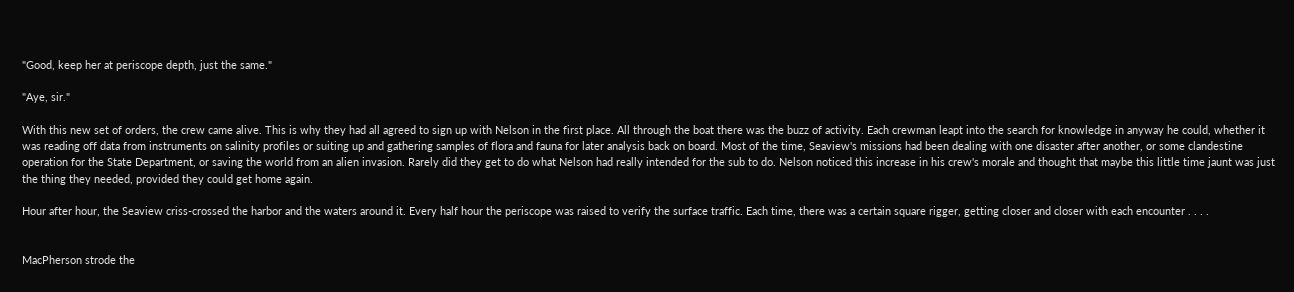"Good, keep her at periscope depth, just the same."

"Aye, sir."

With this new set of orders, the crew came alive. This is why they had all agreed to sign up with Nelson in the first place. All through the boat there was the buzz of activity. Each crewman leapt into the search for knowledge in anyway he could, whether it was reading off data from instruments on salinity profiles or suiting up and gathering samples of flora and fauna for later analysis back on board. Most of the time, Seaview's missions had been dealing with one disaster after another, or some clandestine operation for the State Department, or saving the world from an alien invasion. Rarely did they get to do what Nelson had really intended for the sub to do. Nelson noticed this increase in his crew's morale and thought that maybe this little time jaunt was just the thing they needed, provided they could get home again.

Hour after hour, the Seaview criss-crossed the harbor and the waters around it. Every half hour the periscope was raised to verify the surface traffic. Each time, there was a certain square rigger, getting closer and closer with each encounter . . . .


MacPherson strode the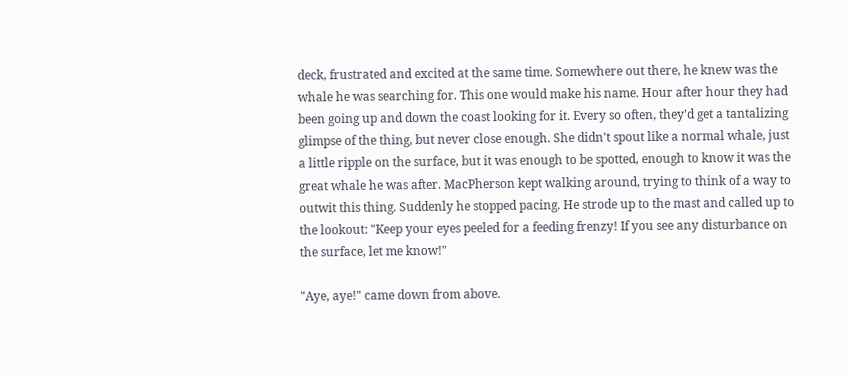deck, frustrated and excited at the same time. Somewhere out there, he knew was the whale he was searching for. This one would make his name. Hour after hour they had been going up and down the coast looking for it. Every so often, they'd get a tantalizing glimpse of the thing, but never close enough. She didn't spout like a normal whale, just a little ripple on the surface, but it was enough to be spotted, enough to know it was the great whale he was after. MacPherson kept walking around, trying to think of a way to outwit this thing. Suddenly he stopped pacing. He strode up to the mast and called up to the lookout: "Keep your eyes peeled for a feeding frenzy! If you see any disturbance on the surface, let me know!"

"Aye, aye!" came down from above.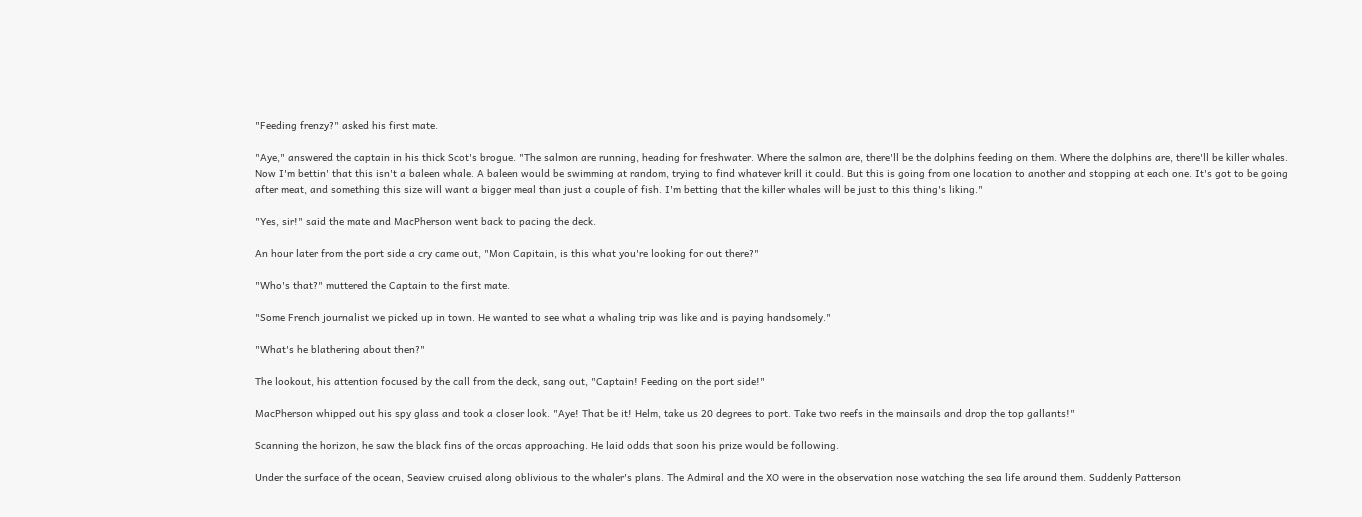"Feeding frenzy?" asked his first mate.

"Aye," answered the captain in his thick Scot's brogue. "The salmon are running, heading for freshwater. Where the salmon are, there'll be the dolphins feeding on them. Where the dolphins are, there'll be killer whales. Now I'm bettin' that this isn't a baleen whale. A baleen would be swimming at random, trying to find whatever krill it could. But this is going from one location to another and stopping at each one. It's got to be going after meat, and something this size will want a bigger meal than just a couple of fish. I'm betting that the killer whales will be just to this thing's liking."

"Yes, sir!" said the mate and MacPherson went back to pacing the deck.

An hour later from the port side a cry came out, "Mon Capitain, is this what you're looking for out there?"

"Who's that?" muttered the Captain to the first mate.

"Some French journalist we picked up in town. He wanted to see what a whaling trip was like and is paying handsomely."

"What's he blathering about then?"

The lookout, his attention focused by the call from the deck, sang out, "Captain! Feeding on the port side!"

MacPherson whipped out his spy glass and took a closer look. "Aye! That be it! Helm, take us 20 degrees to port. Take two reefs in the mainsails and drop the top gallants!"

Scanning the horizon, he saw the black fins of the orcas approaching. He laid odds that soon his prize would be following.

Under the surface of the ocean, Seaview cruised along oblivious to the whaler's plans. The Admiral and the XO were in the observation nose watching the sea life around them. Suddenly Patterson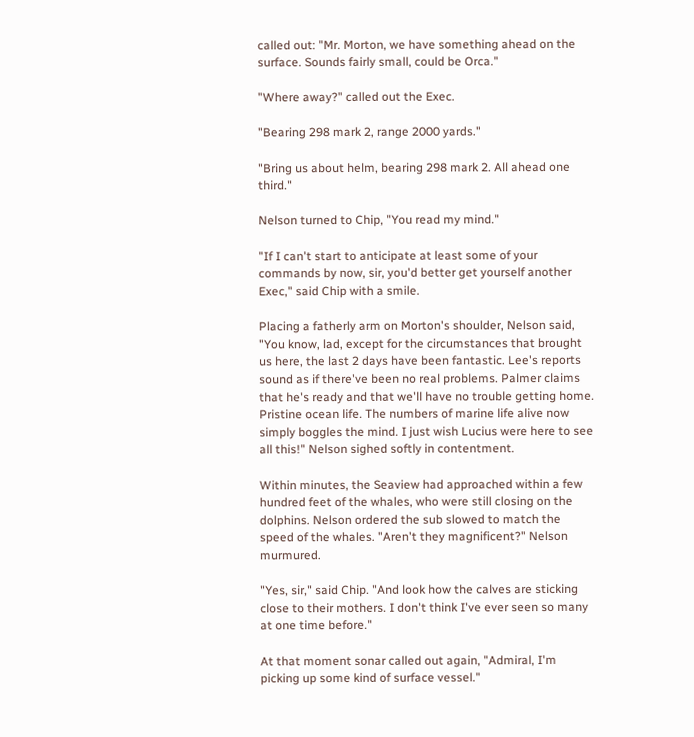called out: "Mr. Morton, we have something ahead on the surface. Sounds fairly small, could be Orca."

"Where away?" called out the Exec.

"Bearing 298 mark 2, range 2000 yards."

"Bring us about helm, bearing 298 mark 2. All ahead one third."

Nelson turned to Chip, "You read my mind."

"If I can't start to anticipate at least some of your commands by now, sir, you'd better get yourself another Exec," said Chip with a smile.

Placing a fatherly arm on Morton's shoulder, Nelson said, "You know, lad, except for the circumstances that brought us here, the last 2 days have been fantastic. Lee's reports sound as if there've been no real problems. Palmer claims that he's ready and that we'll have no trouble getting home. Pristine ocean life. The numbers of marine life alive now simply boggles the mind. I just wish Lucius were here to see all this!" Nelson sighed softly in contentment.

Within minutes, the Seaview had approached within a few hundred feet of the whales, who were still closing on the dolphins. Nelson ordered the sub slowed to match the speed of the whales. "Aren't they magnificent?" Nelson murmured.

"Yes, sir," said Chip. "And look how the calves are sticking close to their mothers. I don't think I've ever seen so many at one time before."

At that moment sonar called out again, "Admiral, I'm picking up some kind of surface vessel."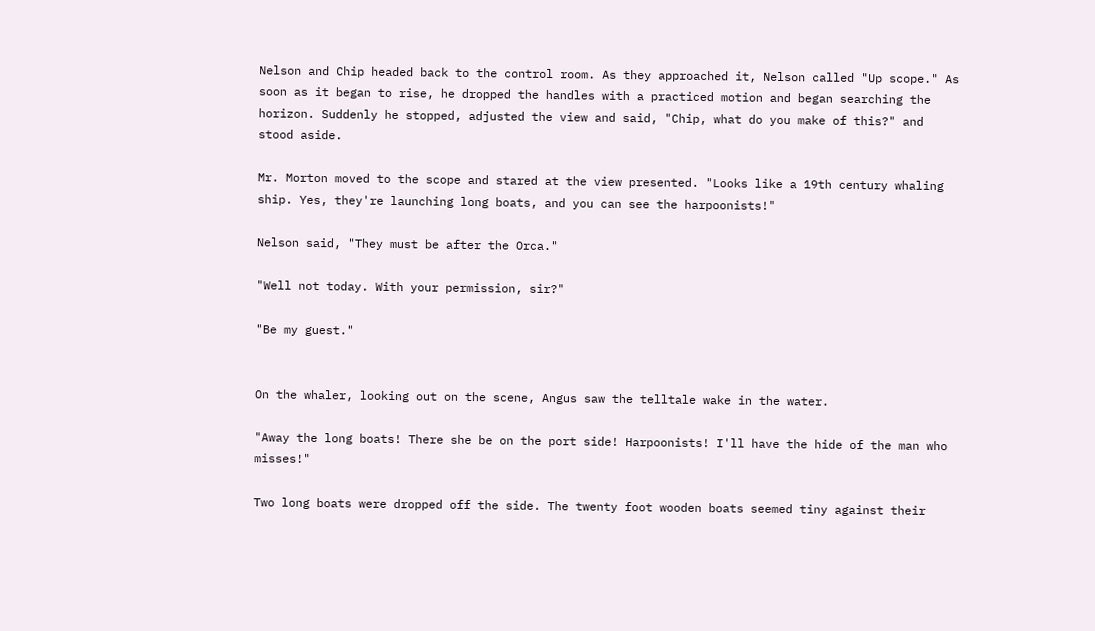Nelson and Chip headed back to the control room. As they approached it, Nelson called "Up scope." As soon as it began to rise, he dropped the handles with a practiced motion and began searching the horizon. Suddenly he stopped, adjusted the view and said, "Chip, what do you make of this?" and stood aside.

Mr. Morton moved to the scope and stared at the view presented. "Looks like a 19th century whaling ship. Yes, they're launching long boats, and you can see the harpoonists!"

Nelson said, "They must be after the Orca."

"Well not today. With your permission, sir?"

"Be my guest."


On the whaler, looking out on the scene, Angus saw the telltale wake in the water.

"Away the long boats! There she be on the port side! Harpoonists! I'll have the hide of the man who misses!"

Two long boats were dropped off the side. The twenty foot wooden boats seemed tiny against their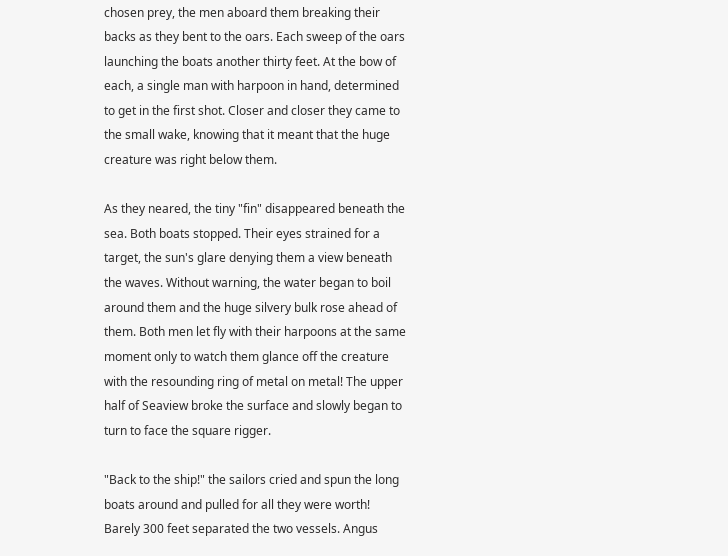chosen prey, the men aboard them breaking their backs as they bent to the oars. Each sweep of the oars launching the boats another thirty feet. At the bow of each, a single man with harpoon in hand, determined to get in the first shot. Closer and closer they came to the small wake, knowing that it meant that the huge creature was right below them.

As they neared, the tiny "fin" disappeared beneath the sea. Both boats stopped. Their eyes strained for a target, the sun's glare denying them a view beneath the waves. Without warning, the water began to boil around them and the huge silvery bulk rose ahead of them. Both men let fly with their harpoons at the same moment only to watch them glance off the creature with the resounding ring of metal on metal! The upper half of Seaview broke the surface and slowly began to turn to face the square rigger.

"Back to the ship!" the sailors cried and spun the long boats around and pulled for all they were worth! Barely 300 feet separated the two vessels. Angus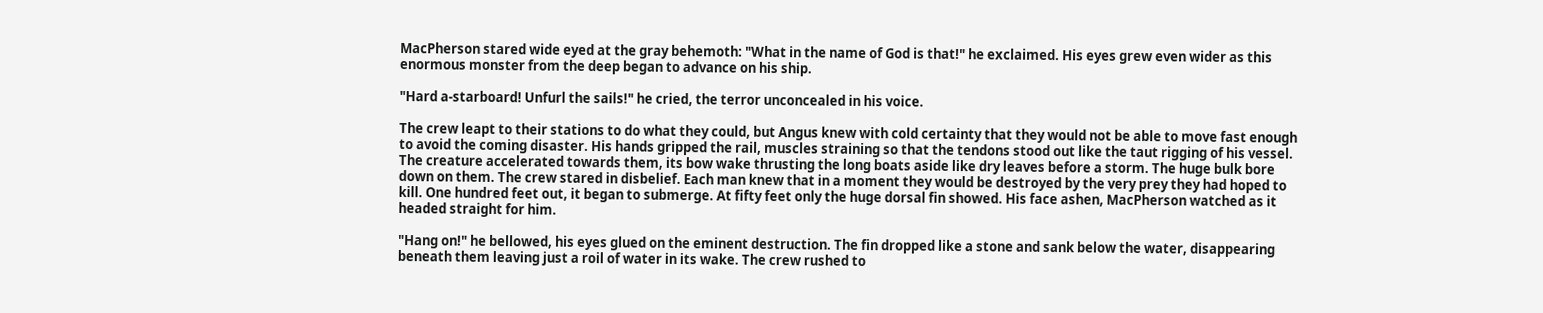MacPherson stared wide eyed at the gray behemoth: "What in the name of God is that!" he exclaimed. His eyes grew even wider as this enormous monster from the deep began to advance on his ship.

"Hard a-starboard! Unfurl the sails!" he cried, the terror unconcealed in his voice.

The crew leapt to their stations to do what they could, but Angus knew with cold certainty that they would not be able to move fast enough to avoid the coming disaster. His hands gripped the rail, muscles straining so that the tendons stood out like the taut rigging of his vessel. The creature accelerated towards them, its bow wake thrusting the long boats aside like dry leaves before a storm. The huge bulk bore down on them. The crew stared in disbelief. Each man knew that in a moment they would be destroyed by the very prey they had hoped to kill. One hundred feet out, it began to submerge. At fifty feet only the huge dorsal fin showed. His face ashen, MacPherson watched as it headed straight for him.

"Hang on!" he bellowed, his eyes glued on the eminent destruction. The fin dropped like a stone and sank below the water, disappearing beneath them leaving just a roil of water in its wake. The crew rushed to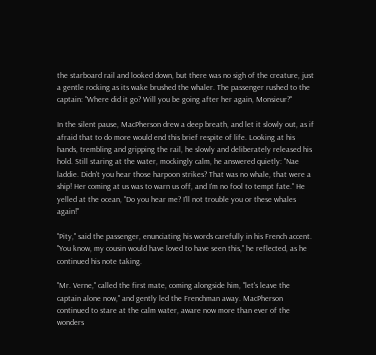the starboard rail and looked down, but there was no sigh of the creature, just a gentle rocking as its wake brushed the whaler. The passenger rushed to the captain: "Where did it go? Will you be going after her again, Monsieur?"

In the silent pause, MacPherson drew a deep breath, and let it slowly out, as if afraid that to do more would end this brief respite of life. Looking at his hands, trembling and gripping the rail, he slowly and deliberately released his hold. Still staring at the water, mockingly calm, he answered quietly: "Nae laddie. Didn't you hear those harpoon strikes? That was no whale, that were a ship! Her coming at us was to warn us off, and I'm no fool to tempt fate." He yelled at the ocean, "Do you hear me? I'll not trouble you or these whales again!"

"Pity," said the passenger, enunciating his words carefully in his French accent. "You know, my cousin would have loved to have seen this," he reflected, as he continued his note taking.

"Mr. Verne," called the first mate, coming alongside him, "let's leave the captain alone now," and gently led the Frenchman away. MacPherson continued to stare at the calm water, aware now more than ever of the wonders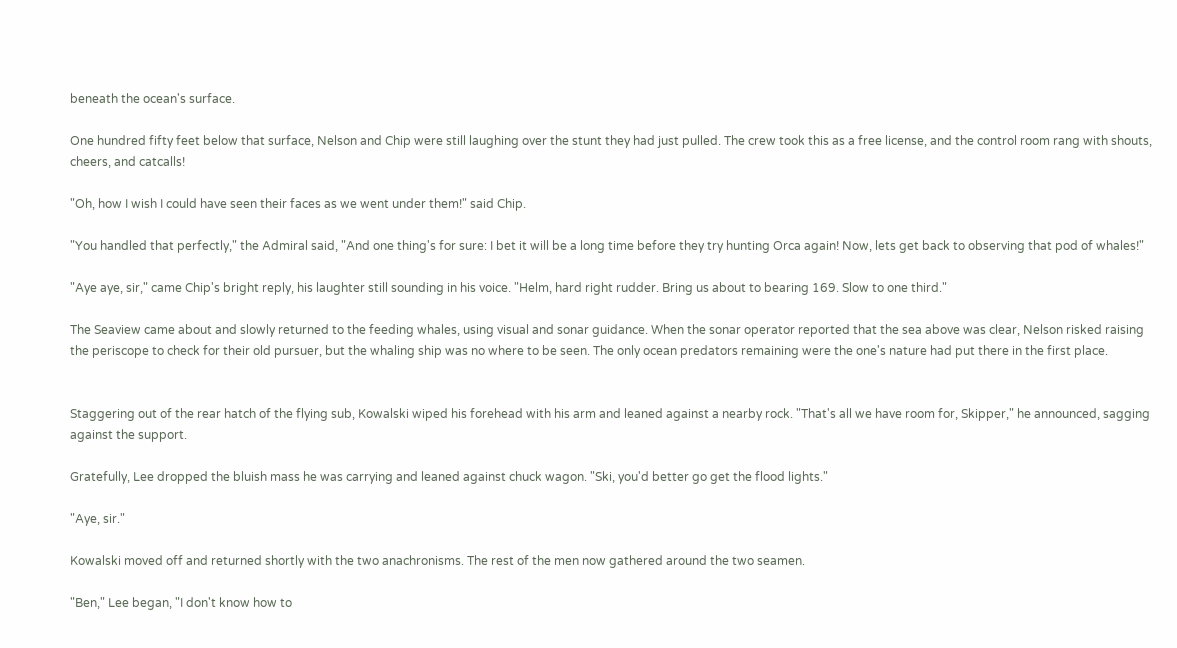beneath the ocean's surface.

One hundred fifty feet below that surface, Nelson and Chip were still laughing over the stunt they had just pulled. The crew took this as a free license, and the control room rang with shouts, cheers, and catcalls!

"Oh, how I wish I could have seen their faces as we went under them!" said Chip.

"You handled that perfectly," the Admiral said, "And one thing's for sure: I bet it will be a long time before they try hunting Orca again! Now, lets get back to observing that pod of whales!"

"Aye aye, sir," came Chip's bright reply, his laughter still sounding in his voice. "Helm, hard right rudder. Bring us about to bearing 169. Slow to one third."

The Seaview came about and slowly returned to the feeding whales, using visual and sonar guidance. When the sonar operator reported that the sea above was clear, Nelson risked raising the periscope to check for their old pursuer, but the whaling ship was no where to be seen. The only ocean predators remaining were the one's nature had put there in the first place.


Staggering out of the rear hatch of the flying sub, Kowalski wiped his forehead with his arm and leaned against a nearby rock. "That's all we have room for, Skipper," he announced, sagging against the support.

Gratefully, Lee dropped the bluish mass he was carrying and leaned against chuck wagon. "Ski, you'd better go get the flood lights."

"Aye, sir."

Kowalski moved off and returned shortly with the two anachronisms. The rest of the men now gathered around the two seamen.

"Ben," Lee began, "I don't know how to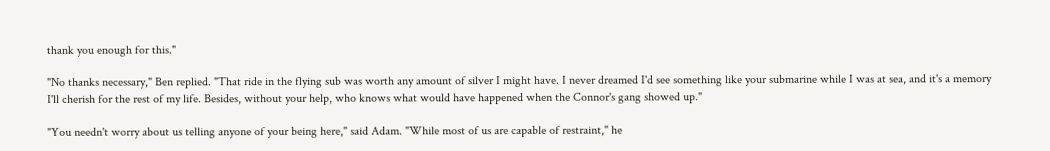thank you enough for this."

"No thanks necessary," Ben replied. "That ride in the flying sub was worth any amount of silver I might have. I never dreamed I'd see something like your submarine while I was at sea, and it's a memory I'll cherish for the rest of my life. Besides, without your help, who knows what would have happened when the Connor's gang showed up."

"You needn't worry about us telling anyone of your being here," said Adam. "While most of us are capable of restraint," he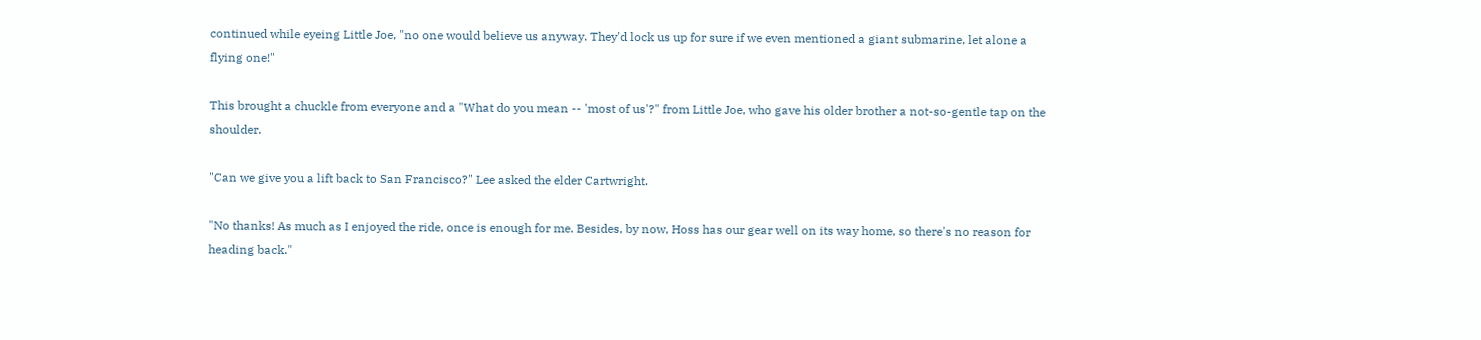continued while eyeing Little Joe, "no one would believe us anyway. They'd lock us up for sure if we even mentioned a giant submarine, let alone a flying one!"

This brought a chuckle from everyone and a "What do you mean -- 'most of us'?" from Little Joe, who gave his older brother a not-so-gentle tap on the shoulder.

"Can we give you a lift back to San Francisco?" Lee asked the elder Cartwright.

"No thanks! As much as I enjoyed the ride, once is enough for me. Besides, by now, Hoss has our gear well on its way home, so there's no reason for heading back."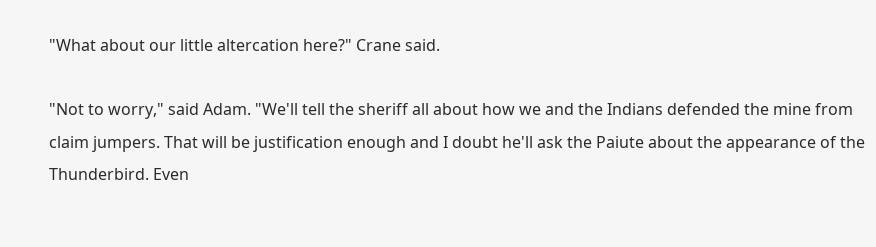"What about our little altercation here?" Crane said.

"Not to worry," said Adam. "We'll tell the sheriff all about how we and the Indians defended the mine from claim jumpers. That will be justification enough and I doubt he'll ask the Paiute about the appearance of the Thunderbird. Even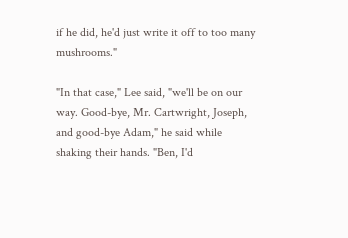if he did, he'd just write it off to too many mushrooms."

"In that case," Lee said, "we'll be on our way. Good-bye, Mr. Cartwright, Joseph, and good-bye Adam," he said while shaking their hands. "Ben, I'd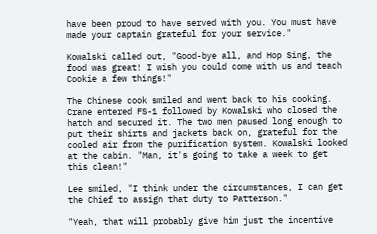have been proud to have served with you. You must have made your captain grateful for your service."

Kowalski called out, "Good-bye all, and Hop Sing, the food was great! I wish you could come with us and teach Cookie a few things!"

The Chinese cook smiled and went back to his cooking. Crane entered FS-1 followed by Kowalski who closed the hatch and secured it. The two men paused long enough to put their shirts and jackets back on, grateful for the cooled air from the purification system. Kowalski looked at the cabin. "Man, it's going to take a week to get this clean!"

Lee smiled, "I think under the circumstances, I can get the Chief to assign that duty to Patterson."

"Yeah, that will probably give him just the incentive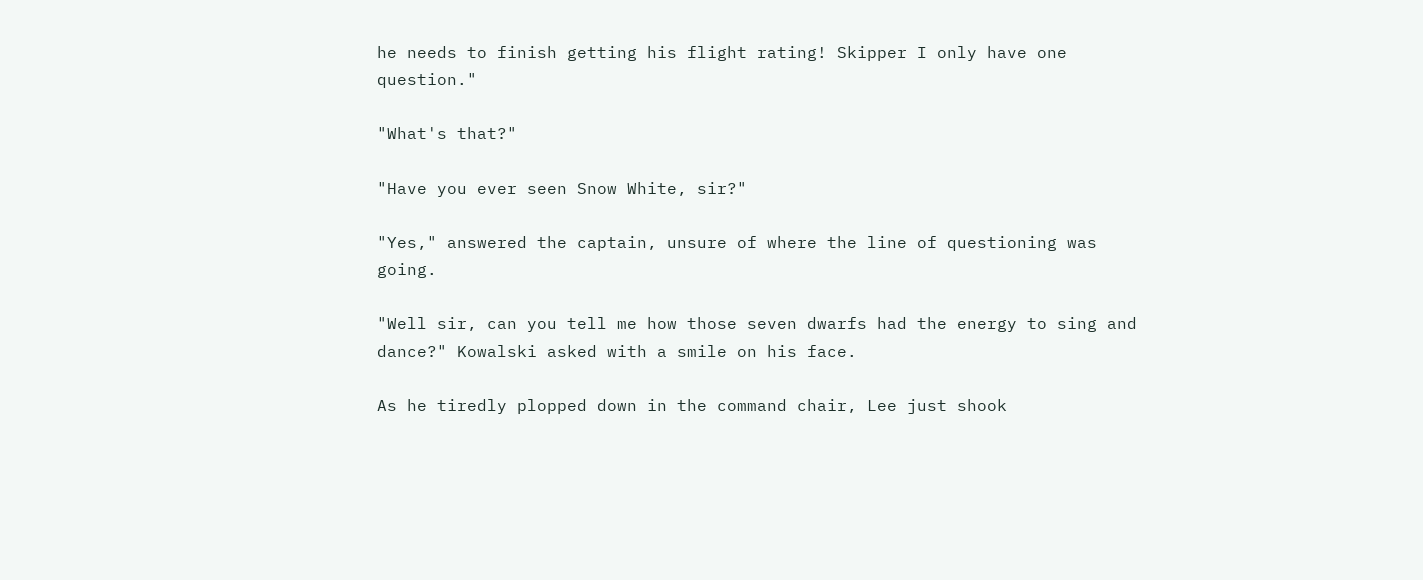he needs to finish getting his flight rating! Skipper I only have one question."

"What's that?"

"Have you ever seen Snow White, sir?"

"Yes," answered the captain, unsure of where the line of questioning was going.

"Well sir, can you tell me how those seven dwarfs had the energy to sing and dance?" Kowalski asked with a smile on his face.

As he tiredly plopped down in the command chair, Lee just shook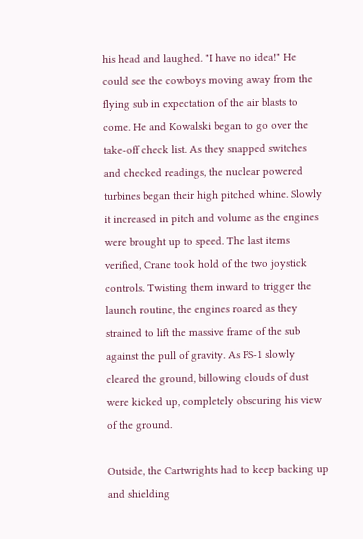his head and laughed. "I have no idea!" He could see the cowboys moving away from the flying sub in expectation of the air blasts to come. He and Kowalski began to go over the take-off check list. As they snapped switches and checked readings, the nuclear powered turbines began their high pitched whine. Slowly it increased in pitch and volume as the engines were brought up to speed. The last items verified, Crane took hold of the two joystick controls. Twisting them inward to trigger the launch routine, the engines roared as they strained to lift the massive frame of the sub against the pull of gravity. As FS-1 slowly cleared the ground, billowing clouds of dust were kicked up, completely obscuring his view of the ground.

Outside, the Cartwrights had to keep backing up and shielding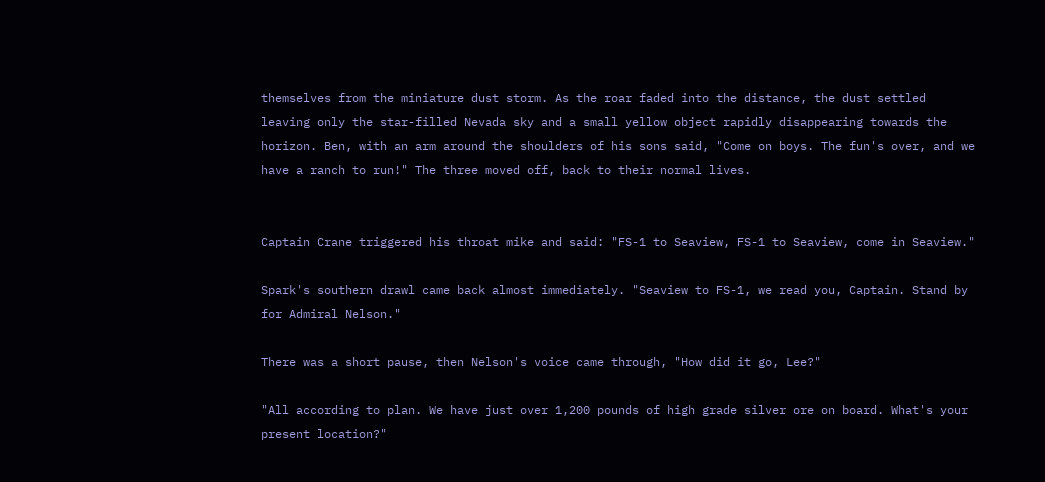themselves from the miniature dust storm. As the roar faded into the distance, the dust settled leaving only the star-filled Nevada sky and a small yellow object rapidly disappearing towards the horizon. Ben, with an arm around the shoulders of his sons said, "Come on boys. The fun's over, and we have a ranch to run!" The three moved off, back to their normal lives.


Captain Crane triggered his throat mike and said: "FS-1 to Seaview, FS-1 to Seaview, come in Seaview."

Spark's southern drawl came back almost immediately. "Seaview to FS-1, we read you, Captain. Stand by for Admiral Nelson."

There was a short pause, then Nelson's voice came through, "How did it go, Lee?"

"All according to plan. We have just over 1,200 pounds of high grade silver ore on board. What's your present location?"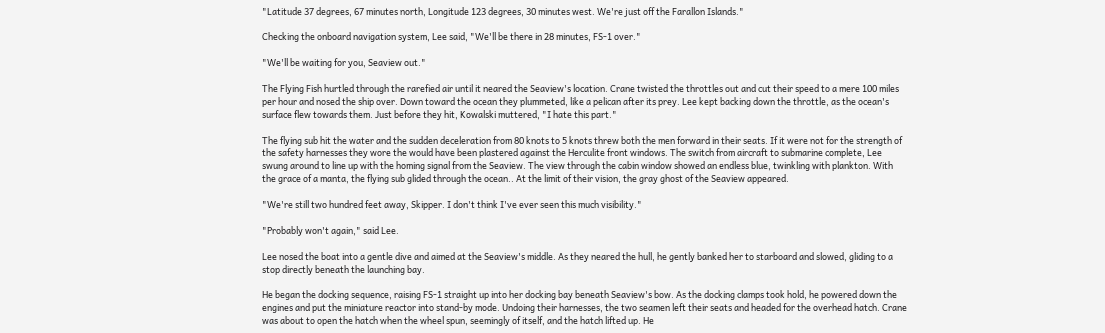"Latitude 37 degrees, 67 minutes north, Longitude 123 degrees, 30 minutes west. We're just off the Farallon Islands."

Checking the onboard navigation system, Lee said, "We'll be there in 28 minutes, FS-1 over."

"We'll be waiting for you, Seaview out."

The Flying Fish hurtled through the rarefied air until it neared the Seaview's location. Crane twisted the throttles out and cut their speed to a mere 100 miles per hour and nosed the ship over. Down toward the ocean they plummeted, like a pelican after its prey. Lee kept backing down the throttle, as the ocean's surface flew towards them. Just before they hit, Kowalski muttered, "I hate this part."

The flying sub hit the water and the sudden deceleration from 80 knots to 5 knots threw both the men forward in their seats. If it were not for the strength of the safety harnesses they wore the would have been plastered against the Herculite front windows. The switch from aircraft to submarine complete, Lee swung around to line up with the homing signal from the Seaview. The view through the cabin window showed an endless blue, twinkling with plankton. With the grace of a manta, the flying sub glided through the ocean.. At the limit of their vision, the gray ghost of the Seaview appeared.

"We're still two hundred feet away, Skipper. I don't think I've ever seen this much visibility."

"Probably won't again," said Lee.

Lee nosed the boat into a gentle dive and aimed at the Seaview's middle. As they neared the hull, he gently banked her to starboard and slowed, gliding to a stop directly beneath the launching bay.

He began the docking sequence, raising FS-1 straight up into her docking bay beneath Seaview's bow. As the docking clamps took hold, he powered down the engines and put the miniature reactor into stand-by mode. Undoing their harnesses, the two seamen left their seats and headed for the overhead hatch. Crane was about to open the hatch when the wheel spun, seemingly of itself, and the hatch lifted up. He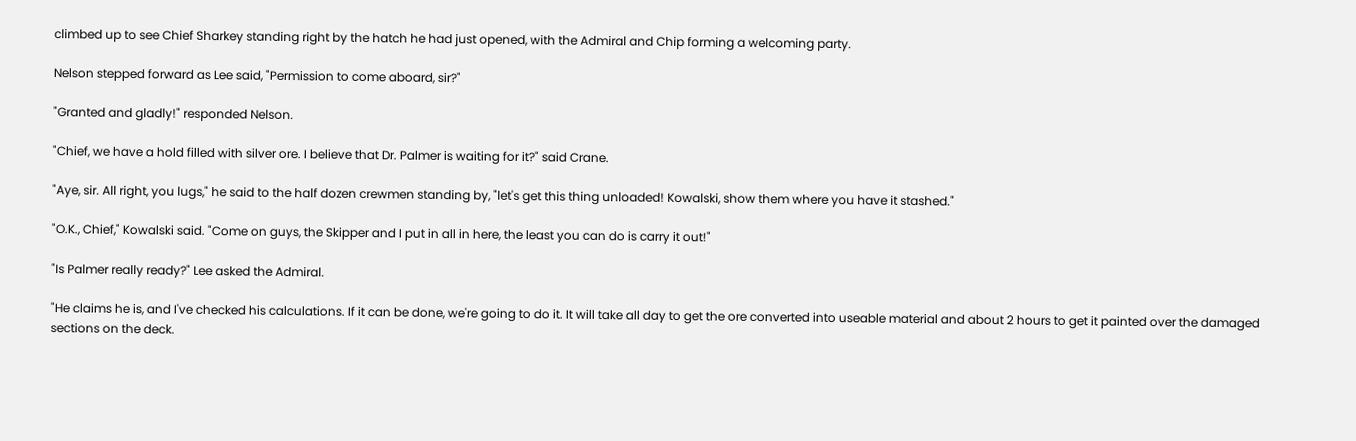climbed up to see Chief Sharkey standing right by the hatch he had just opened, with the Admiral and Chip forming a welcoming party.

Nelson stepped forward as Lee said, "Permission to come aboard, sir?"

"Granted and gladly!" responded Nelson.

"Chief, we have a hold filled with silver ore. I believe that Dr. Palmer is waiting for it?" said Crane.

"Aye, sir. All right, you lugs," he said to the half dozen crewmen standing by, "let's get this thing unloaded! Kowalski, show them where you have it stashed."

"O.K., Chief," Kowalski said. "Come on guys, the Skipper and I put in all in here, the least you can do is carry it out!"

"Is Palmer really ready?" Lee asked the Admiral.

"He claims he is, and I've checked his calculations. If it can be done, we're going to do it. It will take all day to get the ore converted into useable material and about 2 hours to get it painted over the damaged sections on the deck.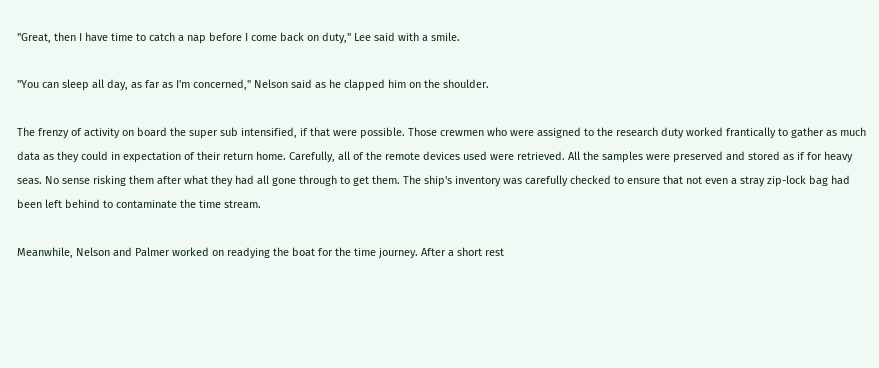"Great, then I have time to catch a nap before I come back on duty," Lee said with a smile.

"You can sleep all day, as far as I'm concerned," Nelson said as he clapped him on the shoulder.

The frenzy of activity on board the super sub intensified, if that were possible. Those crewmen who were assigned to the research duty worked frantically to gather as much data as they could in expectation of their return home. Carefully, all of the remote devices used were retrieved. All the samples were preserved and stored as if for heavy seas. No sense risking them after what they had all gone through to get them. The ship's inventory was carefully checked to ensure that not even a stray zip-lock bag had been left behind to contaminate the time stream.

Meanwhile, Nelson and Palmer worked on readying the boat for the time journey. After a short rest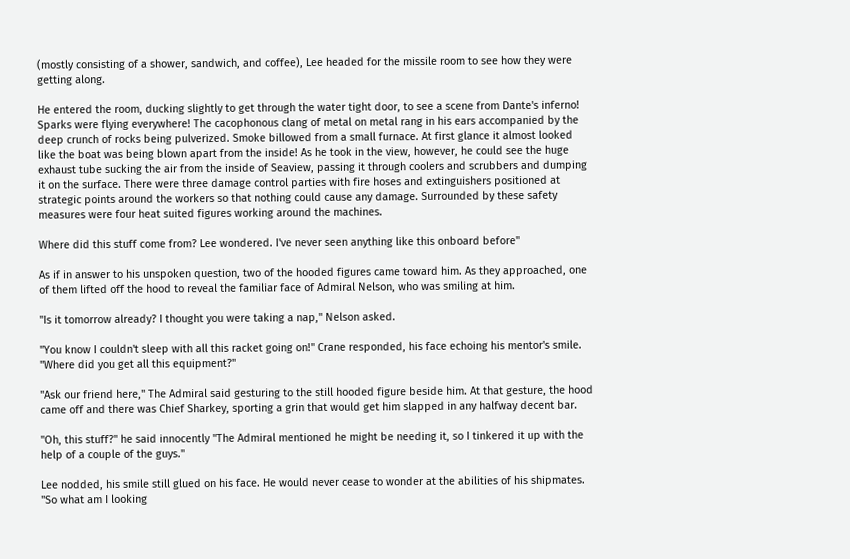(mostly consisting of a shower, sandwich, and coffee), Lee headed for the missile room to see how they were getting along.

He entered the room, ducking slightly to get through the water tight door, to see a scene from Dante's inferno! Sparks were flying everywhere! The cacophonous clang of metal on metal rang in his ears accompanied by the deep crunch of rocks being pulverized. Smoke billowed from a small furnace. At first glance it almost looked like the boat was being blown apart from the inside! As he took in the view, however, he could see the huge exhaust tube sucking the air from the inside of Seaview, passing it through coolers and scrubbers and dumping it on the surface. There were three damage control parties with fire hoses and extinguishers positioned at strategic points around the workers so that nothing could cause any damage. Surrounded by these safety measures were four heat suited figures working around the machines.

Where did this stuff come from? Lee wondered. I've never seen anything like this onboard before"

As if in answer to his unspoken question, two of the hooded figures came toward him. As they approached, one of them lifted off the hood to reveal the familiar face of Admiral Nelson, who was smiling at him.

"Is it tomorrow already? I thought you were taking a nap," Nelson asked.

"You know I couldn't sleep with all this racket going on!" Crane responded, his face echoing his mentor's smile. "Where did you get all this equipment?"

"Ask our friend here," The Admiral said gesturing to the still hooded figure beside him. At that gesture, the hood came off and there was Chief Sharkey, sporting a grin that would get him slapped in any halfway decent bar.

"Oh, this stuff?" he said innocently "The Admiral mentioned he might be needing it, so I tinkered it up with the help of a couple of the guys."

Lee nodded, his smile still glued on his face. He would never cease to wonder at the abilities of his shipmates. "So what am I looking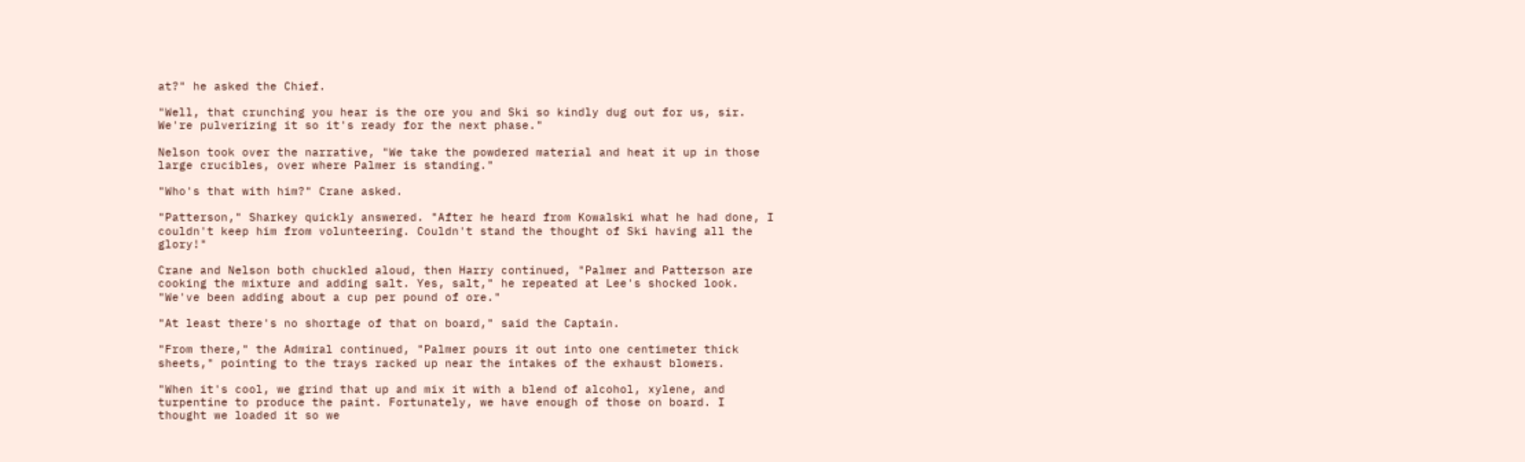at?" he asked the Chief.

"Well, that crunching you hear is the ore you and Ski so kindly dug out for us, sir. We're pulverizing it so it's ready for the next phase."

Nelson took over the narrative, "We take the powdered material and heat it up in those large crucibles, over where Palmer is standing."

"Who's that with him?" Crane asked.

"Patterson," Sharkey quickly answered. "After he heard from Kowalski what he had done, I couldn't keep him from volunteering. Couldn't stand the thought of Ski having all the glory!"

Crane and Nelson both chuckled aloud, then Harry continued, "Palmer and Patterson are cooking the mixture and adding salt. Yes, salt," he repeated at Lee's shocked look. "We've been adding about a cup per pound of ore."

"At least there's no shortage of that on board," said the Captain.

"From there," the Admiral continued, "Palmer pours it out into one centimeter thick sheets," pointing to the trays racked up near the intakes of the exhaust blowers.

"When it's cool, we grind that up and mix it with a blend of alcohol, xylene, and turpentine to produce the paint. Fortunately, we have enough of those on board. I thought we loaded it so we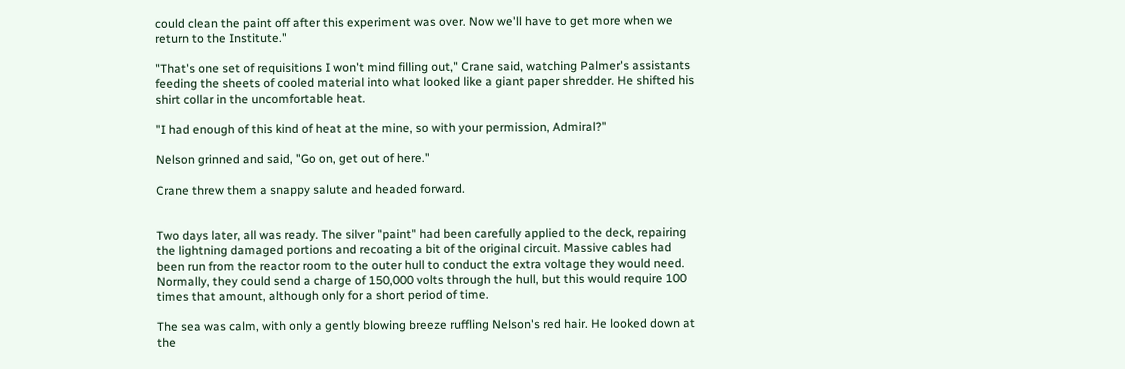could clean the paint off after this experiment was over. Now we'll have to get more when we return to the Institute."

"That's one set of requisitions I won't mind filling out," Crane said, watching Palmer's assistants feeding the sheets of cooled material into what looked like a giant paper shredder. He shifted his shirt collar in the uncomfortable heat.

"I had enough of this kind of heat at the mine, so with your permission, Admiral?"

Nelson grinned and said, "Go on, get out of here."

Crane threw them a snappy salute and headed forward.


Two days later, all was ready. The silver "paint" had been carefully applied to the deck, repairing the lightning damaged portions and recoating a bit of the original circuit. Massive cables had been run from the reactor room to the outer hull to conduct the extra voltage they would need. Normally, they could send a charge of 150,000 volts through the hull, but this would require 100 times that amount, although only for a short period of time.

The sea was calm, with only a gently blowing breeze ruffling Nelson's red hair. He looked down at the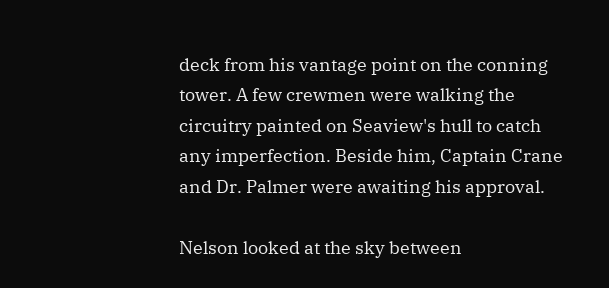deck from his vantage point on the conning tower. A few crewmen were walking the circuitry painted on Seaview's hull to catch any imperfection. Beside him, Captain Crane and Dr. Palmer were awaiting his approval.

Nelson looked at the sky between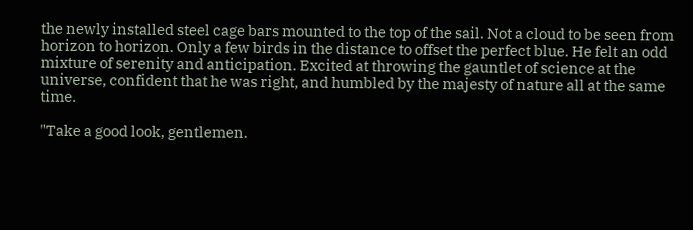the newly installed steel cage bars mounted to the top of the sail. Not a cloud to be seen from horizon to horizon. Only a few birds in the distance to offset the perfect blue. He felt an odd mixture of serenity and anticipation. Excited at throwing the gauntlet of science at the universe, confident that he was right, and humbled by the majesty of nature all at the same time.

"Take a good look, gentlemen.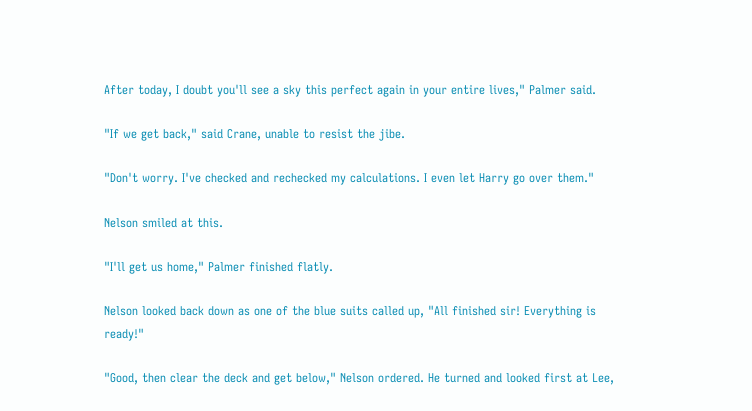After today, I doubt you'll see a sky this perfect again in your entire lives," Palmer said.

"If we get back," said Crane, unable to resist the jibe.

"Don't worry. I've checked and rechecked my calculations. I even let Harry go over them."

Nelson smiled at this.

"I'll get us home," Palmer finished flatly.

Nelson looked back down as one of the blue suits called up, "All finished sir! Everything is ready!"

"Good, then clear the deck and get below," Nelson ordered. He turned and looked first at Lee,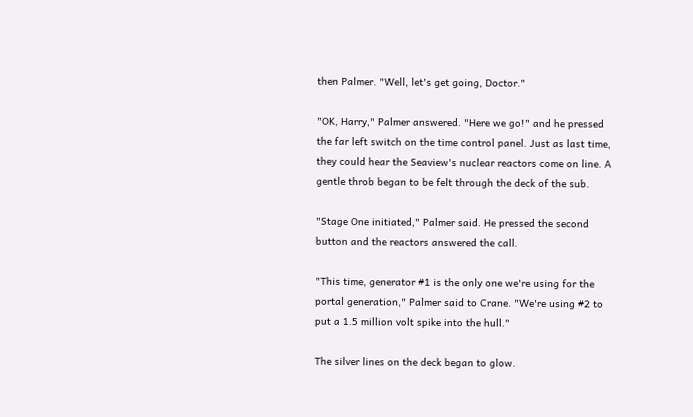then Palmer. "Well, let's get going, Doctor."

"OK, Harry," Palmer answered. "Here we go!" and he pressed the far left switch on the time control panel. Just as last time, they could hear the Seaview's nuclear reactors come on line. A gentle throb began to be felt through the deck of the sub.

"Stage One initiated," Palmer said. He pressed the second button and the reactors answered the call.

"This time, generator #1 is the only one we're using for the portal generation," Palmer said to Crane. "We're using #2 to put a 1.5 million volt spike into the hull."

The silver lines on the deck began to glow.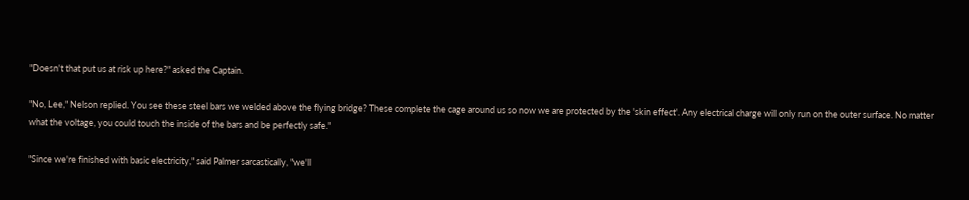"Doesn't that put us at risk up here?" asked the Captain.

"No, Lee," Nelson replied. You see these steel bars we welded above the flying bridge? These complete the cage around us so now we are protected by the 'skin effect'. Any electrical charge will only run on the outer surface. No matter what the voltage, you could touch the inside of the bars and be perfectly safe."

"Since we're finished with basic electricity," said Palmer sarcastically, "we'll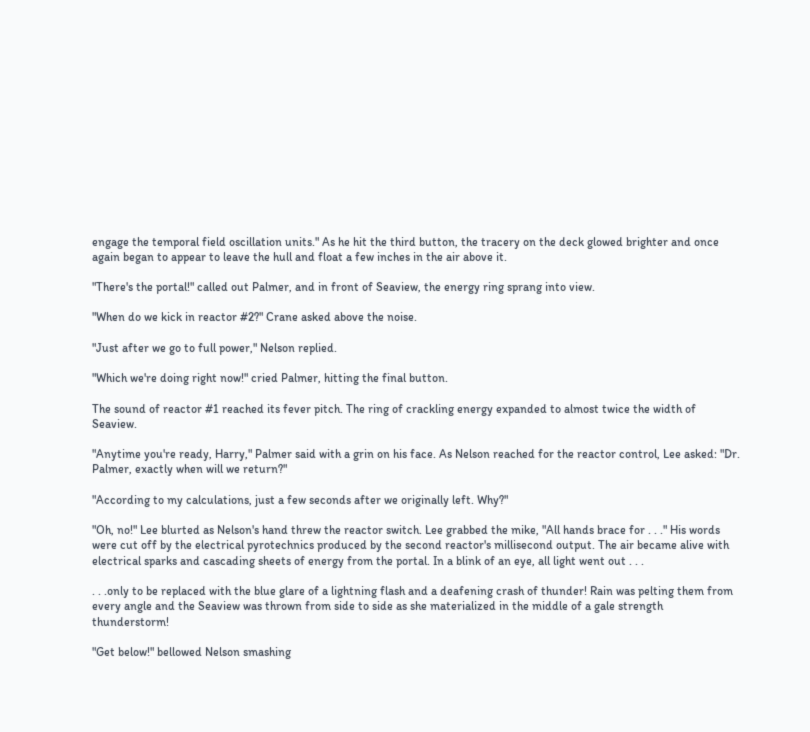engage the temporal field oscillation units." As he hit the third button, the tracery on the deck glowed brighter and once again began to appear to leave the hull and float a few inches in the air above it.

"There's the portal!" called out Palmer, and in front of Seaview, the energy ring sprang into view.

"When do we kick in reactor #2?" Crane asked above the noise.

"Just after we go to full power," Nelson replied.

"Which we're doing right now!" cried Palmer, hitting the final button.

The sound of reactor #1 reached its fever pitch. The ring of crackling energy expanded to almost twice the width of Seaview.

"Anytime you're ready, Harry," Palmer said with a grin on his face. As Nelson reached for the reactor control, Lee asked: "Dr. Palmer, exactly when will we return?"

"According to my calculations, just a few seconds after we originally left. Why?"

"Oh, no!" Lee blurted as Nelson's hand threw the reactor switch. Lee grabbed the mike, "All hands brace for . . ." His words were cut off by the electrical pyrotechnics produced by the second reactor's millisecond output. The air became alive with electrical sparks and cascading sheets of energy from the portal. In a blink of an eye, all light went out . . .

. . .only to be replaced with the blue glare of a lightning flash and a deafening crash of thunder! Rain was pelting them from every angle and the Seaview was thrown from side to side as she materialized in the middle of a gale strength thunderstorm!

"Get below!" bellowed Nelson smashing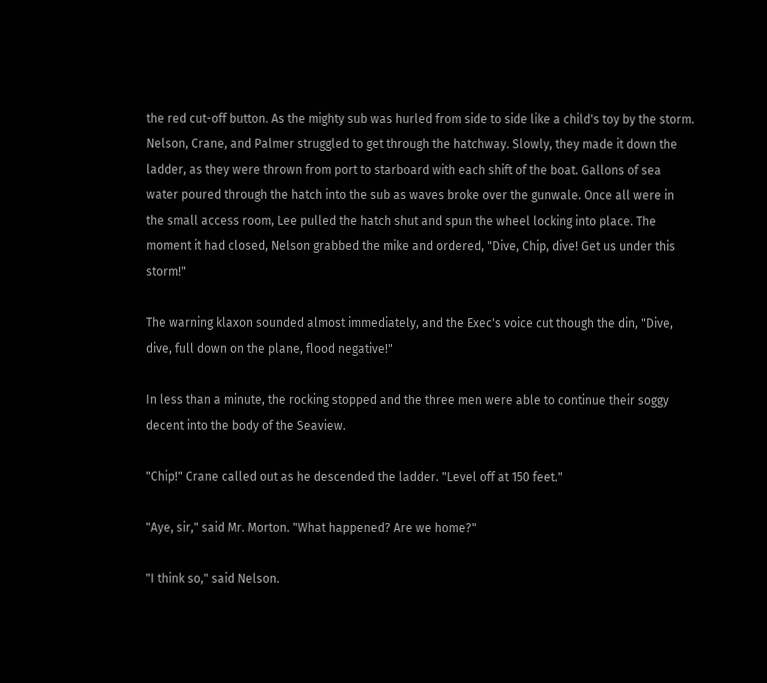the red cut-off button. As the mighty sub was hurled from side to side like a child's toy by the storm. Nelson, Crane, and Palmer struggled to get through the hatchway. Slowly, they made it down the ladder, as they were thrown from port to starboard with each shift of the boat. Gallons of sea water poured through the hatch into the sub as waves broke over the gunwale. Once all were in the small access room, Lee pulled the hatch shut and spun the wheel locking into place. The moment it had closed, Nelson grabbed the mike and ordered, "Dive, Chip, dive! Get us under this storm!"

The warning klaxon sounded almost immediately, and the Exec's voice cut though the din, "Dive, dive, full down on the plane, flood negative!"

In less than a minute, the rocking stopped and the three men were able to continue their soggy decent into the body of the Seaview.

"Chip!" Crane called out as he descended the ladder. "Level off at 150 feet."

"Aye, sir," said Mr. Morton. "What happened? Are we home?"

"I think so," said Nelson.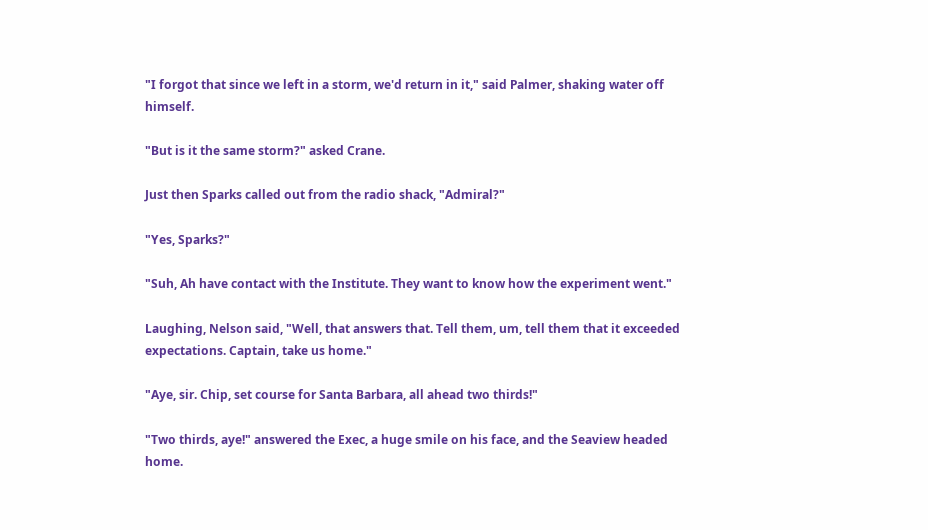"I forgot that since we left in a storm, we'd return in it," said Palmer, shaking water off himself.

"But is it the same storm?" asked Crane.

Just then Sparks called out from the radio shack, "Admiral?"

"Yes, Sparks?"

"Suh, Ah have contact with the Institute. They want to know how the experiment went."

Laughing, Nelson said, "Well, that answers that. Tell them, um, tell them that it exceeded expectations. Captain, take us home."

"Aye, sir. Chip, set course for Santa Barbara, all ahead two thirds!"

"Two thirds, aye!" answered the Exec, a huge smile on his face, and the Seaview headed home.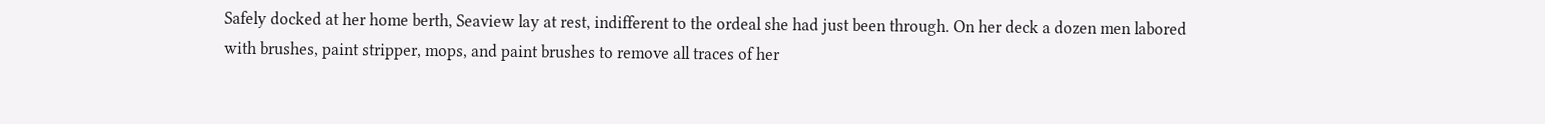Safely docked at her home berth, Seaview lay at rest, indifferent to the ordeal she had just been through. On her deck a dozen men labored with brushes, paint stripper, mops, and paint brushes to remove all traces of her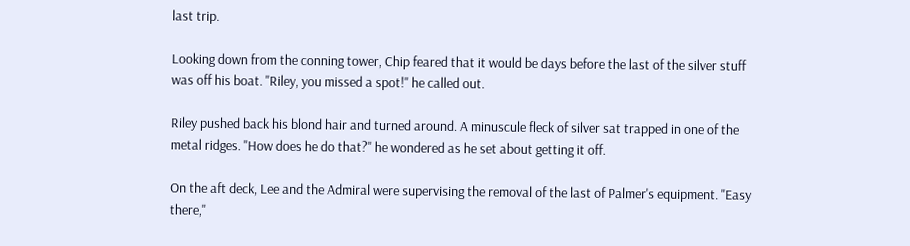last trip.

Looking down from the conning tower, Chip feared that it would be days before the last of the silver stuff was off his boat. "Riley, you missed a spot!" he called out.

Riley pushed back his blond hair and turned around. A minuscule fleck of silver sat trapped in one of the metal ridges. "How does he do that?" he wondered as he set about getting it off.

On the aft deck, Lee and the Admiral were supervising the removal of the last of Palmer's equipment. "Easy there,"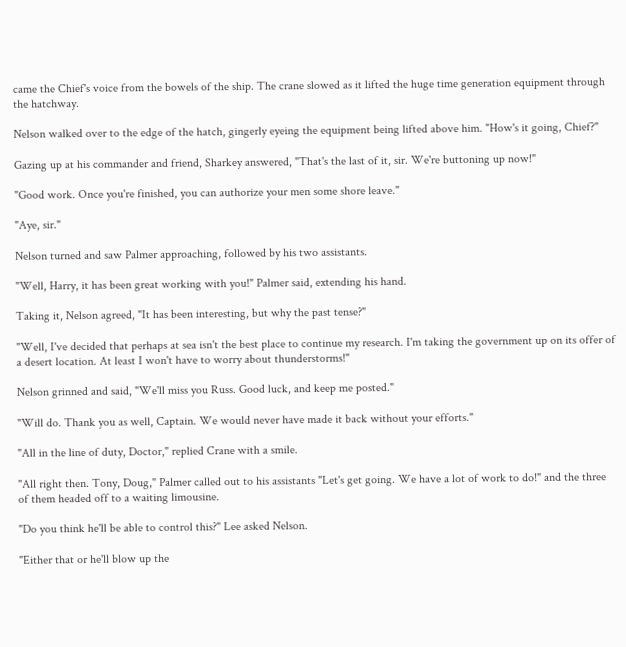came the Chief's voice from the bowels of the ship. The crane slowed as it lifted the huge time generation equipment through the hatchway.

Nelson walked over to the edge of the hatch, gingerly eyeing the equipment being lifted above him. "How's it going, Chief?"

Gazing up at his commander and friend, Sharkey answered, "That's the last of it, sir. We're buttoning up now!"

"Good work. Once you're finished, you can authorize your men some shore leave."

"Aye, sir."

Nelson turned and saw Palmer approaching, followed by his two assistants.

"Well, Harry, it has been great working with you!" Palmer said, extending his hand.

Taking it, Nelson agreed, "It has been interesting, but why the past tense?"

"Well, I've decided that perhaps at sea isn't the best place to continue my research. I'm taking the government up on its offer of a desert location. At least I won't have to worry about thunderstorms!"

Nelson grinned and said, "We'll miss you Russ. Good luck, and keep me posted."

"Will do. Thank you as well, Captain. We would never have made it back without your efforts."

"All in the line of duty, Doctor," replied Crane with a smile.

"All right then. Tony, Doug," Palmer called out to his assistants "Let's get going. We have a lot of work to do!" and the three of them headed off to a waiting limousine.

"Do you think he'll be able to control this?" Lee asked Nelson.

"Either that or he'll blow up the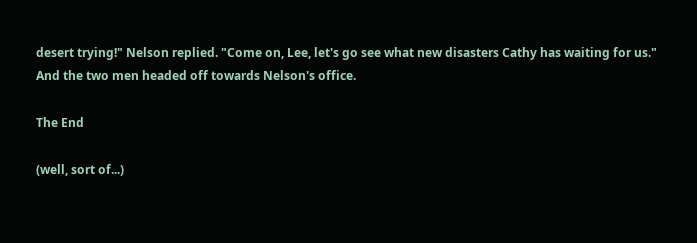desert trying!" Nelson replied. "Come on, Lee, let's go see what new disasters Cathy has waiting for us." And the two men headed off towards Nelson's office.

The End

(well, sort of...)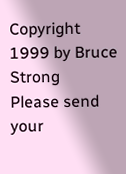Copyright 1999 by Bruce Strong
Please send your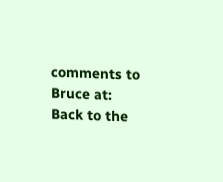comments to Bruce at:
Back to the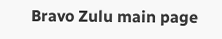Bravo Zulu main page